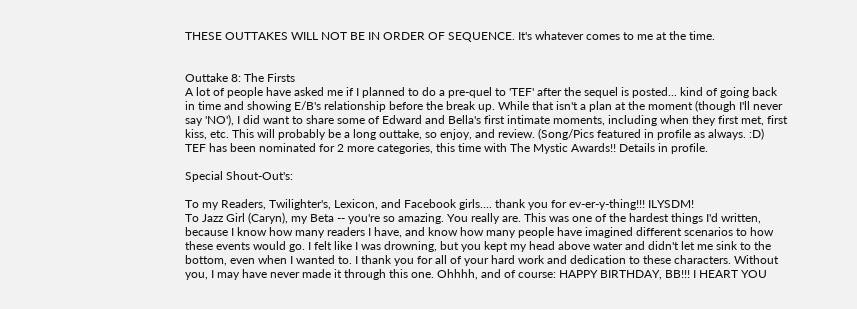THESE OUTTAKES WILL NOT BE IN ORDER OF SEQUENCE. It's whatever comes to me at the time.


Outtake 8: The Firsts
A lot of people have asked me if I planned to do a pre-quel to 'TEF' after the sequel is posted... kind of going back in time and showing E/B's relationship before the break up. While that isn't a plan at the moment (though I'll never say 'NO'), I did want to share some of Edward and Bella's first intimate moments, including when they first met, first kiss, etc. This will probably be a long outtake, so enjoy, and review. (Song/Pics featured in profile as always. :D)
TEF has been nominated for 2 more categories, this time with The Mystic Awards!! Details in profile.

Special Shout-Out's:

To my Readers, Twilighter's, Lexicon, and Facebook girls.... thank you for ev-er-y-thing!!! ILYSDM!
To Jazz Girl (Caryn), my Beta -- you're so amazing. You really are. This was one of the hardest things I'd written, because I know how many readers I have, and know how many people have imagined different scenarios to how these events would go. I felt like I was drowning, but you kept my head above water and didn't let me sink to the bottom, even when I wanted to. I thank you for all of your hard work and dedication to these characters. Without you, I may have never made it through this one. Ohhhh, and of course: HAPPY BIRTHDAY, BB!!! I HEART YOU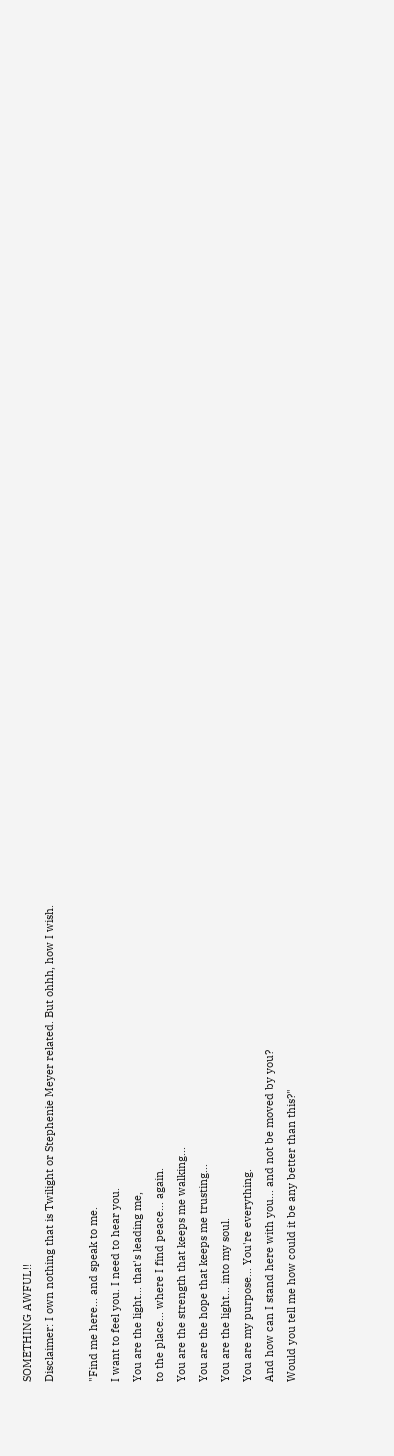SOMETHING AWFUL!!
Disclaimer: I own nothing that is Twilight or Stephenie Meyer related. But ohhh, how I wish.

"Find me here... and speak to me.
I want to feel you. I need to hear you.
You are the light... that's leading me,
to the place... where I find peace... again.
You are the strength that keeps me walking...
You are the hope that keeps me trusting...
You are the light... into my soul.
You are my purpose... You're everything.
And how can I stand here with you... and not be moved by you?
Would you tell me how could it be any better than this?"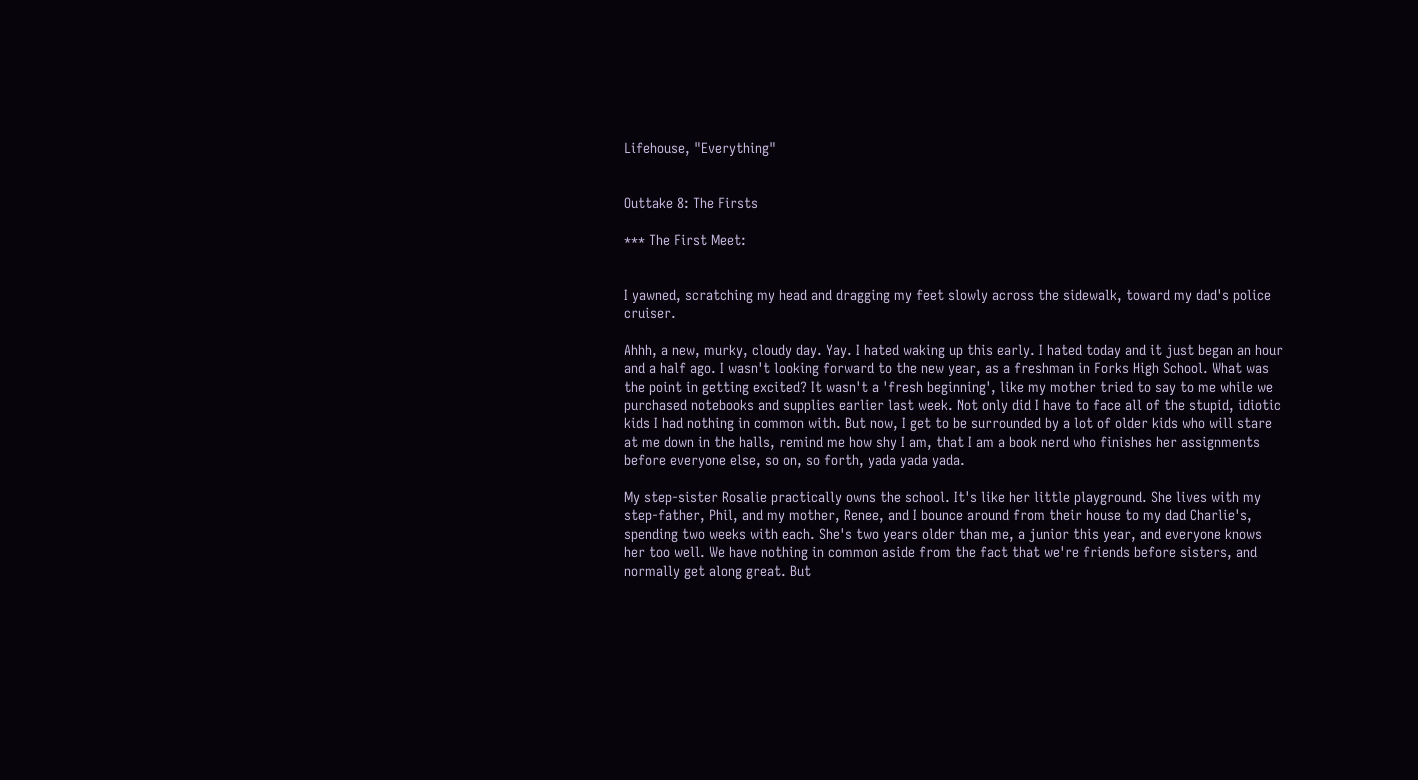Lifehouse, "Everything"


Outtake 8: The Firsts

*** The First Meet:


I yawned, scratching my head and dragging my feet slowly across the sidewalk, toward my dad's police cruiser.

Ahhh, a new, murky, cloudy day. Yay. I hated waking up this early. I hated today and it just began an hour and a half ago. I wasn't looking forward to the new year, as a freshman in Forks High School. What was the point in getting excited? It wasn't a 'fresh beginning', like my mother tried to say to me while we purchased notebooks and supplies earlier last week. Not only did I have to face all of the stupid, idiotic kids I had nothing in common with. But now, I get to be surrounded by a lot of older kids who will stare at me down in the halls, remind me how shy I am, that I am a book nerd who finishes her assignments before everyone else, so on, so forth, yada yada yada.

My step-sister Rosalie practically owns the school. It's like her little playground. She lives with my step-father, Phil, and my mother, Renee, and I bounce around from their house to my dad Charlie's, spending two weeks with each. She's two years older than me, a junior this year, and everyone knows her too well. We have nothing in common aside from the fact that we're friends before sisters, and normally get along great. But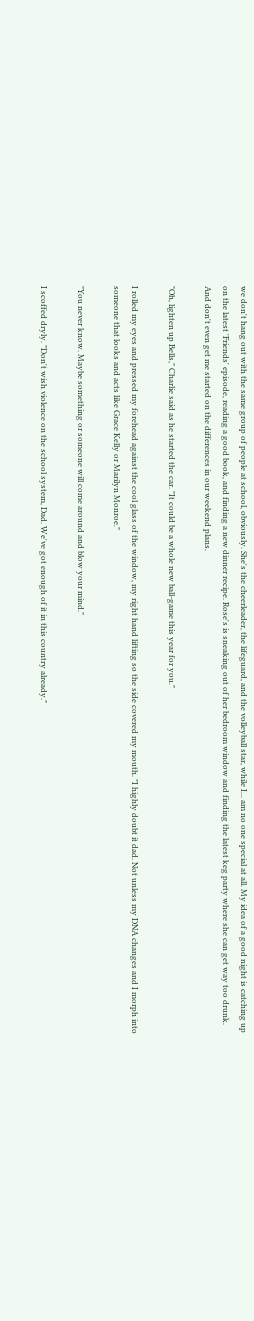we don't hang out with the same group of people at school, obviously. She's the cheerleader, the lifeguard, and the volleyball star, while I... am no one special at all. My idea of a good night is catching up on the latest 'Friends' episode, reading a good book, and finding a new dinner recipe. Rose's is sneaking out of her bedroom window and finding the latest keg party where she can get way too drunk. And don't even get me started on the differences in our weekend plans.

"Oh, lighten up Bells," Charlie said as he started the car. "It could be a whole new ball-game this year for you."

I rolled my eyes and pressed my forehead against the cool glass of the window, my right hand lifting so the side covered my mouth. "I highly doubt it dad. Not unless my DNA changes and I morph into someone that looks and acts like Grace Kelly or Marilyn Monroe."

"You never know. Maybe something or someone will come around and blow your mind."

I scoffed dryly. "Don't wish violence on the school system, Dad. We've got enough of it in this country already."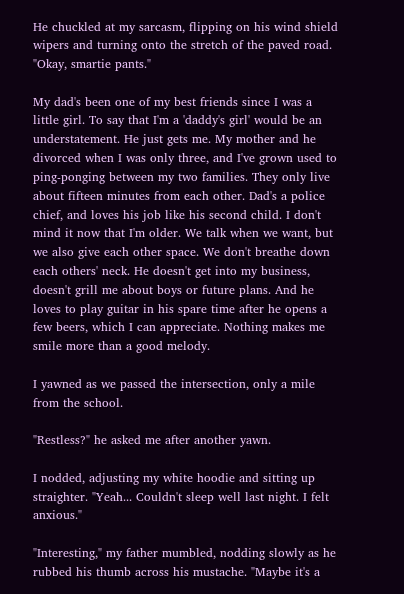He chuckled at my sarcasm, flipping on his wind shield wipers and turning onto the stretch of the paved road. "Okay, smartie pants."

My dad's been one of my best friends since I was a little girl. To say that I'm a 'daddy's girl' would be an understatement. He just gets me. My mother and he divorced when I was only three, and I've grown used to ping-ponging between my two families. They only live about fifteen minutes from each other. Dad's a police chief, and loves his job like his second child. I don't mind it now that I'm older. We talk when we want, but we also give each other space. We don't breathe down each others' neck. He doesn't get into my business, doesn't grill me about boys or future plans. And he loves to play guitar in his spare time after he opens a few beers, which I can appreciate. Nothing makes me smile more than a good melody.

I yawned as we passed the intersection, only a mile from the school.

"Restless?" he asked me after another yawn.

I nodded, adjusting my white hoodie and sitting up straighter. "Yeah... Couldn't sleep well last night. I felt anxious."

"Interesting," my father mumbled, nodding slowly as he rubbed his thumb across his mustache. "Maybe it's a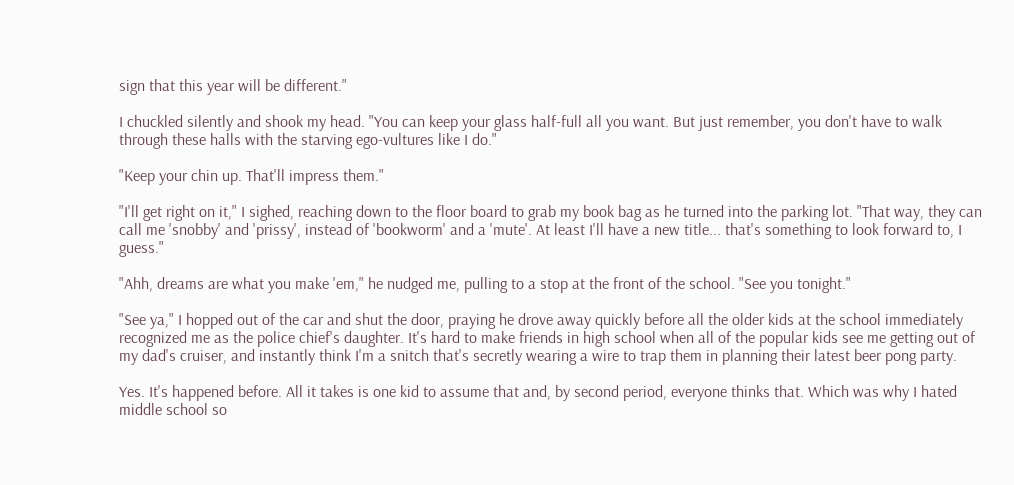sign that this year will be different."

I chuckled silently and shook my head. "You can keep your glass half-full all you want. But just remember, you don't have to walk through these halls with the starving ego-vultures like I do."

"Keep your chin up. That'll impress them."

"I'll get right on it," I sighed, reaching down to the floor board to grab my book bag as he turned into the parking lot. "That way, they can call me 'snobby' and 'prissy', instead of 'bookworm' and a 'mute'. At least I'll have a new title... that's something to look forward to, I guess."

"Ahh, dreams are what you make 'em," he nudged me, pulling to a stop at the front of the school. "See you tonight."

"See ya," I hopped out of the car and shut the door, praying he drove away quickly before all the older kids at the school immediately recognized me as the police chief's daughter. It's hard to make friends in high school when all of the popular kids see me getting out of my dad's cruiser, and instantly think I'm a snitch that's secretly wearing a wire to trap them in planning their latest beer pong party.

Yes. It's happened before. All it takes is one kid to assume that and, by second period, everyone thinks that. Which was why I hated middle school so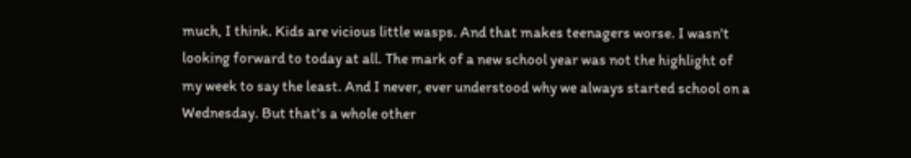much, I think. Kids are vicious little wasps. And that makes teenagers worse. I wasn't looking forward to today at all. The mark of a new school year was not the highlight of my week to say the least. And I never, ever understood why we always started school on a Wednesday. But that's a whole other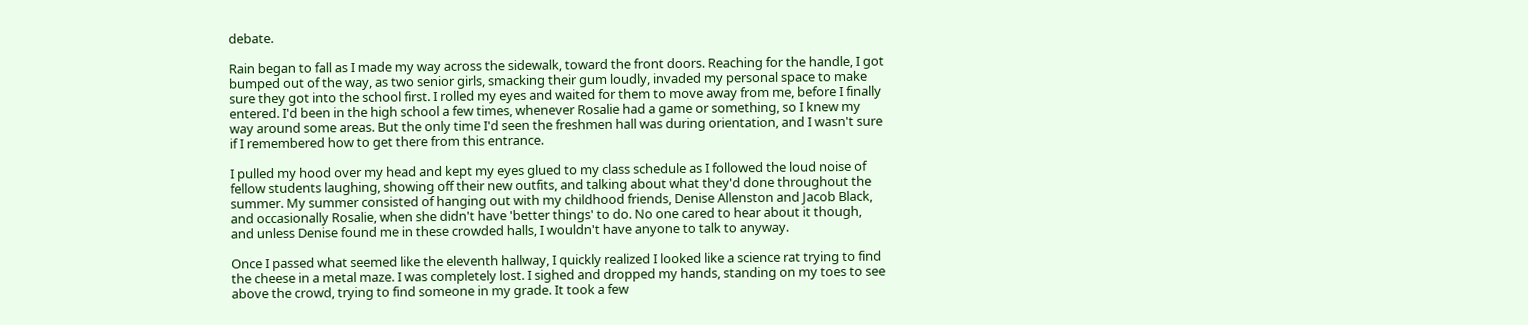debate.

Rain began to fall as I made my way across the sidewalk, toward the front doors. Reaching for the handle, I got bumped out of the way, as two senior girls, smacking their gum loudly, invaded my personal space to make sure they got into the school first. I rolled my eyes and waited for them to move away from me, before I finally entered. I'd been in the high school a few times, whenever Rosalie had a game or something, so I knew my way around some areas. But the only time I'd seen the freshmen hall was during orientation, and I wasn't sure if I remembered how to get there from this entrance.

I pulled my hood over my head and kept my eyes glued to my class schedule as I followed the loud noise of fellow students laughing, showing off their new outfits, and talking about what they'd done throughout the summer. My summer consisted of hanging out with my childhood friends, Denise Allenston and Jacob Black, and occasionally Rosalie, when she didn't have 'better things' to do. No one cared to hear about it though, and unless Denise found me in these crowded halls, I wouldn't have anyone to talk to anyway.

Once I passed what seemed like the eleventh hallway, I quickly realized I looked like a science rat trying to find the cheese in a metal maze. I was completely lost. I sighed and dropped my hands, standing on my toes to see above the crowd, trying to find someone in my grade. It took a few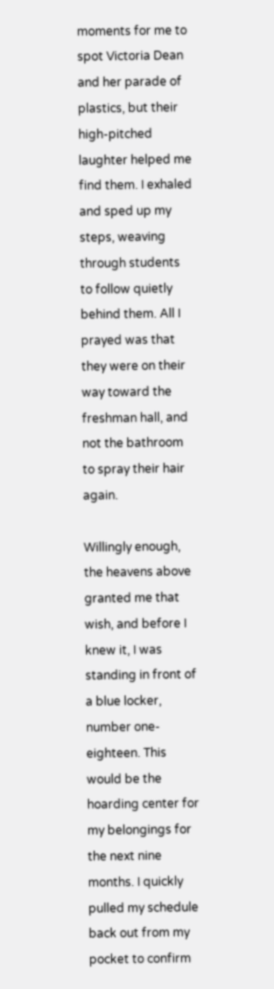moments for me to spot Victoria Dean and her parade of plastics, but their high-pitched laughter helped me find them. I exhaled and sped up my steps, weaving through students to follow quietly behind them. All I prayed was that they were on their way toward the freshman hall, and not the bathroom to spray their hair again.

Willingly enough, the heavens above granted me that wish, and before I knew it, I was standing in front of a blue locker, number one-eighteen. This would be the hoarding center for my belongings for the next nine months. I quickly pulled my schedule back out from my pocket to confirm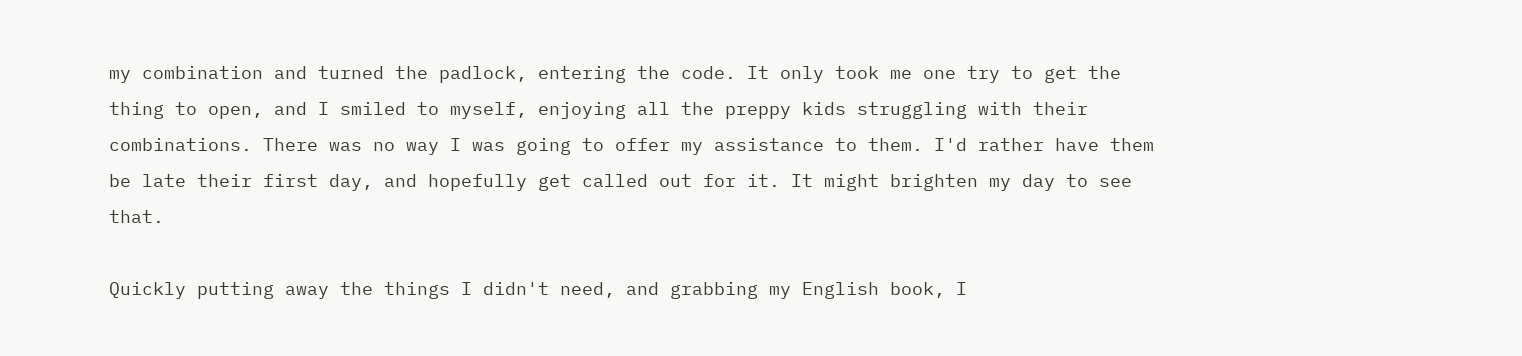my combination and turned the padlock, entering the code. It only took me one try to get the thing to open, and I smiled to myself, enjoying all the preppy kids struggling with their combinations. There was no way I was going to offer my assistance to them. I'd rather have them be late their first day, and hopefully get called out for it. It might brighten my day to see that.

Quickly putting away the things I didn't need, and grabbing my English book, I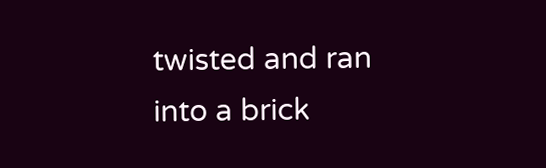twisted and ran into a brick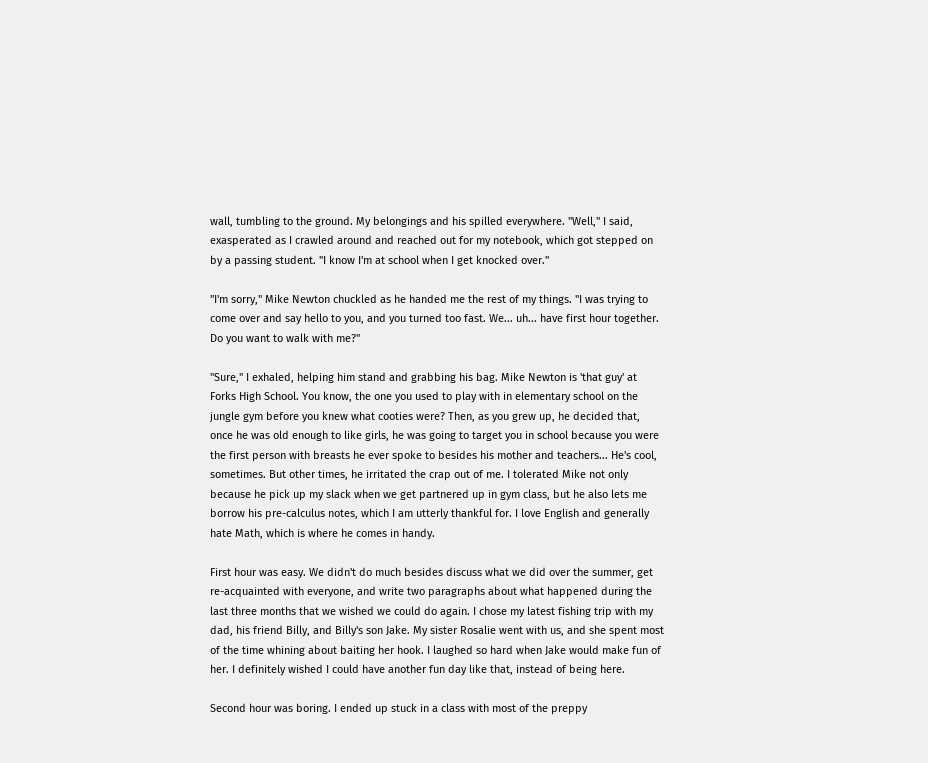wall, tumbling to the ground. My belongings and his spilled everywhere. "Well," I said, exasperated as I crawled around and reached out for my notebook, which got stepped on by a passing student. "I know I'm at school when I get knocked over."

"I'm sorry," Mike Newton chuckled as he handed me the rest of my things. "I was trying to come over and say hello to you, and you turned too fast. We... uh... have first hour together. Do you want to walk with me?"

"Sure," I exhaled, helping him stand and grabbing his bag. Mike Newton is 'that guy' at Forks High School. You know, the one you used to play with in elementary school on the jungle gym before you knew what cooties were? Then, as you grew up, he decided that, once he was old enough to like girls, he was going to target you in school because you were the first person with breasts he ever spoke to besides his mother and teachers... He's cool, sometimes. But other times, he irritated the crap out of me. I tolerated Mike not only because he pick up my slack when we get partnered up in gym class, but he also lets me borrow his pre-calculus notes, which I am utterly thankful for. I love English and generally hate Math, which is where he comes in handy.

First hour was easy. We didn't do much besides discuss what we did over the summer, get re-acquainted with everyone, and write two paragraphs about what happened during the last three months that we wished we could do again. I chose my latest fishing trip with my dad, his friend Billy, and Billy's son Jake. My sister Rosalie went with us, and she spent most of the time whining about baiting her hook. I laughed so hard when Jake would make fun of her. I definitely wished I could have another fun day like that, instead of being here.

Second hour was boring. I ended up stuck in a class with most of the preppy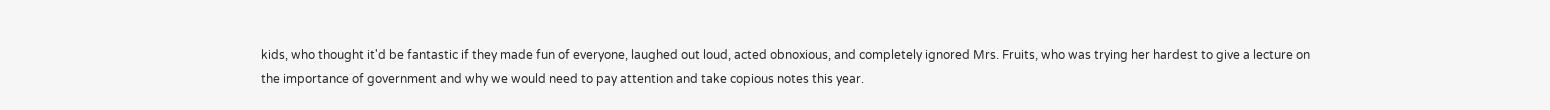kids, who thought it'd be fantastic if they made fun of everyone, laughed out loud, acted obnoxious, and completely ignored Mrs. Fruits, who was trying her hardest to give a lecture on the importance of government and why we would need to pay attention and take copious notes this year.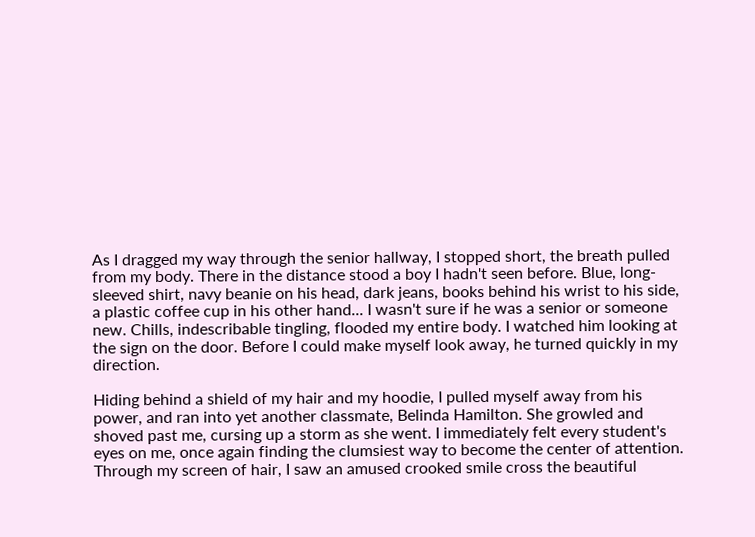As I dragged my way through the senior hallway, I stopped short, the breath pulled from my body. There in the distance stood a boy I hadn't seen before. Blue, long-sleeved shirt, navy beanie on his head, dark jeans, books behind his wrist to his side, a plastic coffee cup in his other hand... I wasn't sure if he was a senior or someone new. Chills, indescribable tingling, flooded my entire body. I watched him looking at the sign on the door. Before I could make myself look away, he turned quickly in my direction.

Hiding behind a shield of my hair and my hoodie, I pulled myself away from his power, and ran into yet another classmate, Belinda Hamilton. She growled and shoved past me, cursing up a storm as she went. I immediately felt every student's eyes on me, once again finding the clumsiest way to become the center of attention. Through my screen of hair, I saw an amused crooked smile cross the beautiful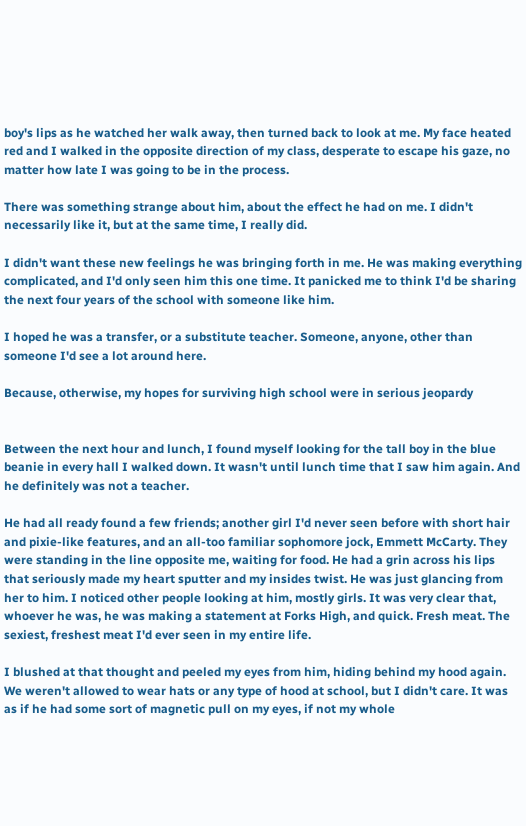boy's lips as he watched her walk away, then turned back to look at me. My face heated red and I walked in the opposite direction of my class, desperate to escape his gaze, no matter how late I was going to be in the process.

There was something strange about him, about the effect he had on me. I didn't necessarily like it, but at the same time, I really did.

I didn't want these new feelings he was bringing forth in me. He was making everything complicated, and I'd only seen him this one time. It panicked me to think I'd be sharing the next four years of the school with someone like him.

I hoped he was a transfer, or a substitute teacher. Someone, anyone, other than someone I'd see a lot around here.

Because, otherwise, my hopes for surviving high school were in serious jeopardy


Between the next hour and lunch, I found myself looking for the tall boy in the blue beanie in every hall I walked down. It wasn't until lunch time that I saw him again. And he definitely was not a teacher.

He had all ready found a few friends; another girl I'd never seen before with short hair and pixie-like features, and an all-too familiar sophomore jock, Emmett McCarty. They were standing in the line opposite me, waiting for food. He had a grin across his lips that seriously made my heart sputter and my insides twist. He was just glancing from her to him. I noticed other people looking at him, mostly girls. It was very clear that, whoever he was, he was making a statement at Forks High, and quick. Fresh meat. The sexiest, freshest meat I'd ever seen in my entire life.

I blushed at that thought and peeled my eyes from him, hiding behind my hood again. We weren't allowed to wear hats or any type of hood at school, but I didn't care. It was as if he had some sort of magnetic pull on my eyes, if not my whole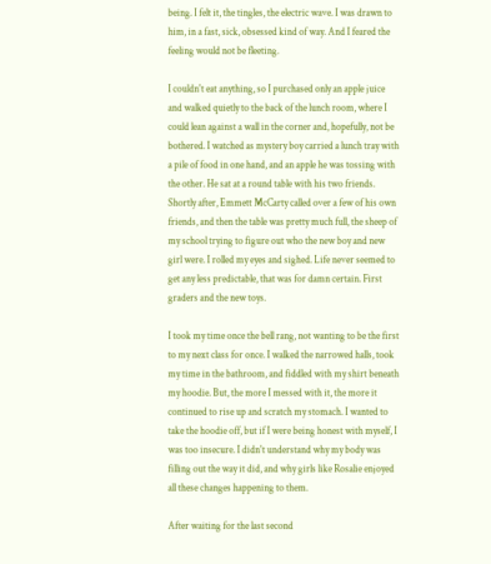being. I felt it, the tingles, the electric wave. I was drawn to him, in a fast, sick, obsessed kind of way. And I feared the feeling would not be fleeting.

I couldn't eat anything, so I purchased only an apple juice and walked quietly to the back of the lunch room, where I could lean against a wall in the corner and, hopefully, not be bothered. I watched as mystery boy carried a lunch tray with a pile of food in one hand, and an apple he was tossing with the other. He sat at a round table with his two friends. Shortly after, Emmett McCarty called over a few of his own friends, and then the table was pretty much full, the sheep of my school trying to figure out who the new boy and new girl were. I rolled my eyes and sighed. Life never seemed to get any less predictable, that was for damn certain. First graders and the new toys.

I took my time once the bell rang, not wanting to be the first to my next class for once. I walked the narrowed halls, took my time in the bathroom, and fiddled with my shirt beneath my hoodie. But, the more I messed with it, the more it continued to rise up and scratch my stomach. I wanted to take the hoodie off, but if I were being honest with myself, I was too insecure. I didn't understand why my body was filling out the way it did, and why girls like Rosalie enjoyed all these changes happening to them.

After waiting for the last second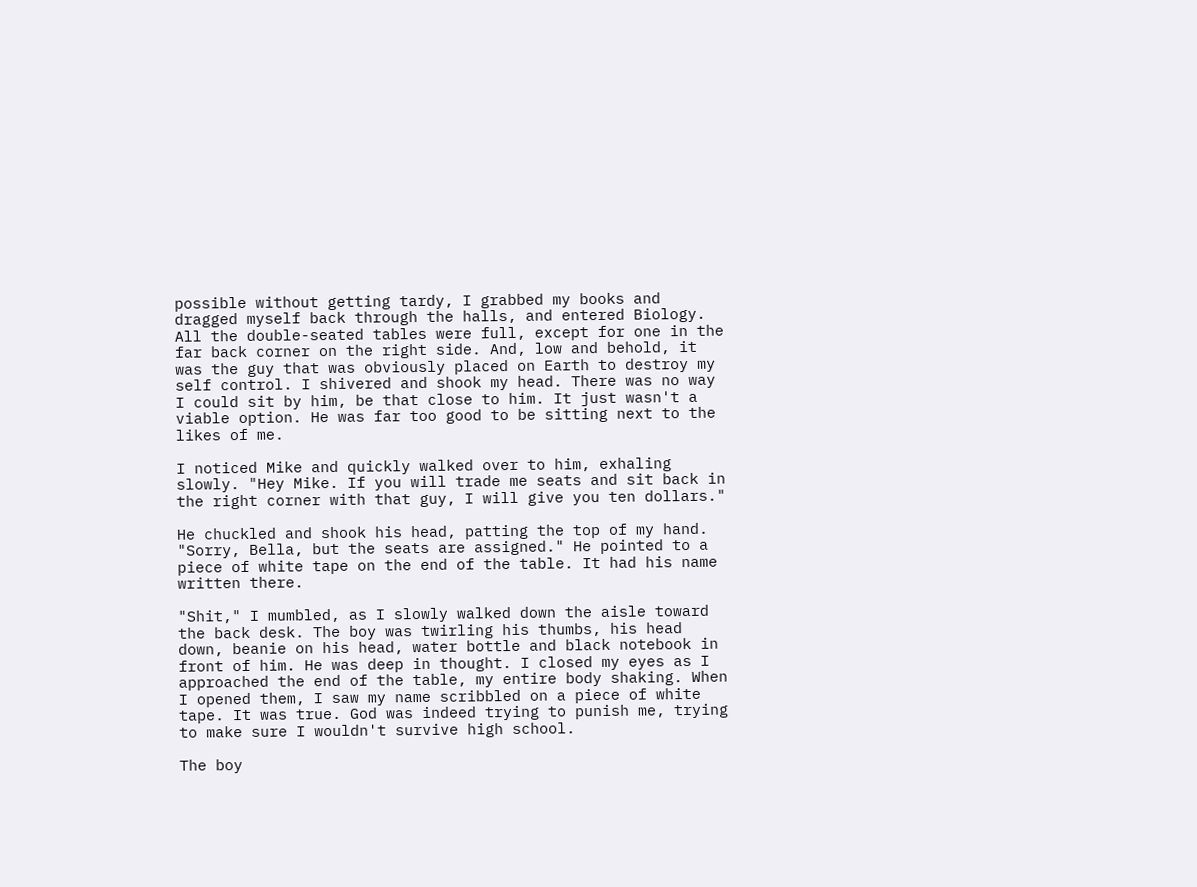possible without getting tardy, I grabbed my books and dragged myself back through the halls, and entered Biology. All the double-seated tables were full, except for one in the far back corner on the right side. And, low and behold, it was the guy that was obviously placed on Earth to destroy my self control. I shivered and shook my head. There was no way I could sit by him, be that close to him. It just wasn't a viable option. He was far too good to be sitting next to the likes of me.

I noticed Mike and quickly walked over to him, exhaling slowly. "Hey Mike. If you will trade me seats and sit back in the right corner with that guy, I will give you ten dollars."

He chuckled and shook his head, patting the top of my hand. "Sorry, Bella, but the seats are assigned." He pointed to a piece of white tape on the end of the table. It had his name written there.

"Shit," I mumbled, as I slowly walked down the aisle toward the back desk. The boy was twirling his thumbs, his head down, beanie on his head, water bottle and black notebook in front of him. He was deep in thought. I closed my eyes as I approached the end of the table, my entire body shaking. When I opened them, I saw my name scribbled on a piece of white tape. It was true. God was indeed trying to punish me, trying to make sure I wouldn't survive high school.

The boy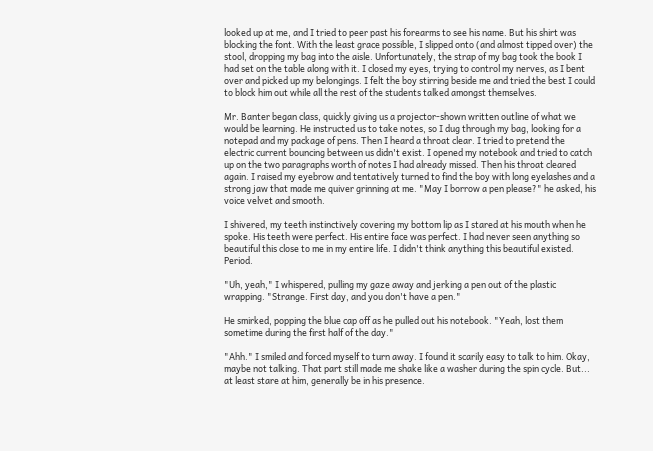looked up at me, and I tried to peer past his forearms to see his name. But his shirt was blocking the font. With the least grace possible, I slipped onto (and almost tipped over) the stool, dropping my bag into the aisle. Unfortunately, the strap of my bag took the book I had set on the table along with it. I closed my eyes, trying to control my nerves, as I bent over and picked up my belongings. I felt the boy stirring beside me and tried the best I could to block him out while all the rest of the students talked amongst themselves.

Mr. Banter began class, quickly giving us a projector-shown written outline of what we would be learning. He instructed us to take notes, so I dug through my bag, looking for a notepad and my package of pens. Then I heard a throat clear. I tried to pretend the electric current bouncing between us didn't exist. I opened my notebook and tried to catch up on the two paragraphs worth of notes I had already missed. Then his throat cleared again. I raised my eyebrow and tentatively turned to find the boy with long eyelashes and a strong jaw that made me quiver grinning at me. "May I borrow a pen please?" he asked, his voice velvet and smooth.

I shivered, my teeth instinctively covering my bottom lip as I stared at his mouth when he spoke. His teeth were perfect. His entire face was perfect. I had never seen anything so beautiful this close to me in my entire life. I didn't think anything this beautiful existed. Period.

"Uh, yeah," I whispered, pulling my gaze away and jerking a pen out of the plastic wrapping. "Strange. First day, and you don't have a pen."

He smirked, popping the blue cap off as he pulled out his notebook. "Yeah, lost them sometime during the first half of the day."

"Ahh." I smiled and forced myself to turn away. I found it scarily easy to talk to him. Okay, maybe not talking. That part still made me shake like a washer during the spin cycle. But... at least stare at him, generally be in his presence.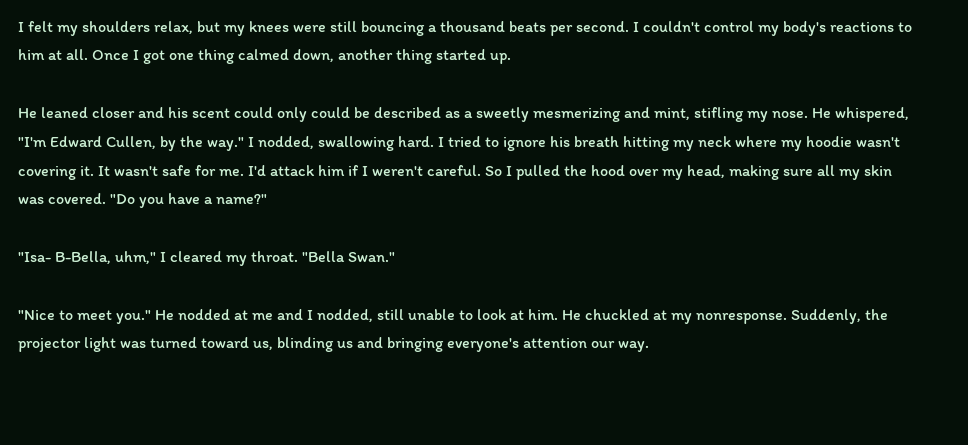I felt my shoulders relax, but my knees were still bouncing a thousand beats per second. I couldn't control my body's reactions to him at all. Once I got one thing calmed down, another thing started up.

He leaned closer and his scent could only could be described as a sweetly mesmerizing and mint, stifling my nose. He whispered, "I'm Edward Cullen, by the way." I nodded, swallowing hard. I tried to ignore his breath hitting my neck where my hoodie wasn't covering it. It wasn't safe for me. I'd attack him if I weren't careful. So I pulled the hood over my head, making sure all my skin was covered. "Do you have a name?"

"Isa- B-Bella, uhm," I cleared my throat. "Bella Swan."

"Nice to meet you." He nodded at me and I nodded, still unable to look at him. He chuckled at my nonresponse. Suddenly, the projector light was turned toward us, blinding us and bringing everyone's attention our way.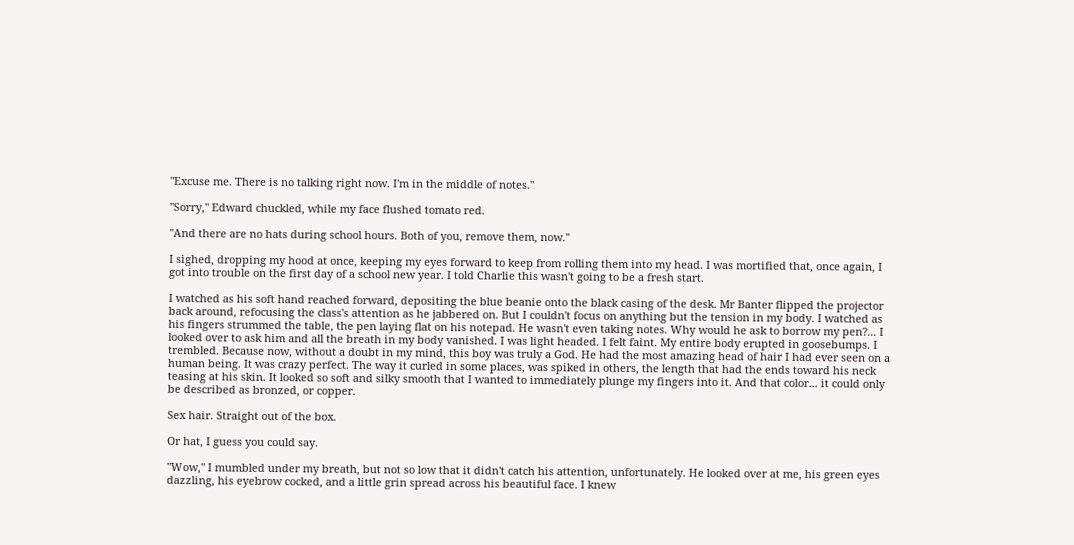"Excuse me. There is no talking right now. I'm in the middle of notes."

"Sorry," Edward chuckled, while my face flushed tomato red.

"And there are no hats during school hours. Both of you, remove them, now."

I sighed, dropping my hood at once, keeping my eyes forward to keep from rolling them into my head. I was mortified that, once again, I got into trouble on the first day of a school new year. I told Charlie this wasn't going to be a fresh start.

I watched as his soft hand reached forward, depositing the blue beanie onto the black casing of the desk. Mr Banter flipped the projector back around, refocusing the class's attention as he jabbered on. But I couldn't focus on anything but the tension in my body. I watched as his fingers strummed the table, the pen laying flat on his notepad. He wasn't even taking notes. Why would he ask to borrow my pen?... I looked over to ask him and all the breath in my body vanished. I was light headed. I felt faint. My entire body erupted in goosebumps. I trembled. Because now, without a doubt in my mind, this boy was truly a God. He had the most amazing head of hair I had ever seen on a human being. It was crazy perfect. The way it curled in some places, was spiked in others, the length that had the ends toward his neck teasing at his skin. It looked so soft and silky smooth that I wanted to immediately plunge my fingers into it. And that color... it could only be described as bronzed, or copper.

Sex hair. Straight out of the box.

Or hat, I guess you could say.

"Wow," I mumbled under my breath, but not so low that it didn't catch his attention, unfortunately. He looked over at me, his green eyes dazzling, his eyebrow cocked, and a little grin spread across his beautiful face. I knew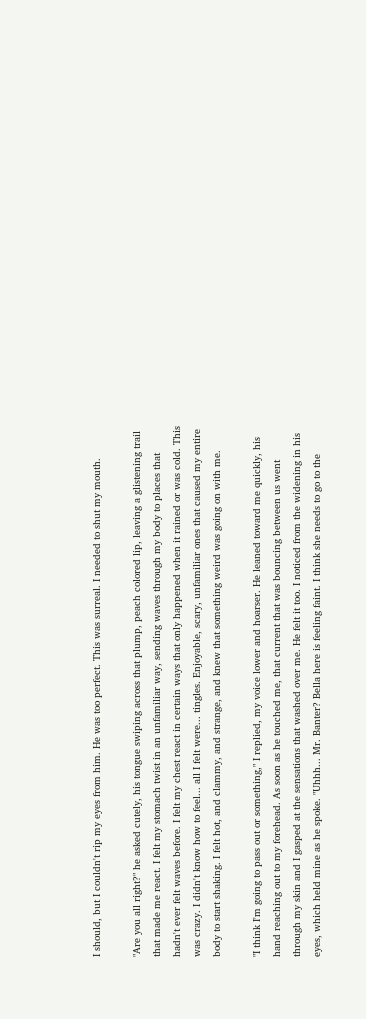I should, but I couldn't rip my eyes from him. He was too perfect. This was surreal. I needed to shut my mouth.

"Are you all right?" he asked cutely, his tongue swiping across that plump, peach colored lip, leaving a glistening trail that made me react. I felt my stomach twist in an unfamiliar way, sending waves through my body to places that hadn't ever felt waves before. I felt my chest react in certain ways that only happened when it rained or was cold. This was crazy. I didn't know how to feel... all I felt were... tingles. Enjoyable, scary, unfamiliar ones that caused my entire body to start shaking. I felt hot, and clammy, and strange, and knew that something weird was going on with me.

"I think I'm going to pass out or something," I replied, my voice lower and hoarser. He leaned toward me quickly, his hand reaching out to my forehead. As soon as he touched me, that current that was bouncing between us went through my skin and I gasped at the sensations that washed over me. He felt it too. I noticed from the widening in his eyes, which held mine as he spoke. "Uhhh... Mr. Banter? Bella here is feeling faint. I think she needs to go to the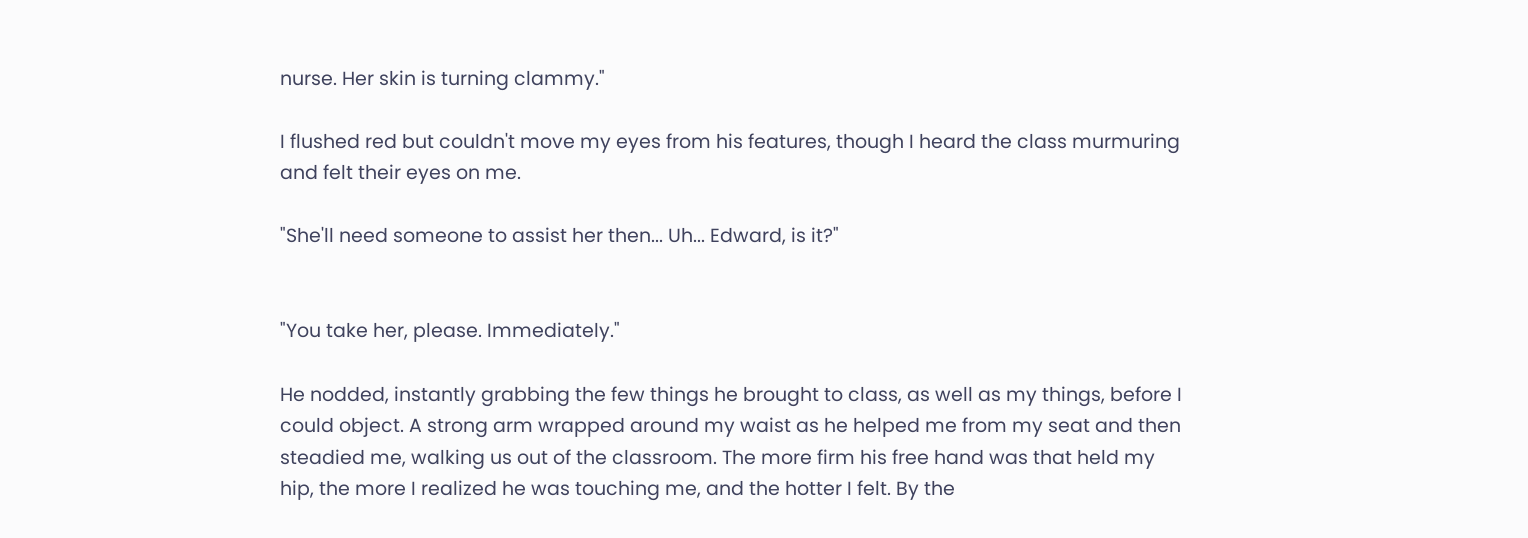nurse. Her skin is turning clammy."

I flushed red but couldn't move my eyes from his features, though I heard the class murmuring and felt their eyes on me.

"She'll need someone to assist her then... Uh... Edward, is it?"


"You take her, please. Immediately."

He nodded, instantly grabbing the few things he brought to class, as well as my things, before I could object. A strong arm wrapped around my waist as he helped me from my seat and then steadied me, walking us out of the classroom. The more firm his free hand was that held my hip, the more I realized he was touching me, and the hotter I felt. By the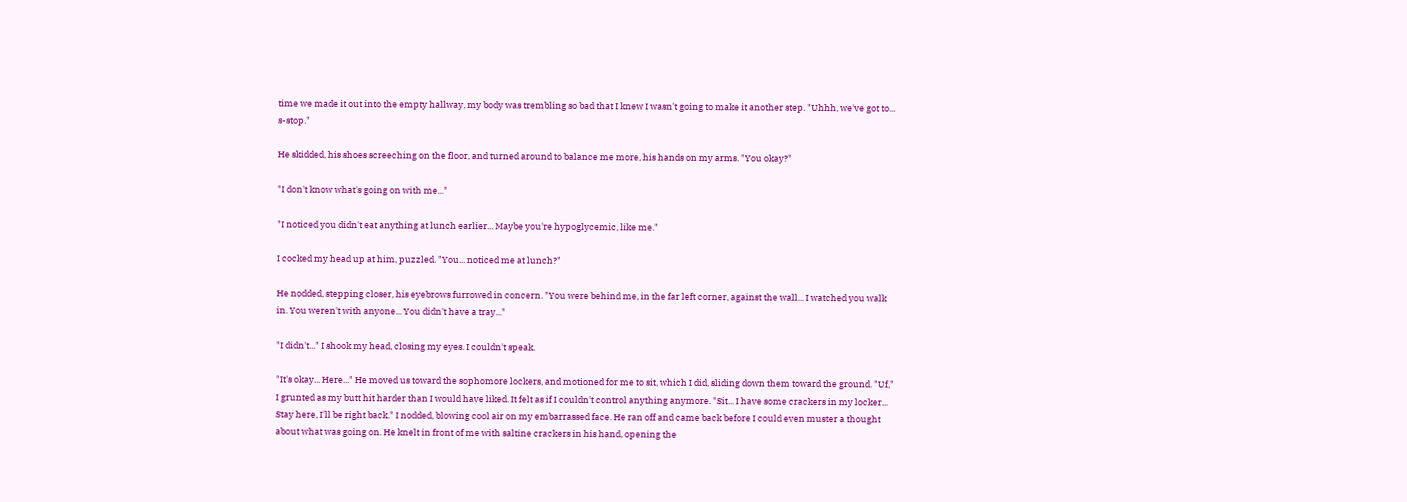time we made it out into the empty hallway, my body was trembling so bad that I knew I wasn't going to make it another step. "Uhhh, we've got to... s-stop."

He skidded, his shoes screeching on the floor, and turned around to balance me more, his hands on my arms. "You okay?"

"I don't know what's going on with me..."

"I noticed you didn't eat anything at lunch earlier... Maybe you're hypoglycemic, like me."

I cocked my head up at him, puzzled. "You... noticed me at lunch?"

He nodded, stepping closer, his eyebrows furrowed in concern. "You were behind me, in the far left corner, against the wall... I watched you walk in. You weren't with anyone... You didn't have a tray..."

"I didn't..." I shook my head, closing my eyes. I couldn't speak.

"It's okay... Here..." He moved us toward the sophomore lockers, and motioned for me to sit, which I did, sliding down them toward the ground. "Uf," I grunted as my butt hit harder than I would have liked. It felt as if I couldn't control anything anymore. "Sit... I have some crackers in my locker... Stay here, I'll be right back." I nodded, blowing cool air on my embarrassed face. He ran off and came back before I could even muster a thought about what was going on. He knelt in front of me with saltine crackers in his hand, opening the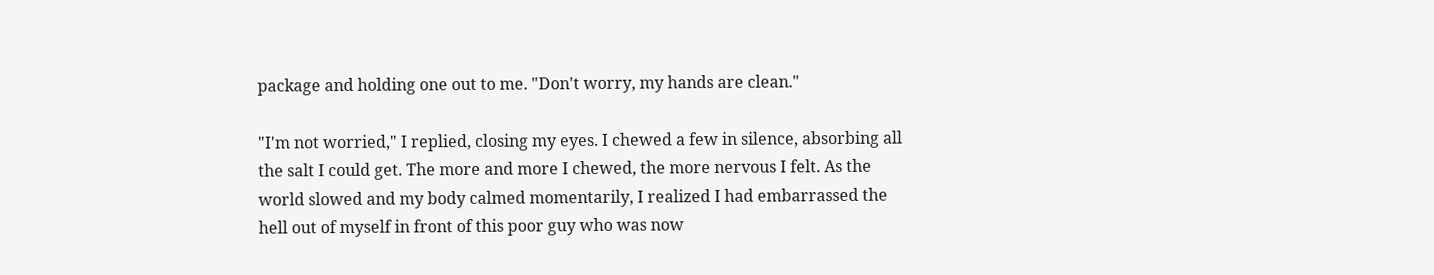package and holding one out to me. "Don't worry, my hands are clean."

"I'm not worried," I replied, closing my eyes. I chewed a few in silence, absorbing all the salt I could get. The more and more I chewed, the more nervous I felt. As the world slowed and my body calmed momentarily, I realized I had embarrassed the hell out of myself in front of this poor guy who was now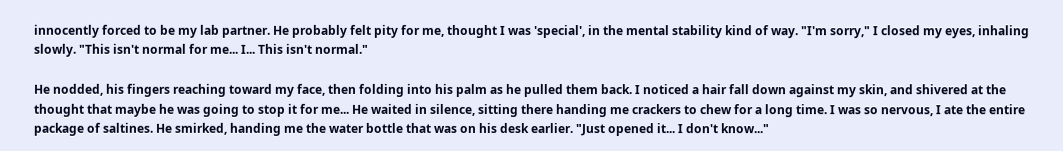innocently forced to be my lab partner. He probably felt pity for me, thought I was 'special', in the mental stability kind of way. "I'm sorry," I closed my eyes, inhaling slowly. "This isn't normal for me... I... This isn't normal."

He nodded, his fingers reaching toward my face, then folding into his palm as he pulled them back. I noticed a hair fall down against my skin, and shivered at the thought that maybe he was going to stop it for me... He waited in silence, sitting there handing me crackers to chew for a long time. I was so nervous, I ate the entire package of saltines. He smirked, handing me the water bottle that was on his desk earlier. "Just opened it... I don't know..."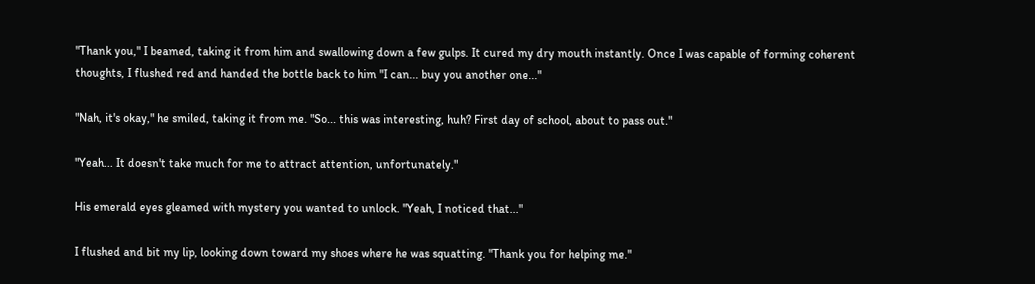"Thank you," I beamed, taking it from him and swallowing down a few gulps. It cured my dry mouth instantly. Once I was capable of forming coherent thoughts, I flushed red and handed the bottle back to him "I can... buy you another one..."

"Nah, it's okay," he smiled, taking it from me. "So... this was interesting, huh? First day of school, about to pass out."

"Yeah... It doesn't take much for me to attract attention, unfortunately."

His emerald eyes gleamed with mystery you wanted to unlock. "Yeah, I noticed that..."

I flushed and bit my lip, looking down toward my shoes where he was squatting. "Thank you for helping me."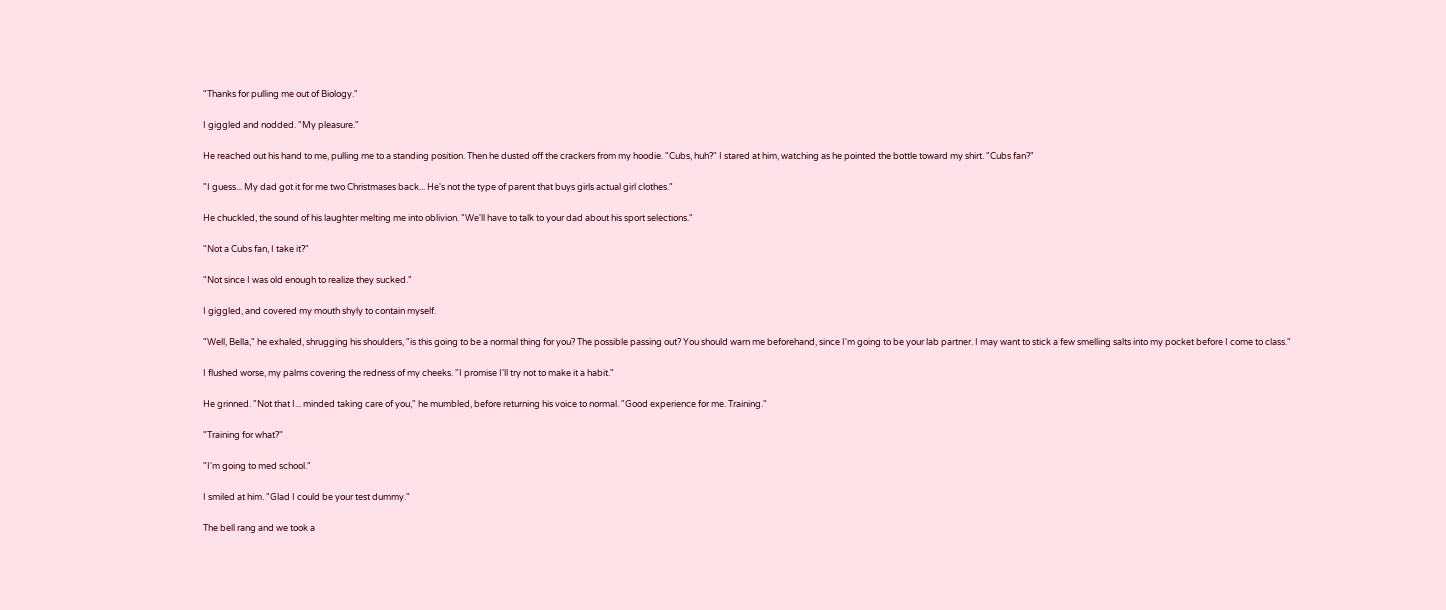"Thanks for pulling me out of Biology."

I giggled and nodded. "My pleasure."

He reached out his hand to me, pulling me to a standing position. Then he dusted off the crackers from my hoodie. "Cubs, huh?" I stared at him, watching as he pointed the bottle toward my shirt. "Cubs fan?"

"I guess... My dad got it for me two Christmases back... He's not the type of parent that buys girls actual girl clothes."

He chuckled, the sound of his laughter melting me into oblivion. "We'll have to talk to your dad about his sport selections."

"Not a Cubs fan, I take it?"

"Not since I was old enough to realize they sucked."

I giggled, and covered my mouth shyly to contain myself.

"Well, Bella," he exhaled, shrugging his shoulders, "is this going to be a normal thing for you? The possible passing out? You should warn me beforehand, since I'm going to be your lab partner. I may want to stick a few smelling salts into my pocket before I come to class."

I flushed worse, my palms covering the redness of my cheeks. "I promise I'll try not to make it a habit."

He grinned. "Not that I... minded taking care of you," he mumbled, before returning his voice to normal. "Good experience for me. Training."

"Training for what?"

"I'm going to med school."

I smiled at him. "Glad I could be your test dummy."

The bell rang and we took a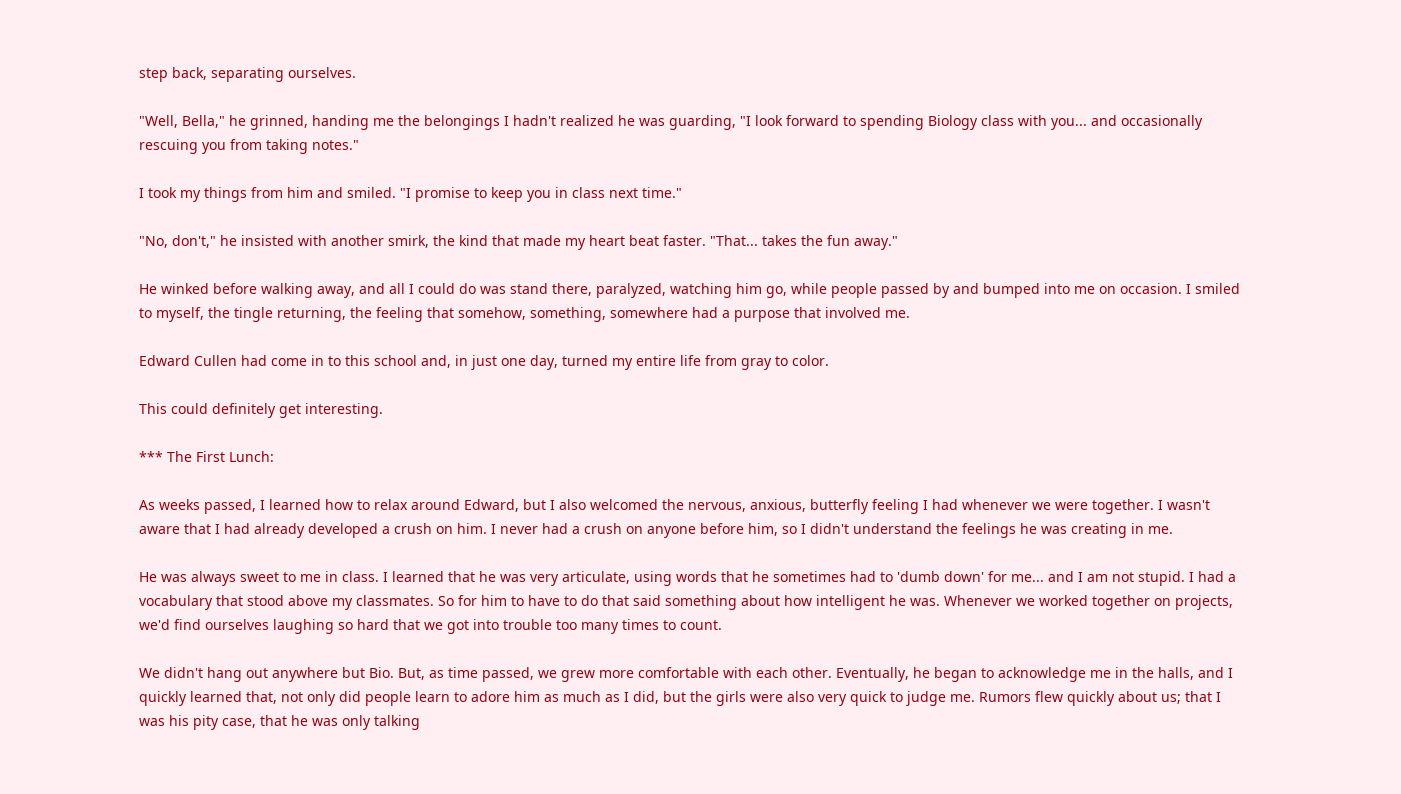step back, separating ourselves.

"Well, Bella," he grinned, handing me the belongings I hadn't realized he was guarding, "I look forward to spending Biology class with you... and occasionally rescuing you from taking notes."

I took my things from him and smiled. "I promise to keep you in class next time."

"No, don't," he insisted with another smirk, the kind that made my heart beat faster. "That... takes the fun away."

He winked before walking away, and all I could do was stand there, paralyzed, watching him go, while people passed by and bumped into me on occasion. I smiled to myself, the tingle returning, the feeling that somehow, something, somewhere had a purpose that involved me.

Edward Cullen had come in to this school and, in just one day, turned my entire life from gray to color.

This could definitely get interesting.

*** The First Lunch:

As weeks passed, I learned how to relax around Edward, but I also welcomed the nervous, anxious, butterfly feeling I had whenever we were together. I wasn't aware that I had already developed a crush on him. I never had a crush on anyone before him, so I didn't understand the feelings he was creating in me.

He was always sweet to me in class. I learned that he was very articulate, using words that he sometimes had to 'dumb down' for me... and I am not stupid. I had a vocabulary that stood above my classmates. So for him to have to do that said something about how intelligent he was. Whenever we worked together on projects, we'd find ourselves laughing so hard that we got into trouble too many times to count.

We didn't hang out anywhere but Bio. But, as time passed, we grew more comfortable with each other. Eventually, he began to acknowledge me in the halls, and I quickly learned that, not only did people learn to adore him as much as I did, but the girls were also very quick to judge me. Rumors flew quickly about us; that I was his pity case, that he was only talking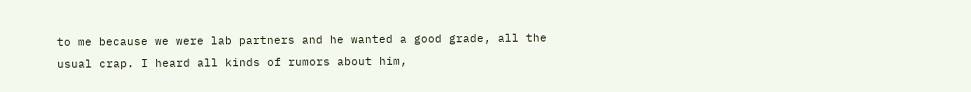to me because we were lab partners and he wanted a good grade, all the usual crap. I heard all kinds of rumors about him,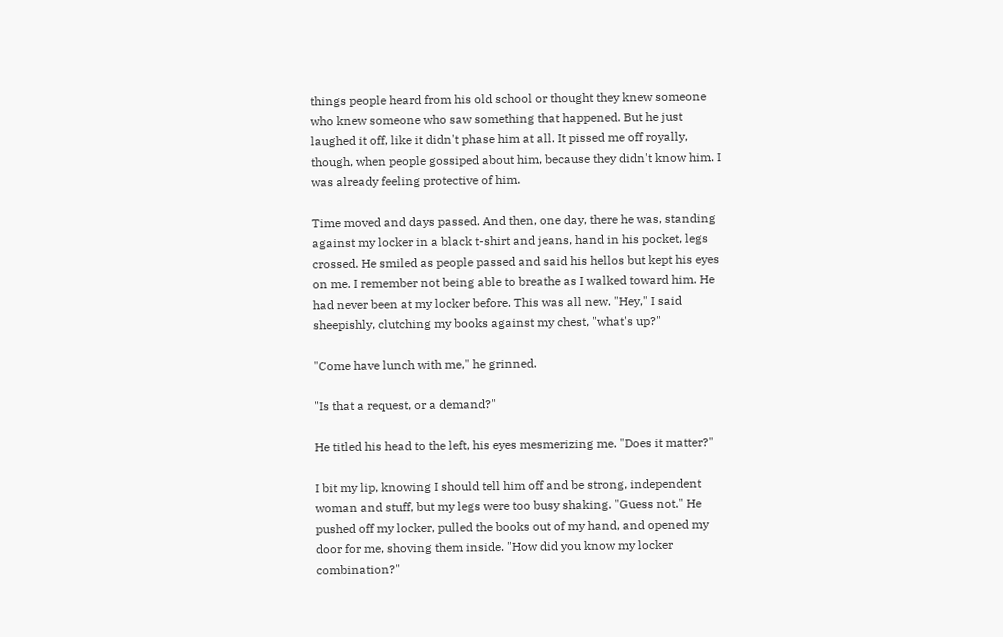things people heard from his old school or thought they knew someone who knew someone who saw something that happened. But he just laughed it off, like it didn't phase him at all. It pissed me off royally, though, when people gossiped about him, because they didn't know him. I was already feeling protective of him.

Time moved and days passed. And then, one day, there he was, standing against my locker in a black t-shirt and jeans, hand in his pocket, legs crossed. He smiled as people passed and said his hellos but kept his eyes on me. I remember not being able to breathe as I walked toward him. He had never been at my locker before. This was all new. "Hey," I said sheepishly, clutching my books against my chest, "what's up?"

"Come have lunch with me," he grinned.

"Is that a request, or a demand?"

He titled his head to the left, his eyes mesmerizing me. "Does it matter?"

I bit my lip, knowing I should tell him off and be strong, independent woman and stuff, but my legs were too busy shaking. "Guess not." He pushed off my locker, pulled the books out of my hand, and opened my door for me, shoving them inside. "How did you know my locker combination?"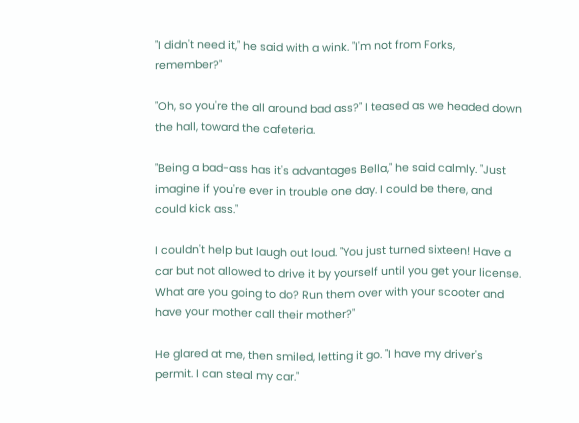"I didn't need it," he said with a wink. "I'm not from Forks, remember?"

"Oh, so you're the all around bad ass?" I teased as we headed down the hall, toward the cafeteria.

"Being a bad-ass has it's advantages Bella," he said calmly. "Just imagine if you're ever in trouble one day. I could be there, and could kick ass."

I couldn't help but laugh out loud. "You just turned sixteen! Have a car but not allowed to drive it by yourself until you get your license. What are you going to do? Run them over with your scooter and have your mother call their mother?"

He glared at me, then smiled, letting it go. "I have my driver's permit. I can steal my car."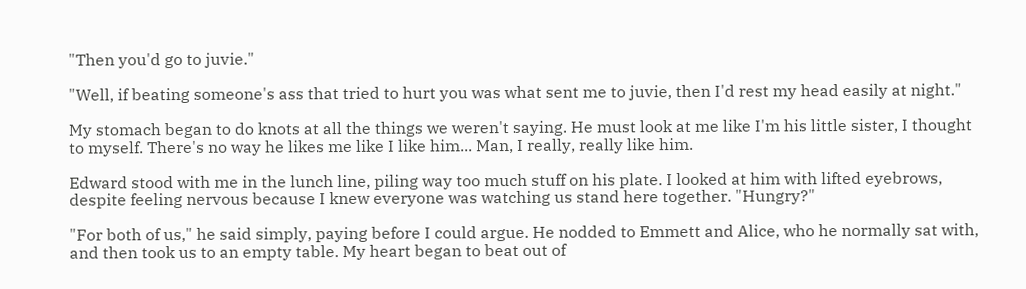"Then you'd go to juvie."

"Well, if beating someone's ass that tried to hurt you was what sent me to juvie, then I'd rest my head easily at night."

My stomach began to do knots at all the things we weren't saying. He must look at me like I'm his little sister, I thought to myself. There's no way he likes me like I like him... Man, I really, really like him.

Edward stood with me in the lunch line, piling way too much stuff on his plate. I looked at him with lifted eyebrows, despite feeling nervous because I knew everyone was watching us stand here together. "Hungry?"

"For both of us," he said simply, paying before I could argue. He nodded to Emmett and Alice, who he normally sat with, and then took us to an empty table. My heart began to beat out of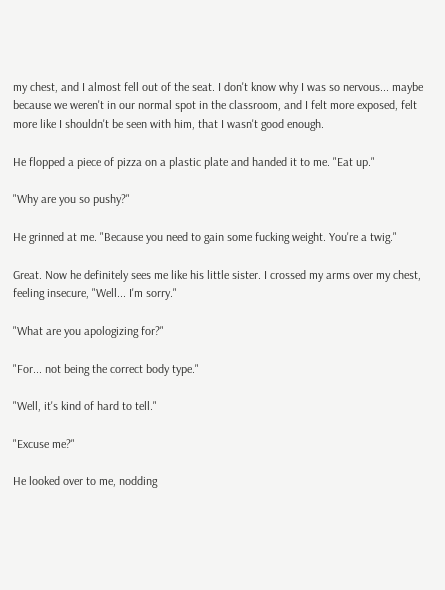my chest, and I almost fell out of the seat. I don't know why I was so nervous... maybe because we weren't in our normal spot in the classroom, and I felt more exposed, felt more like I shouldn't be seen with him, that I wasn't good enough.

He flopped a piece of pizza on a plastic plate and handed it to me. "Eat up."

"Why are you so pushy?"

He grinned at me. "Because you need to gain some fucking weight. You're a twig."

Great. Now he definitely sees me like his little sister. I crossed my arms over my chest, feeling insecure, "Well... I'm sorry."

"What are you apologizing for?"

"For... not being the correct body type."

"Well, it's kind of hard to tell."

"Excuse me?"

He looked over to me, nodding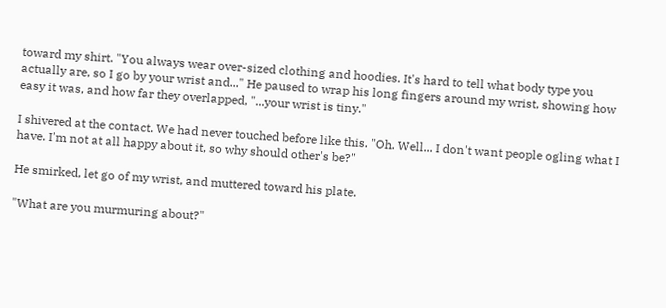toward my shirt. "You always wear over-sized clothing and hoodies. It's hard to tell what body type you actually are, so I go by your wrist and..." He paused to wrap his long fingers around my wrist, showing how easy it was, and how far they overlapped, "...your wrist is tiny."

I shivered at the contact. We had never touched before like this. "Oh. Well... I don't want people ogling what I have. I'm not at all happy about it, so why should other's be?"

He smirked, let go of my wrist, and muttered toward his plate.

"What are you murmuring about?"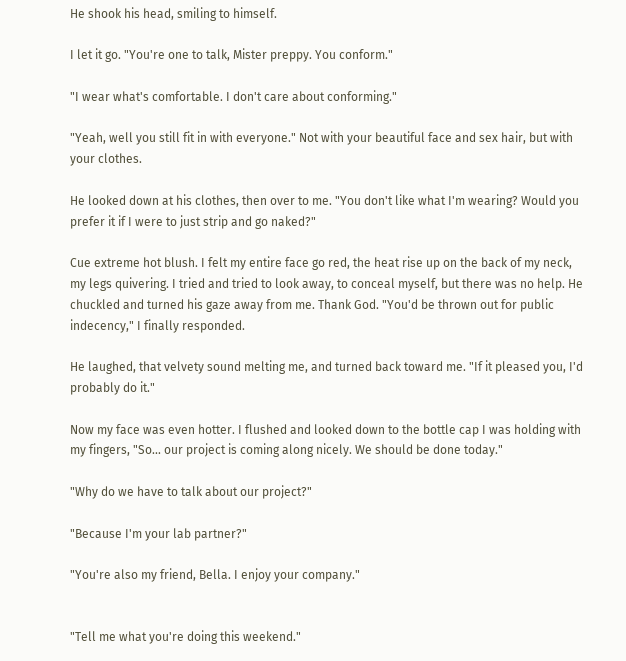He shook his head, smiling to himself.

I let it go. "You're one to talk, Mister preppy. You conform."

"I wear what's comfortable. I don't care about conforming."

"Yeah, well you still fit in with everyone." Not with your beautiful face and sex hair, but with your clothes.

He looked down at his clothes, then over to me. "You don't like what I'm wearing? Would you prefer it if I were to just strip and go naked?"

Cue extreme hot blush. I felt my entire face go red, the heat rise up on the back of my neck, my legs quivering. I tried and tried to look away, to conceal myself, but there was no help. He chuckled and turned his gaze away from me. Thank God. "You'd be thrown out for public indecency," I finally responded.

He laughed, that velvety sound melting me, and turned back toward me. "If it pleased you, I'd probably do it."

Now my face was even hotter. I flushed and looked down to the bottle cap I was holding with my fingers, "So... our project is coming along nicely. We should be done today."

"Why do we have to talk about our project?"

"Because I'm your lab partner?"

"You're also my friend, Bella. I enjoy your company."


"Tell me what you're doing this weekend."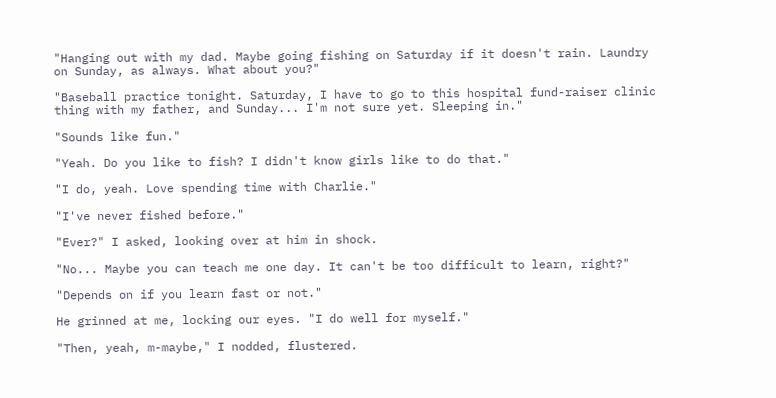"Hanging out with my dad. Maybe going fishing on Saturday if it doesn't rain. Laundry on Sunday, as always. What about you?"

"Baseball practice tonight. Saturday, I have to go to this hospital fund-raiser clinic thing with my father, and Sunday... I'm not sure yet. Sleeping in."

"Sounds like fun."

"Yeah. Do you like to fish? I didn't know girls like to do that."

"I do, yeah. Love spending time with Charlie."

"I've never fished before."

"Ever?" I asked, looking over at him in shock.

"No... Maybe you can teach me one day. It can't be too difficult to learn, right?"

"Depends on if you learn fast or not."

He grinned at me, locking our eyes. "I do well for myself."

"Then, yeah, m-maybe," I nodded, flustered.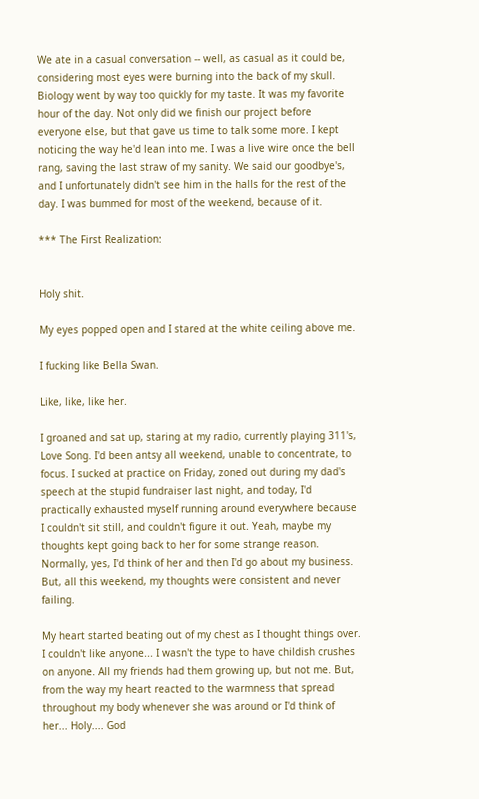We ate in a casual conversation -- well, as casual as it could be, considering most eyes were burning into the back of my skull. Biology went by way too quickly for my taste. It was my favorite hour of the day. Not only did we finish our project before everyone else, but that gave us time to talk some more. I kept noticing the way he'd lean into me. I was a live wire once the bell rang, saving the last straw of my sanity. We said our goodbye's, and I unfortunately didn't see him in the halls for the rest of the day. I was bummed for most of the weekend, because of it.

*** The First Realization:


Holy shit.

My eyes popped open and I stared at the white ceiling above me.

I fucking like Bella Swan.

Like, like, like her.

I groaned and sat up, staring at my radio, currently playing 311's, Love Song. I'd been antsy all weekend, unable to concentrate, to focus. I sucked at practice on Friday, zoned out during my dad's speech at the stupid fundraiser last night, and today, I'd practically exhausted myself running around everywhere because I couldn't sit still, and couldn't figure it out. Yeah, maybe my thoughts kept going back to her for some strange reason. Normally, yes, I'd think of her and then I'd go about my business. But, all this weekend, my thoughts were consistent and never failing.

My heart started beating out of my chest as I thought things over. I couldn't like anyone... I wasn't the type to have childish crushes on anyone. All my friends had them growing up, but not me. But, from the way my heart reacted to the warmness that spread throughout my body whenever she was around or I'd think of her... Holy.... God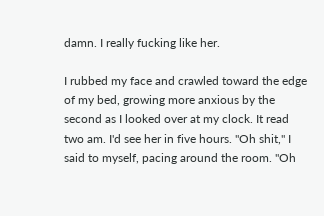damn. I really fucking like her.

I rubbed my face and crawled toward the edge of my bed, growing more anxious by the second as I looked over at my clock. It read two am. I'd see her in five hours. "Oh shit," I said to myself, pacing around the room. "Oh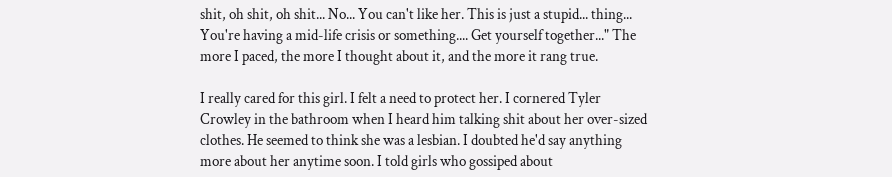shit, oh shit, oh shit... No... You can't like her. This is just a stupid... thing... You're having a mid-life crisis or something.... Get yourself together..." The more I paced, the more I thought about it, and the more it rang true.

I really cared for this girl. I felt a need to protect her. I cornered Tyler Crowley in the bathroom when I heard him talking shit about her over-sized clothes. He seemed to think she was a lesbian. I doubted he'd say anything more about her anytime soon. I told girls who gossiped about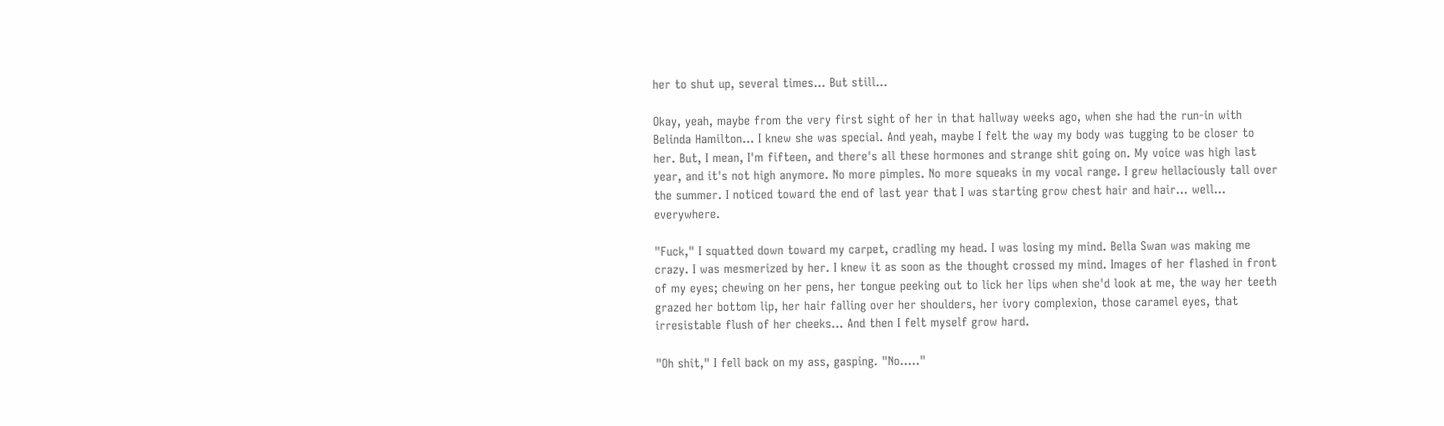her to shut up, several times... But still...

Okay, yeah, maybe from the very first sight of her in that hallway weeks ago, when she had the run-in with Belinda Hamilton... I knew she was special. And yeah, maybe I felt the way my body was tugging to be closer to her. But, I mean, I'm fifteen, and there's all these hormones and strange shit going on. My voice was high last year, and it's not high anymore. No more pimples. No more squeaks in my vocal range. I grew hellaciously tall over the summer. I noticed toward the end of last year that I was starting grow chest hair and hair... well... everywhere.

"Fuck," I squatted down toward my carpet, cradling my head. I was losing my mind. Bella Swan was making me crazy. I was mesmerized by her. I knew it as soon as the thought crossed my mind. Images of her flashed in front of my eyes; chewing on her pens, her tongue peeking out to lick her lips when she'd look at me, the way her teeth grazed her bottom lip, her hair falling over her shoulders, her ivory complexion, those caramel eyes, that irresistable flush of her cheeks... And then I felt myself grow hard.

"Oh shit," I fell back on my ass, gasping. "No....."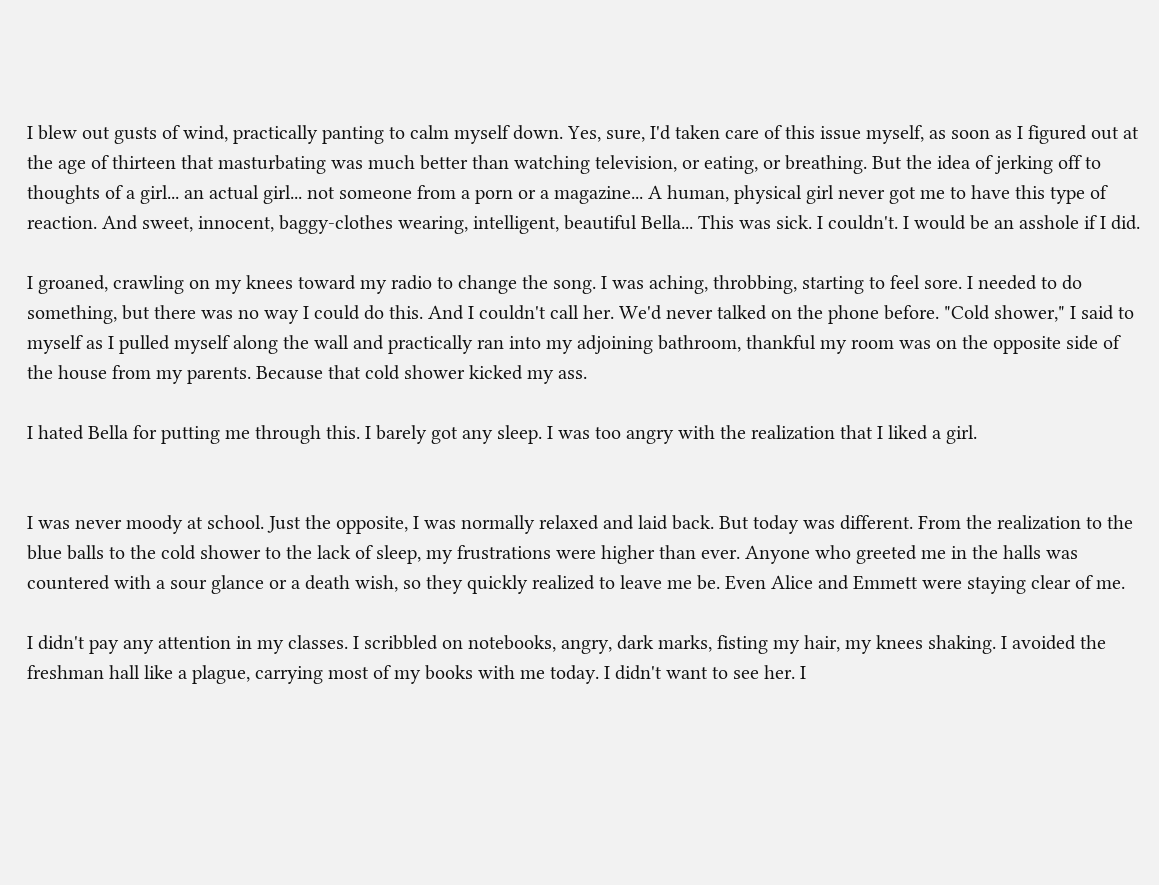I blew out gusts of wind, practically panting to calm myself down. Yes, sure, I'd taken care of this issue myself, as soon as I figured out at the age of thirteen that masturbating was much better than watching television, or eating, or breathing. But the idea of jerking off to thoughts of a girl... an actual girl... not someone from a porn or a magazine... A human, physical girl never got me to have this type of reaction. And sweet, innocent, baggy-clothes wearing, intelligent, beautiful Bella... This was sick. I couldn't. I would be an asshole if I did.

I groaned, crawling on my knees toward my radio to change the song. I was aching, throbbing, starting to feel sore. I needed to do something, but there was no way I could do this. And I couldn't call her. We'd never talked on the phone before. "Cold shower," I said to myself as I pulled myself along the wall and practically ran into my adjoining bathroom, thankful my room was on the opposite side of the house from my parents. Because that cold shower kicked my ass.

I hated Bella for putting me through this. I barely got any sleep. I was too angry with the realization that I liked a girl.


I was never moody at school. Just the opposite, I was normally relaxed and laid back. But today was different. From the realization to the blue balls to the cold shower to the lack of sleep, my frustrations were higher than ever. Anyone who greeted me in the halls was countered with a sour glance or a death wish, so they quickly realized to leave me be. Even Alice and Emmett were staying clear of me.

I didn't pay any attention in my classes. I scribbled on notebooks, angry, dark marks, fisting my hair, my knees shaking. I avoided the freshman hall like a plague, carrying most of my books with me today. I didn't want to see her. I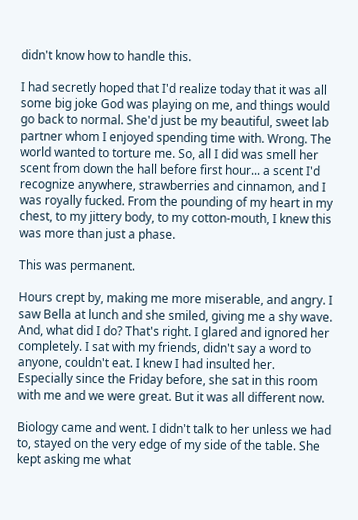didn't know how to handle this.

I had secretly hoped that I'd realize today that it was all some big joke God was playing on me, and things would go back to normal. She'd just be my beautiful, sweet lab partner whom I enjoyed spending time with. Wrong. The world wanted to torture me. So, all I did was smell her scent from down the hall before first hour... a scent I'd recognize anywhere, strawberries and cinnamon, and I was royally fucked. From the pounding of my heart in my chest, to my jittery body, to my cotton-mouth, I knew this was more than just a phase.

This was permanent.

Hours crept by, making me more miserable, and angry. I saw Bella at lunch and she smiled, giving me a shy wave. And, what did I do? That's right. I glared and ignored her completely. I sat with my friends, didn't say a word to anyone, couldn't eat. I knew I had insulted her. Especially since the Friday before, she sat in this room with me and we were great. But it was all different now.

Biology came and went. I didn't talk to her unless we had to, stayed on the very edge of my side of the table. She kept asking me what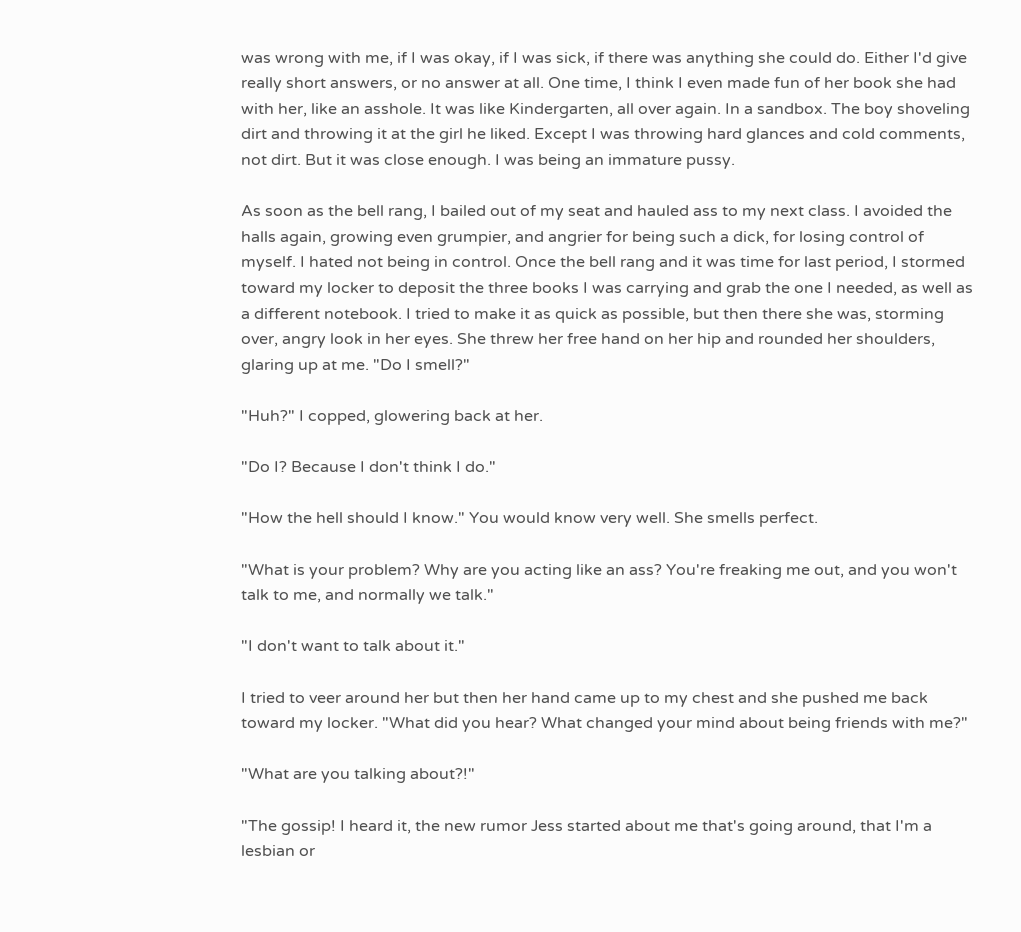was wrong with me, if I was okay, if I was sick, if there was anything she could do. Either I'd give really short answers, or no answer at all. One time, I think I even made fun of her book she had with her, like an asshole. It was like Kindergarten, all over again. In a sandbox. The boy shoveling dirt and throwing it at the girl he liked. Except I was throwing hard glances and cold comments, not dirt. But it was close enough. I was being an immature pussy.

As soon as the bell rang, I bailed out of my seat and hauled ass to my next class. I avoided the halls again, growing even grumpier, and angrier for being such a dick, for losing control of myself. I hated not being in control. Once the bell rang and it was time for last period, I stormed toward my locker to deposit the three books I was carrying and grab the one I needed, as well as a different notebook. I tried to make it as quick as possible, but then there she was, storming over, angry look in her eyes. She threw her free hand on her hip and rounded her shoulders, glaring up at me. "Do I smell?"

"Huh?" I copped, glowering back at her.

"Do I? Because I don't think I do."

"How the hell should I know." You would know very well. She smells perfect.

"What is your problem? Why are you acting like an ass? You're freaking me out, and you won't talk to me, and normally we talk."

"I don't want to talk about it."

I tried to veer around her but then her hand came up to my chest and she pushed me back toward my locker. "What did you hear? What changed your mind about being friends with me?"

"What are you talking about?!"

"The gossip! I heard it, the new rumor Jess started about me that's going around, that I'm a lesbian or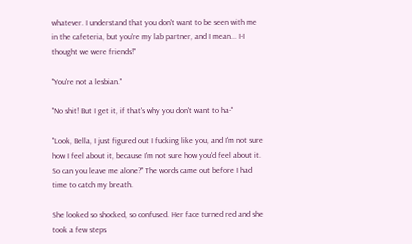whatever. I understand that you don't want to be seen with me in the cafeteria, but you're my lab partner, and I mean... I-I thought we were friends!"

"You're not a lesbian."

"No shit! But I get it, if that's why you don't want to ha-"

"Look, Bella, I just figured out I fucking like you, and I'm not sure how I feel about it, because I'm not sure how you'd feel about it. So can you leave me alone?" The words came out before I had time to catch my breath.

She looked so shocked, so confused. Her face turned red and she took a few steps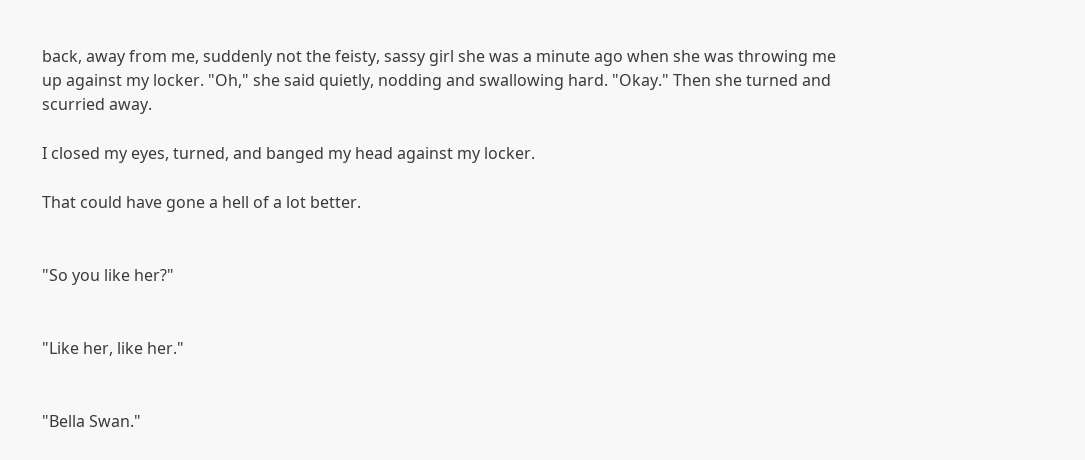back, away from me, suddenly not the feisty, sassy girl she was a minute ago when she was throwing me up against my locker. "Oh," she said quietly, nodding and swallowing hard. "Okay." Then she turned and scurried away.

I closed my eyes, turned, and banged my head against my locker.

That could have gone a hell of a lot better.


"So you like her?"


"Like her, like her."


"Bella Swan."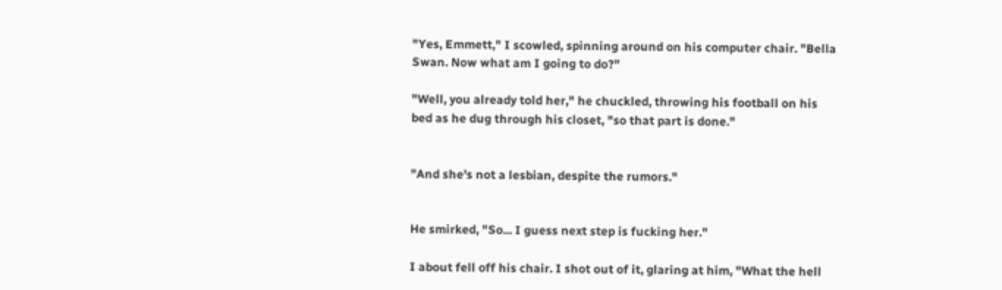"Yes, Emmett," I scowled, spinning around on his computer chair. "Bella Swan. Now what am I going to do?"

"Well, you already told her," he chuckled, throwing his football on his bed as he dug through his closet, "so that part is done."


"And she's not a lesbian, despite the rumors."


He smirked, "So... I guess next step is fucking her."

I about fell off his chair. I shot out of it, glaring at him, "What the hell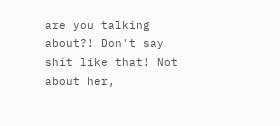are you talking about?! Don't say shit like that! Not about her,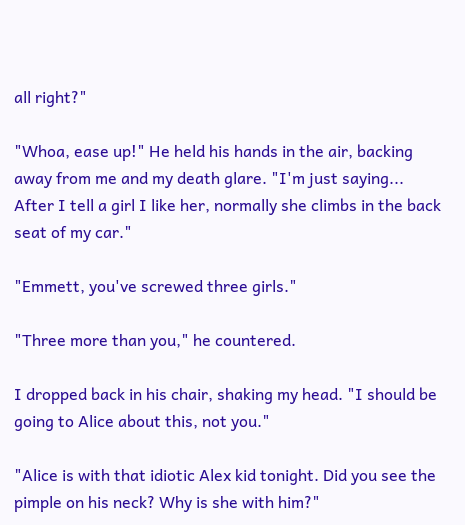all right?"

"Whoa, ease up!" He held his hands in the air, backing away from me and my death glare. "I'm just saying... After I tell a girl I like her, normally she climbs in the back seat of my car."

"Emmett, you've screwed three girls."

"Three more than you," he countered.

I dropped back in his chair, shaking my head. "I should be going to Alice about this, not you."

"Alice is with that idiotic Alex kid tonight. Did you see the pimple on his neck? Why is she with him?"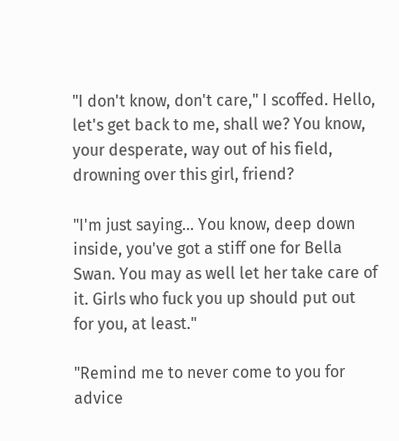"I don't know, don't care," I scoffed. Hello, let's get back to me, shall we? You know, your desperate, way out of his field, drowning over this girl, friend?

"I'm just saying... You know, deep down inside, you've got a stiff one for Bella Swan. You may as well let her take care of it. Girls who fuck you up should put out for you, at least."

"Remind me to never come to you for advice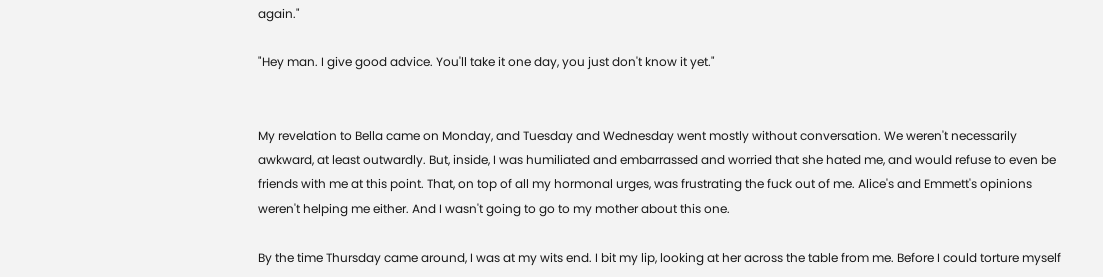again."

"Hey man. I give good advice. You'll take it one day, you just don't know it yet."


My revelation to Bella came on Monday, and Tuesday and Wednesday went mostly without conversation. We weren't necessarily awkward, at least outwardly. But, inside, I was humiliated and embarrassed and worried that she hated me, and would refuse to even be friends with me at this point. That, on top of all my hormonal urges, was frustrating the fuck out of me. Alice's and Emmett's opinions weren't helping me either. And I wasn't going to go to my mother about this one.

By the time Thursday came around, I was at my wits end. I bit my lip, looking at her across the table from me. Before I could torture myself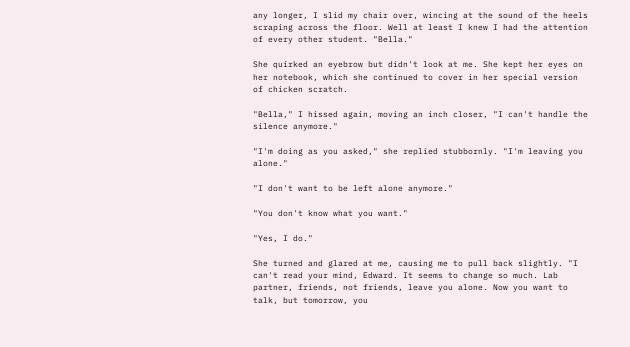any longer, I slid my chair over, wincing at the sound of the heels scraping across the floor. Well at least I knew I had the attention of every other student. "Bella."

She quirked an eyebrow but didn't look at me. She kept her eyes on her notebook, which she continued to cover in her special version of chicken scratch.

"Bella," I hissed again, moving an inch closer, "I can't handle the silence anymore."

"I'm doing as you asked," she replied stubbornly. "I'm leaving you alone."

"I don't want to be left alone anymore."

"You don't know what you want."

"Yes, I do."

She turned and glared at me, causing me to pull back slightly. "I can't read your mind, Edward. It seems to change so much. Lab partner, friends, not friends, leave you alone. Now you want to talk, but tomorrow, you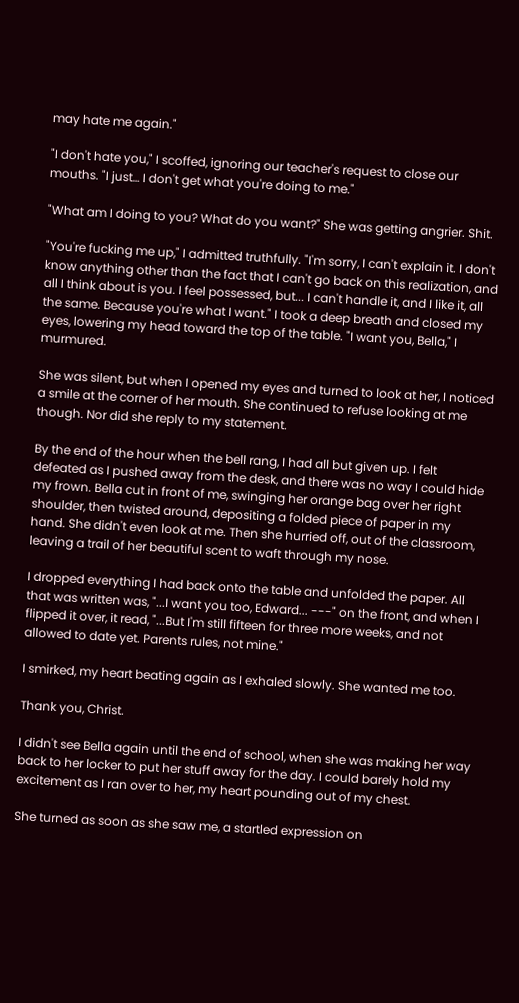may hate me again."

"I don't hate you," I scoffed, ignoring our teacher's request to close our mouths. "I just… I don't get what you're doing to me."

"What am I doing to you? What do you want?" She was getting angrier. Shit.

"You're fucking me up," I admitted truthfully. "I'm sorry, I can't explain it. I don't know anything other than the fact that I can't go back on this realization, and all I think about is you. I feel possessed, but... I can't handle it, and I like it, all the same. Because you're what I want." I took a deep breath and closed my eyes, lowering my head toward the top of the table. "I want you, Bella," I murmured.

She was silent, but when I opened my eyes and turned to look at her, I noticed a smile at the corner of her mouth. She continued to refuse looking at me though. Nor did she reply to my statement.

By the end of the hour when the bell rang, I had all but given up. I felt defeated as I pushed away from the desk, and there was no way I could hide my frown. Bella cut in front of me, swinging her orange bag over her right shoulder, then twisted around, depositing a folded piece of paper in my hand. She didn't even look at me. Then she hurried off, out of the classroom, leaving a trail of her beautiful scent to waft through my nose.

I dropped everything I had back onto the table and unfolded the paper. All that was written was, "...I want you too, Edward... ---" on the front, and when I flipped it over, it read, "...But I'm still fifteen for three more weeks, and not allowed to date yet. Parents rules, not mine."

I smirked, my heart beating again as I exhaled slowly. She wanted me too.

Thank you, Christ.

I didn't see Bella again until the end of school, when she was making her way back to her locker to put her stuff away for the day. I could barely hold my excitement as I ran over to her, my heart pounding out of my chest.

She turned as soon as she saw me, a startled expression on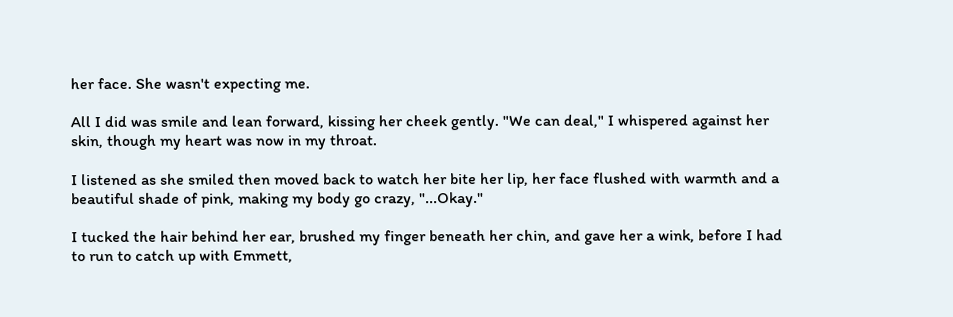her face. She wasn't expecting me.

All I did was smile and lean forward, kissing her cheek gently. "We can deal," I whispered against her skin, though my heart was now in my throat.

I listened as she smiled then moved back to watch her bite her lip, her face flushed with warmth and a beautiful shade of pink, making my body go crazy, "...Okay."

I tucked the hair behind her ear, brushed my finger beneath her chin, and gave her a wink, before I had to run to catch up with Emmett,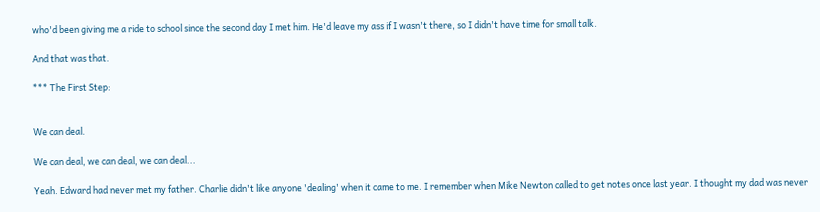who'd been giving me a ride to school since the second day I met him. He'd leave my ass if I wasn't there, so I didn't have time for small talk.

And that was that.

*** The First Step:


We can deal.

We can deal, we can deal, we can deal...

Yeah. Edward had never met my father. Charlie didn't like anyone 'dealing' when it came to me. I remember when Mike Newton called to get notes once last year. I thought my dad was never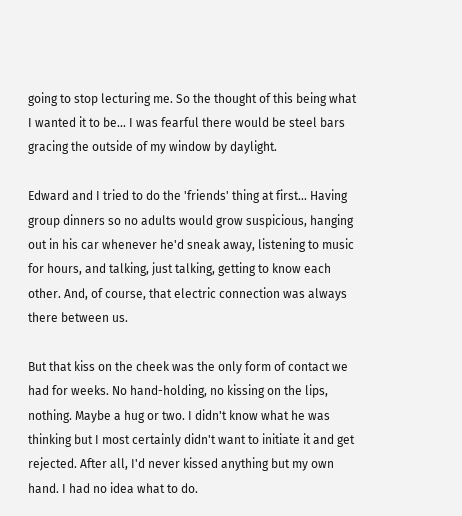going to stop lecturing me. So the thought of this being what I wanted it to be... I was fearful there would be steel bars gracing the outside of my window by daylight.

Edward and I tried to do the 'friends' thing at first... Having group dinners so no adults would grow suspicious, hanging out in his car whenever he'd sneak away, listening to music for hours, and talking, just talking, getting to know each other. And, of course, that electric connection was always there between us.

But that kiss on the cheek was the only form of contact we had for weeks. No hand-holding, no kissing on the lips, nothing. Maybe a hug or two. I didn't know what he was thinking but I most certainly didn't want to initiate it and get rejected. After all, I'd never kissed anything but my own hand. I had no idea what to do.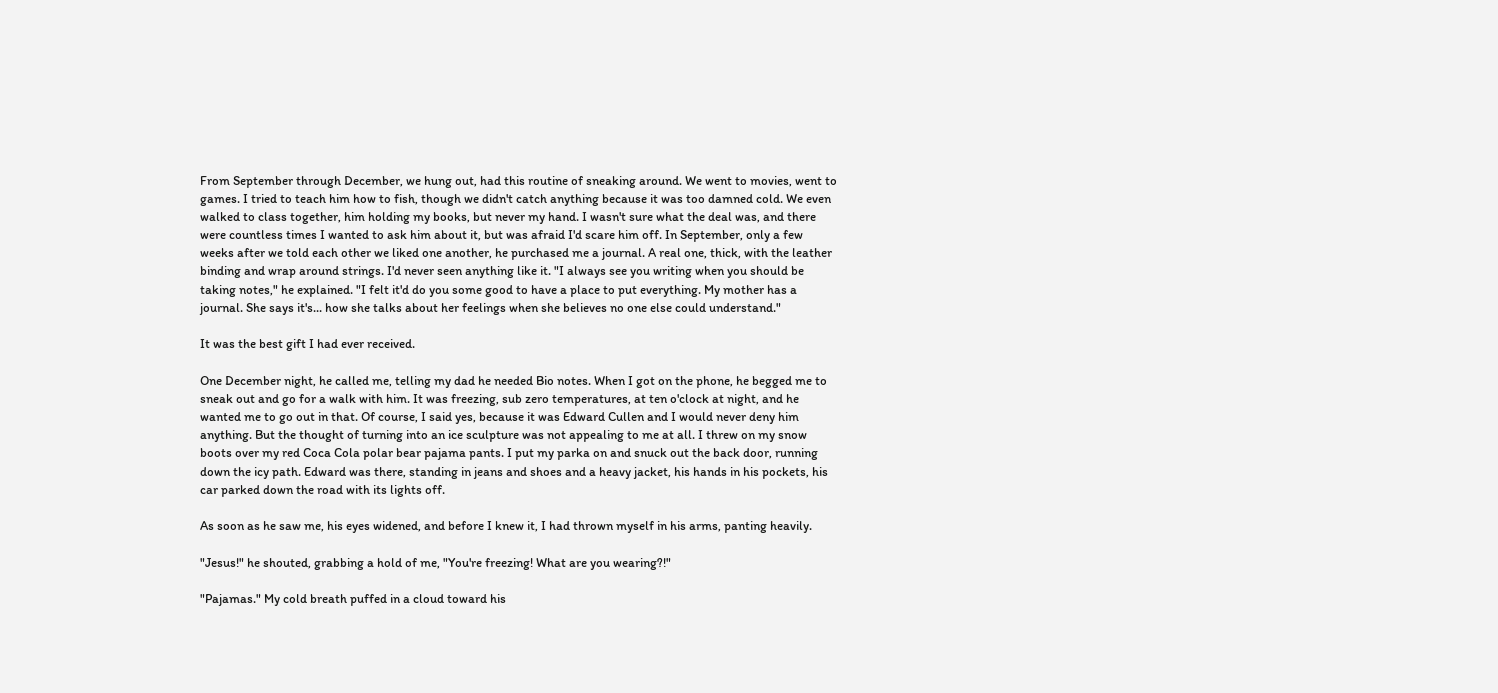From September through December, we hung out, had this routine of sneaking around. We went to movies, went to games. I tried to teach him how to fish, though we didn't catch anything because it was too damned cold. We even walked to class together, him holding my books, but never my hand. I wasn't sure what the deal was, and there were countless times I wanted to ask him about it, but was afraid I'd scare him off. In September, only a few weeks after we told each other we liked one another, he purchased me a journal. A real one, thick, with the leather binding and wrap around strings. I'd never seen anything like it. "I always see you writing when you should be taking notes," he explained. "I felt it'd do you some good to have a place to put everything. My mother has a journal. She says it's... how she talks about her feelings when she believes no one else could understand."

It was the best gift I had ever received.

One December night, he called me, telling my dad he needed Bio notes. When I got on the phone, he begged me to sneak out and go for a walk with him. It was freezing, sub zero temperatures, at ten o'clock at night, and he wanted me to go out in that. Of course, I said yes, because it was Edward Cullen and I would never deny him anything. But the thought of turning into an ice sculpture was not appealing to me at all. I threw on my snow boots over my red Coca Cola polar bear pajama pants. I put my parka on and snuck out the back door, running down the icy path. Edward was there, standing in jeans and shoes and a heavy jacket, his hands in his pockets, his car parked down the road with its lights off.

As soon as he saw me, his eyes widened, and before I knew it, I had thrown myself in his arms, panting heavily.

"Jesus!" he shouted, grabbing a hold of me, "You're freezing! What are you wearing?!"

"Pajamas." My cold breath puffed in a cloud toward his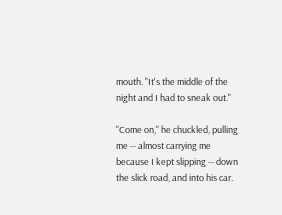mouth. "It's the middle of the night and I had to sneak out."

"Come on," he chuckled, pulling me -- almost carrying me because I kept slipping -- down the slick road, and into his car.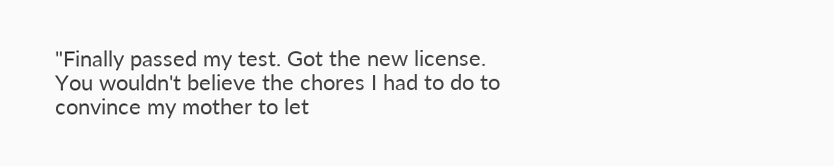"Finally passed my test. Got the new license. You wouldn't believe the chores I had to do to convince my mother to let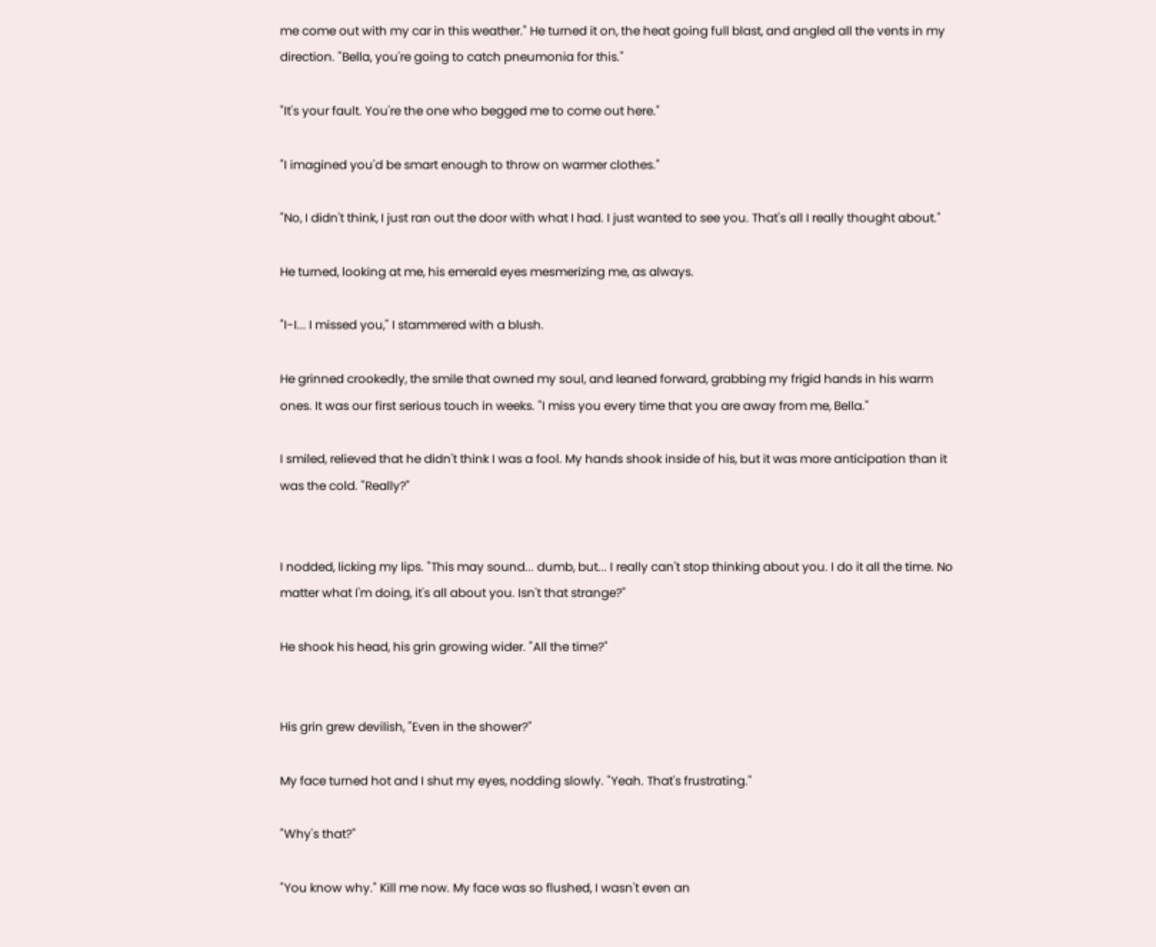me come out with my car in this weather." He turned it on, the heat going full blast, and angled all the vents in my direction. "Bella, you're going to catch pneumonia for this."

"It's your fault. You're the one who begged me to come out here."

"I imagined you'd be smart enough to throw on warmer clothes."

"No, I didn't think, I just ran out the door with what I had. I just wanted to see you. That's all I really thought about."

He turned, looking at me, his emerald eyes mesmerizing me, as always.

"I-I... I missed you," I stammered with a blush.

He grinned crookedly, the smile that owned my soul, and leaned forward, grabbing my frigid hands in his warm ones. It was our first serious touch in weeks. "I miss you every time that you are away from me, Bella."

I smiled, relieved that he didn't think I was a fool. My hands shook inside of his, but it was more anticipation than it was the cold. "Really?"


I nodded, licking my lips. "This may sound... dumb, but... I really can't stop thinking about you. I do it all the time. No matter what I'm doing, it's all about you. Isn't that strange?"

He shook his head, his grin growing wider. "All the time?"


His grin grew devilish, "Even in the shower?"

My face turned hot and I shut my eyes, nodding slowly. "Yeah. That's frustrating."

"Why's that?"

"You know why." Kill me now. My face was so flushed, I wasn't even an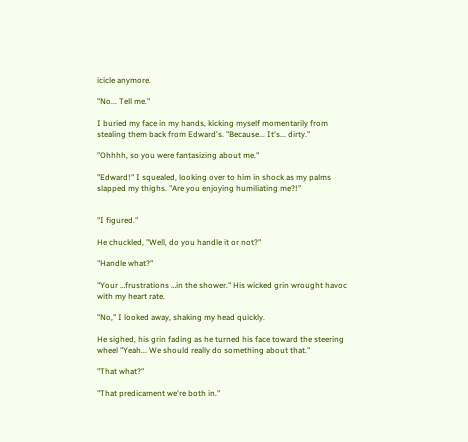icicle anymore.

"No... Tell me."

I buried my face in my hands, kicking myself momentarily from stealing them back from Edward's. "Because... It's... dirty."

"Ohhhh, so you were fantasizing about me."

"Edward!" I squealed, looking over to him in shock as my palms slapped my thighs. "Are you enjoying humiliating me?!"


"I figured."

He chuckled, "Well, do you handle it or not?"

"Handle what?"

"Your …frustrations …in the shower." His wicked grin wrought havoc with my heart rate.

"No," I looked away, shaking my head quickly.

He sighed, his grin fading as he turned his face toward the steering wheel "Yeah... We should really do something about that."

"That what?"

"That predicament we're both in."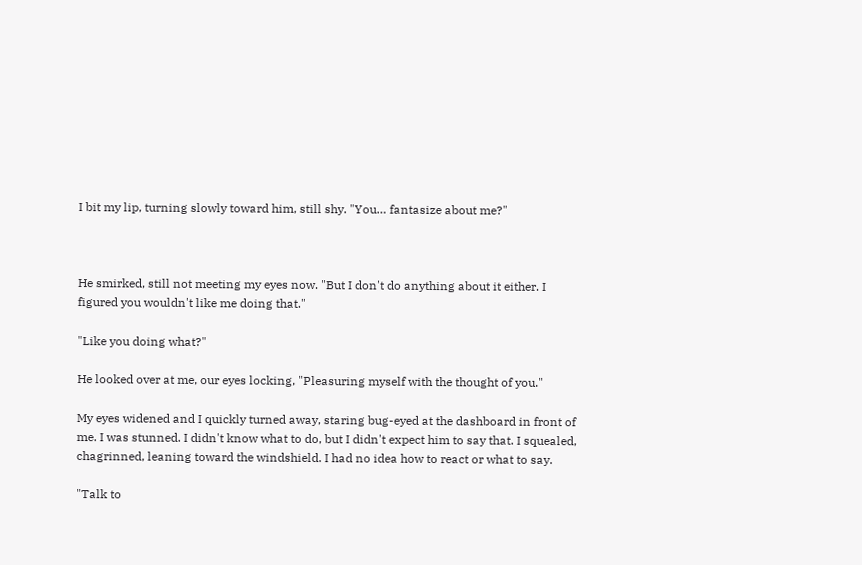I bit my lip, turning slowly toward him, still shy. "You… fantasize about me?"



He smirked, still not meeting my eyes now. "But I don't do anything about it either. I figured you wouldn't like me doing that."

"Like you doing what?"

He looked over at me, our eyes locking, "Pleasuring myself with the thought of you."

My eyes widened and I quickly turned away, staring bug-eyed at the dashboard in front of me. I was stunned. I didn't know what to do, but I didn't expect him to say that. I squealed, chagrinned, leaning toward the windshield. I had no idea how to react or what to say.

"Talk to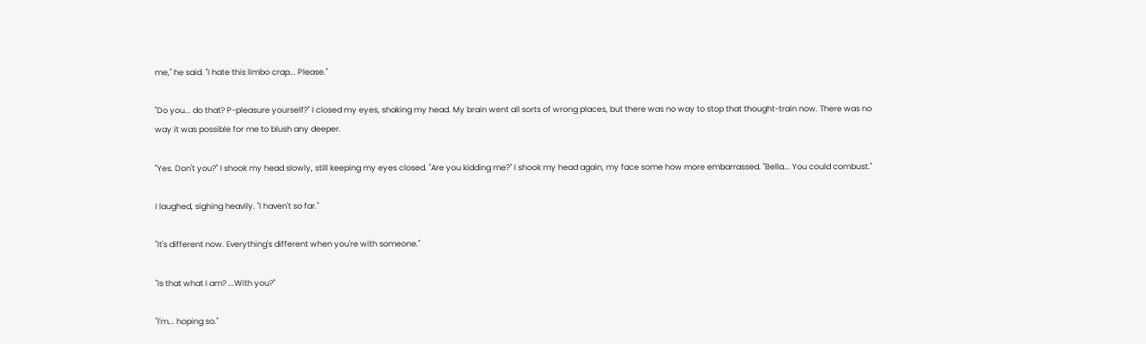me," he said. "I hate this limbo crap... Please."

"Do you... do that? P-pleasure yourself?" I closed my eyes, shaking my head. My brain went all sorts of wrong places, but there was no way to stop that thought-train now. There was no way it was possible for me to blush any deeper.

"Yes. Don't you?" I shook my head slowly, still keeping my eyes closed. "Are you kidding me?" I shook my head again, my face some how more embarrassed. "Bella... You could combust."

I laughed, sighing heavily. "I haven't so far."

"It's different now. Everything's different when you're with someone."

"Is that what I am? ...With you?"

"I'm... hoping so."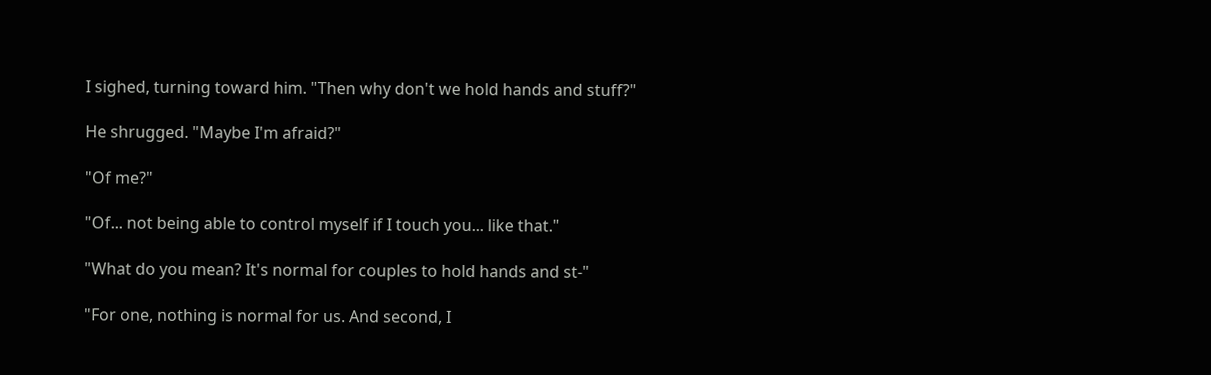I sighed, turning toward him. "Then why don't we hold hands and stuff?"

He shrugged. "Maybe I'm afraid?"

"Of me?"

"Of... not being able to control myself if I touch you... like that."

"What do you mean? It's normal for couples to hold hands and st-"

"For one, nothing is normal for us. And second, I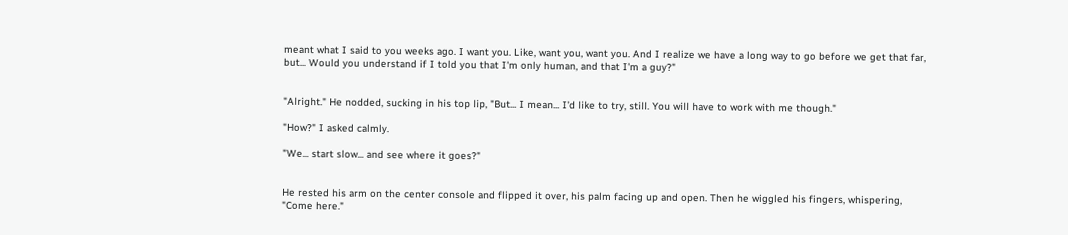meant what I said to you weeks ago. I want you. Like, want you, want you. And I realize we have a long way to go before we get that far, but... Would you understand if I told you that I'm only human, and that I'm a guy?"


"Alright." He nodded, sucking in his top lip, "But... I mean... I'd like to try, still. You will have to work with me though."

"How?" I asked calmly.

"We... start slow... and see where it goes?"


He rested his arm on the center console and flipped it over, his palm facing up and open. Then he wiggled his fingers, whispering, "Come here."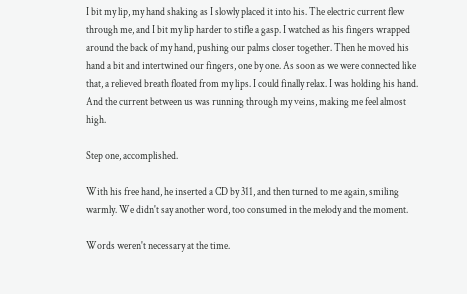I bit my lip, my hand shaking as I slowly placed it into his. The electric current flew through me, and I bit my lip harder to stifle a gasp. I watched as his fingers wrapped around the back of my hand, pushing our palms closer together. Then he moved his hand a bit and intertwined our fingers, one by one. As soon as we were connected like that, a relieved breath floated from my lips. I could finally relax. I was holding his hand. And the current between us was running through my veins, making me feel almost high.

Step one, accomplished.

With his free hand, he inserted a CD by 311, and then turned to me again, smiling warmly. We didn't say another word, too consumed in the melody and the moment.

Words weren't necessary at the time.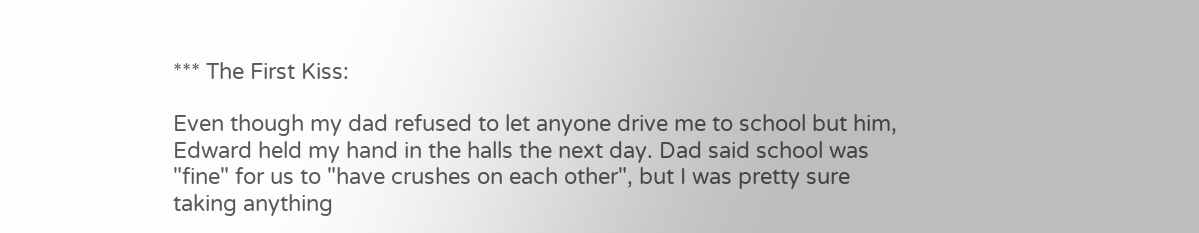*** The First Kiss:

Even though my dad refused to let anyone drive me to school but him, Edward held my hand in the halls the next day. Dad said school was "fine" for us to "have crushes on each other", but I was pretty sure taking anything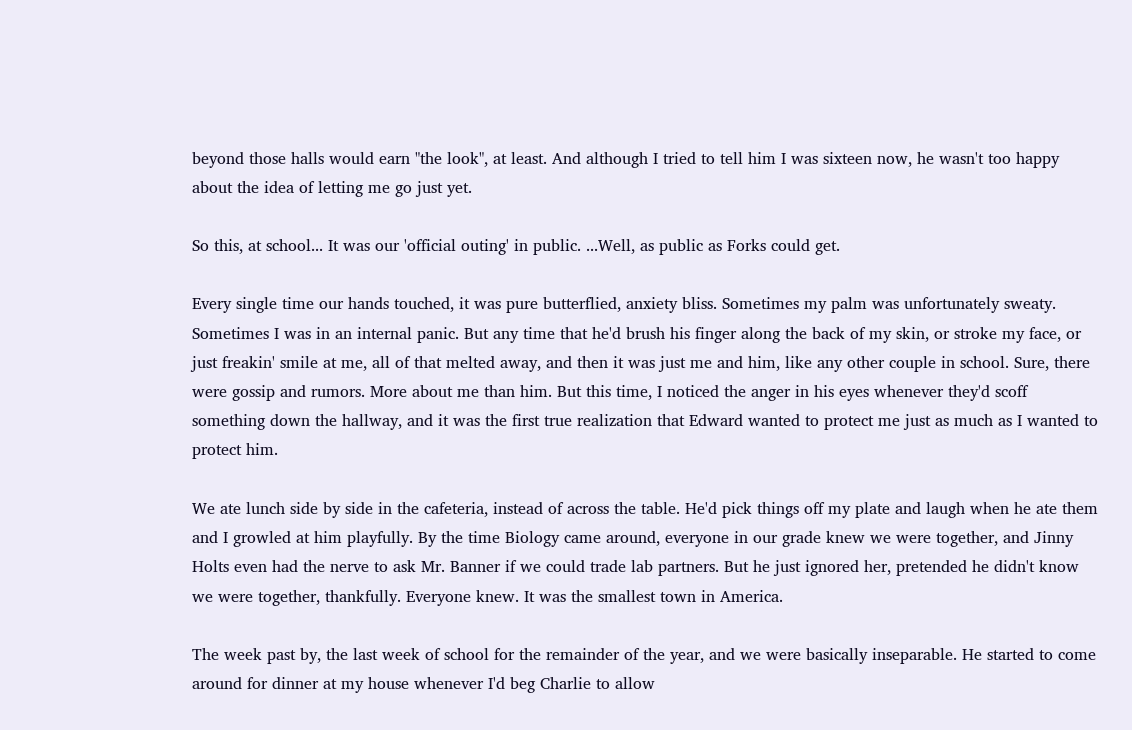beyond those halls would earn "the look", at least. And although I tried to tell him I was sixteen now, he wasn't too happy about the idea of letting me go just yet.

So this, at school... It was our 'official outing' in public. ...Well, as public as Forks could get.

Every single time our hands touched, it was pure butterflied, anxiety bliss. Sometimes my palm was unfortunately sweaty. Sometimes I was in an internal panic. But any time that he'd brush his finger along the back of my skin, or stroke my face, or just freakin' smile at me, all of that melted away, and then it was just me and him, like any other couple in school. Sure, there were gossip and rumors. More about me than him. But this time, I noticed the anger in his eyes whenever they'd scoff something down the hallway, and it was the first true realization that Edward wanted to protect me just as much as I wanted to protect him.

We ate lunch side by side in the cafeteria, instead of across the table. He'd pick things off my plate and laugh when he ate them and I growled at him playfully. By the time Biology came around, everyone in our grade knew we were together, and Jinny Holts even had the nerve to ask Mr. Banner if we could trade lab partners. But he just ignored her, pretended he didn't know we were together, thankfully. Everyone knew. It was the smallest town in America.

The week past by, the last week of school for the remainder of the year, and we were basically inseparable. He started to come around for dinner at my house whenever I'd beg Charlie to allow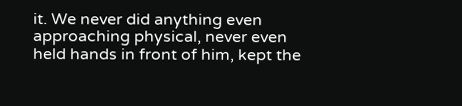it. We never did anything even approaching physical, never even held hands in front of him, kept the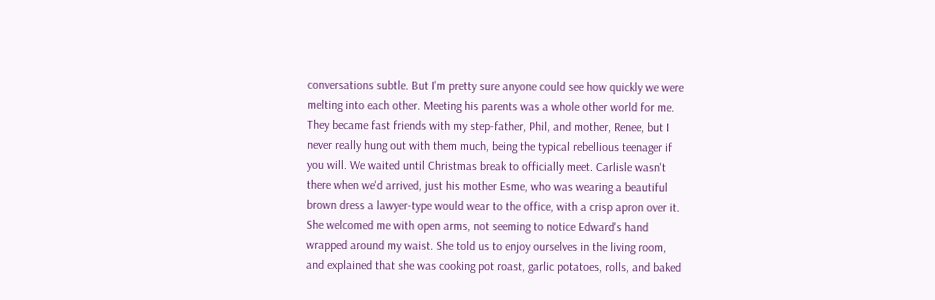conversations subtle. But I'm pretty sure anyone could see how quickly we were melting into each other. Meeting his parents was a whole other world for me. They became fast friends with my step-father, Phil, and mother, Renee, but I never really hung out with them much, being the typical rebellious teenager if you will. We waited until Christmas break to officially meet. Carlisle wasn't there when we'd arrived, just his mother Esme, who was wearing a beautiful brown dress a lawyer-type would wear to the office, with a crisp apron over it. She welcomed me with open arms, not seeming to notice Edward's hand wrapped around my waist. She told us to enjoy ourselves in the living room, and explained that she was cooking pot roast, garlic potatoes, rolls, and baked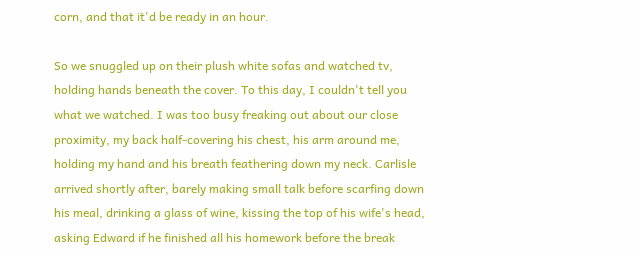corn, and that it'd be ready in an hour.

So we snuggled up on their plush white sofas and watched tv, holding hands beneath the cover. To this day, I couldn't tell you what we watched. I was too busy freaking out about our close proximity, my back half-covering his chest, his arm around me, holding my hand and his breath feathering down my neck. Carlisle arrived shortly after, barely making small talk before scarfing down his meal, drinking a glass of wine, kissing the top of his wife's head, asking Edward if he finished all his homework before the break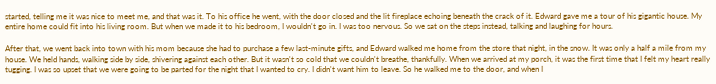started, telling me it was nice to meet me, and that was it. To his office he went, with the door closed and the lit fireplace echoing beneath the crack of it. Edward gave me a tour of his gigantic house. My entire home could fit into his living room. But when we made it to his bedroom, I wouldn't go in. I was too nervous. So we sat on the steps instead, talking and laughing for hours.

After that, we went back into town with his mom because she had to purchase a few last-minute gifts, and Edward walked me home from the store that night, in the snow. It was only a half a mile from my house. We held hands, walking side by side, shivering against each other. But it wasn't so cold that we couldn't breathe, thankfully. When we arrived at my porch, it was the first time that I felt my heart really tugging. I was so upset that we were going to be parted for the night that I wanted to cry. I didn't want him to leave. So he walked me to the door, and when I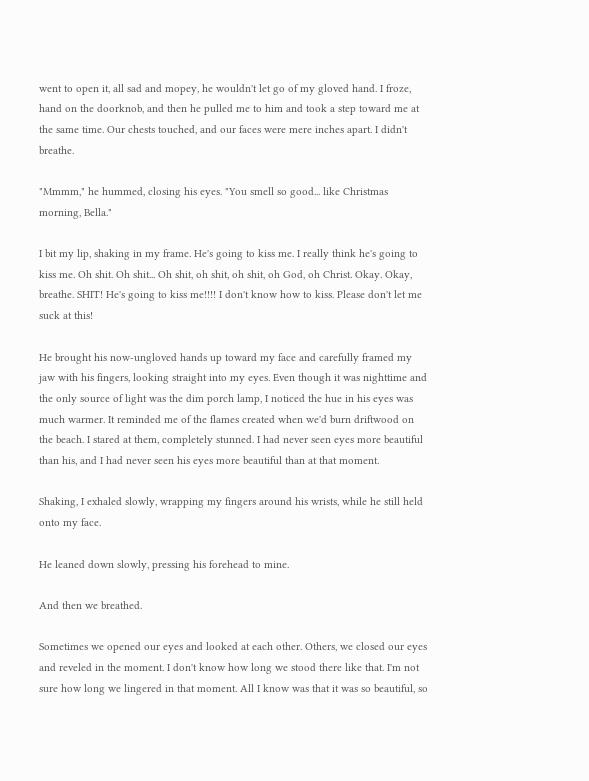went to open it, all sad and mopey, he wouldn't let go of my gloved hand. I froze, hand on the doorknob, and then he pulled me to him and took a step toward me at the same time. Our chests touched, and our faces were mere inches apart. I didn't breathe.

"Mmmm," he hummed, closing his eyes. "You smell so good... like Christmas morning, Bella."

I bit my lip, shaking in my frame. He's going to kiss me. I really think he's going to kiss me. Oh shit. Oh shit... Oh shit, oh shit, oh shit, oh God, oh Christ. Okay. Okay, breathe. SHIT! He's going to kiss me!!!! I don't know how to kiss. Please don't let me suck at this!

He brought his now-ungloved hands up toward my face and carefully framed my jaw with his fingers, looking straight into my eyes. Even though it was nighttime and the only source of light was the dim porch lamp, I noticed the hue in his eyes was much warmer. It reminded me of the flames created when we'd burn driftwood on the beach. I stared at them, completely stunned. I had never seen eyes more beautiful than his, and I had never seen his eyes more beautiful than at that moment.

Shaking, I exhaled slowly, wrapping my fingers around his wrists, while he still held onto my face.

He leaned down slowly, pressing his forehead to mine.

And then we breathed.

Sometimes we opened our eyes and looked at each other. Others, we closed our eyes and reveled in the moment. I don't know how long we stood there like that. I'm not sure how long we lingered in that moment. All I know was that it was so beautiful, so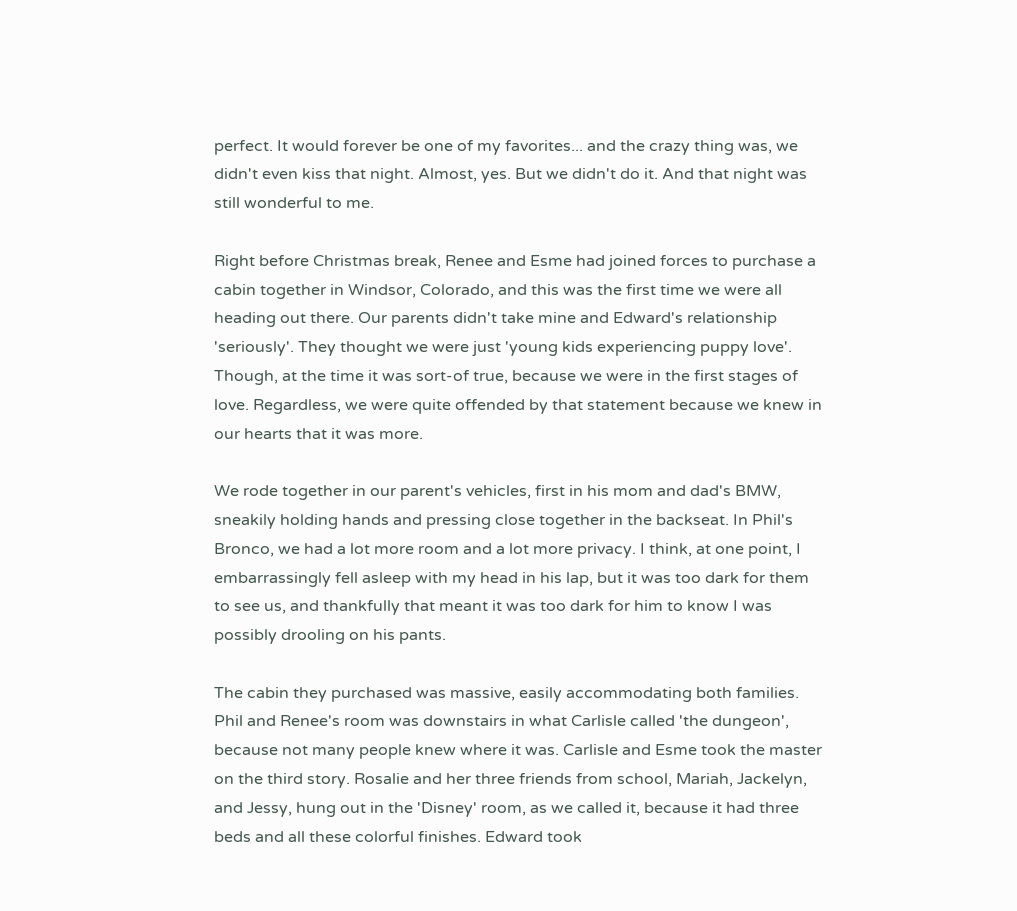perfect. It would forever be one of my favorites... and the crazy thing was, we didn't even kiss that night. Almost, yes. But we didn't do it. And that night was still wonderful to me.

Right before Christmas break, Renee and Esme had joined forces to purchase a cabin together in Windsor, Colorado, and this was the first time we were all heading out there. Our parents didn't take mine and Edward's relationship 'seriously'. They thought we were just 'young kids experiencing puppy love'. Though, at the time it was sort-of true, because we were in the first stages of love. Regardless, we were quite offended by that statement because we knew in our hearts that it was more.

We rode together in our parent's vehicles, first in his mom and dad's BMW, sneakily holding hands and pressing close together in the backseat. In Phil's Bronco, we had a lot more room and a lot more privacy. I think, at one point, I embarrassingly fell asleep with my head in his lap, but it was too dark for them to see us, and thankfully that meant it was too dark for him to know I was possibly drooling on his pants.

The cabin they purchased was massive, easily accommodating both families. Phil and Renee's room was downstairs in what Carlisle called 'the dungeon', because not many people knew where it was. Carlisle and Esme took the master on the third story. Rosalie and her three friends from school, Mariah, Jackelyn, and Jessy, hung out in the 'Disney' room, as we called it, because it had three beds and all these colorful finishes. Edward took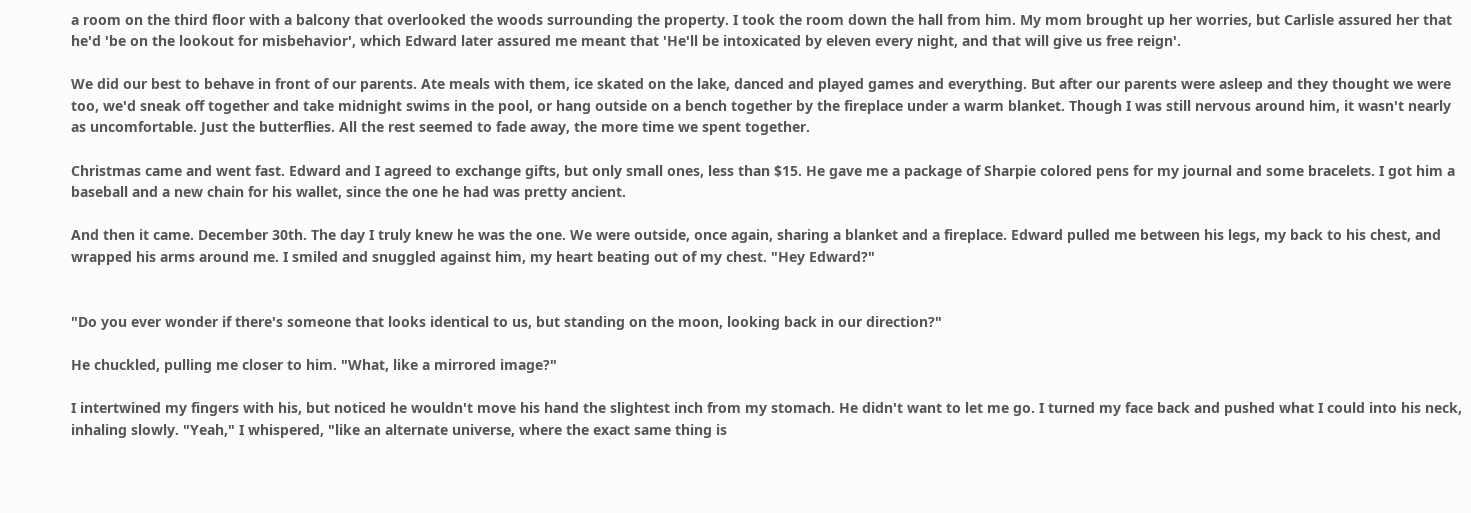a room on the third floor with a balcony that overlooked the woods surrounding the property. I took the room down the hall from him. My mom brought up her worries, but Carlisle assured her that he'd 'be on the lookout for misbehavior', which Edward later assured me meant that 'He'll be intoxicated by eleven every night, and that will give us free reign'.

We did our best to behave in front of our parents. Ate meals with them, ice skated on the lake, danced and played games and everything. But after our parents were asleep and they thought we were too, we'd sneak off together and take midnight swims in the pool, or hang outside on a bench together by the fireplace under a warm blanket. Though I was still nervous around him, it wasn't nearly as uncomfortable. Just the butterflies. All the rest seemed to fade away, the more time we spent together.

Christmas came and went fast. Edward and I agreed to exchange gifts, but only small ones, less than $15. He gave me a package of Sharpie colored pens for my journal and some bracelets. I got him a baseball and a new chain for his wallet, since the one he had was pretty ancient.

And then it came. December 30th. The day I truly knew he was the one. We were outside, once again, sharing a blanket and a fireplace. Edward pulled me between his legs, my back to his chest, and wrapped his arms around me. I smiled and snuggled against him, my heart beating out of my chest. "Hey Edward?"


"Do you ever wonder if there's someone that looks identical to us, but standing on the moon, looking back in our direction?"

He chuckled, pulling me closer to him. "What, like a mirrored image?"

I intertwined my fingers with his, but noticed he wouldn't move his hand the slightest inch from my stomach. He didn't want to let me go. I turned my face back and pushed what I could into his neck, inhaling slowly. "Yeah," I whispered, "like an alternate universe, where the exact same thing is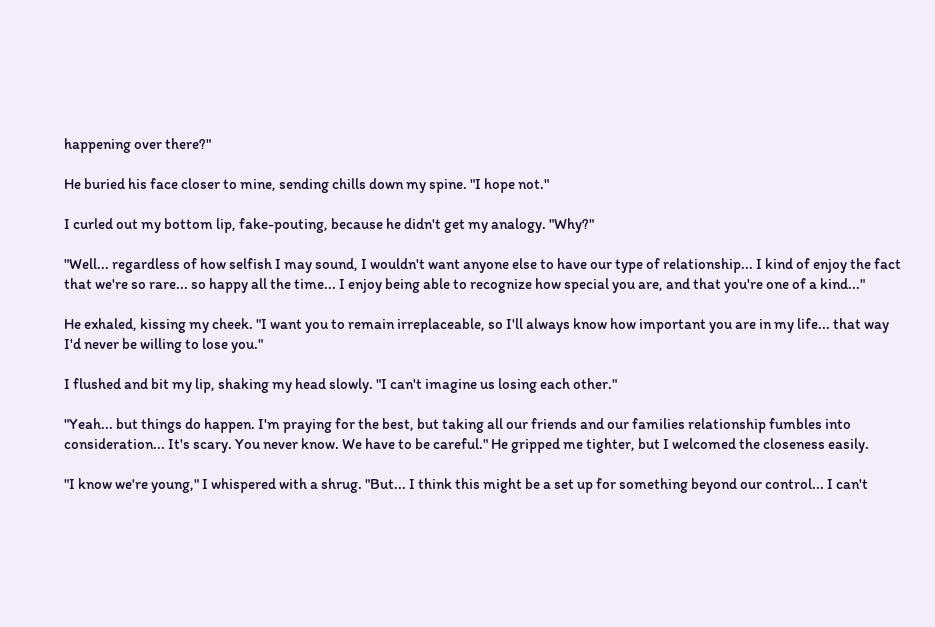happening over there?"

He buried his face closer to mine, sending chills down my spine. "I hope not."

I curled out my bottom lip, fake-pouting, because he didn't get my analogy. "Why?"

"Well... regardless of how selfish I may sound, I wouldn't want anyone else to have our type of relationship... I kind of enjoy the fact that we're so rare... so happy all the time... I enjoy being able to recognize how special you are, and that you're one of a kind..."

He exhaled, kissing my cheek. "I want you to remain irreplaceable, so I'll always know how important you are in my life... that way I'd never be willing to lose you."

I flushed and bit my lip, shaking my head slowly. "I can't imagine us losing each other."

"Yeah... but things do happen. I'm praying for the best, but taking all our friends and our families relationship fumbles into consideration... It's scary. You never know. We have to be careful." He gripped me tighter, but I welcomed the closeness easily.

"I know we're young," I whispered with a shrug. "But... I think this might be a set up for something beyond our control... I can't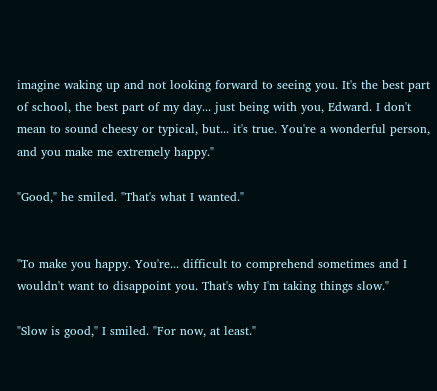imagine waking up and not looking forward to seeing you. It's the best part of school, the best part of my day... just being with you, Edward. I don't mean to sound cheesy or typical, but... it's true. You're a wonderful person, and you make me extremely happy."

"Good," he smiled. "That's what I wanted."


"To make you happy. You're... difficult to comprehend sometimes and I wouldn't want to disappoint you. That's why I'm taking things slow."

"Slow is good," I smiled. "For now, at least."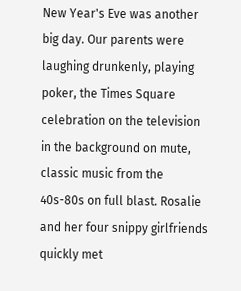New Year's Eve was another big day. Our parents were laughing drunkenly, playing poker, the Times Square celebration on the television in the background on mute, classic music from the 40s-80s on full blast. Rosalie and her four snippy girlfriends quickly met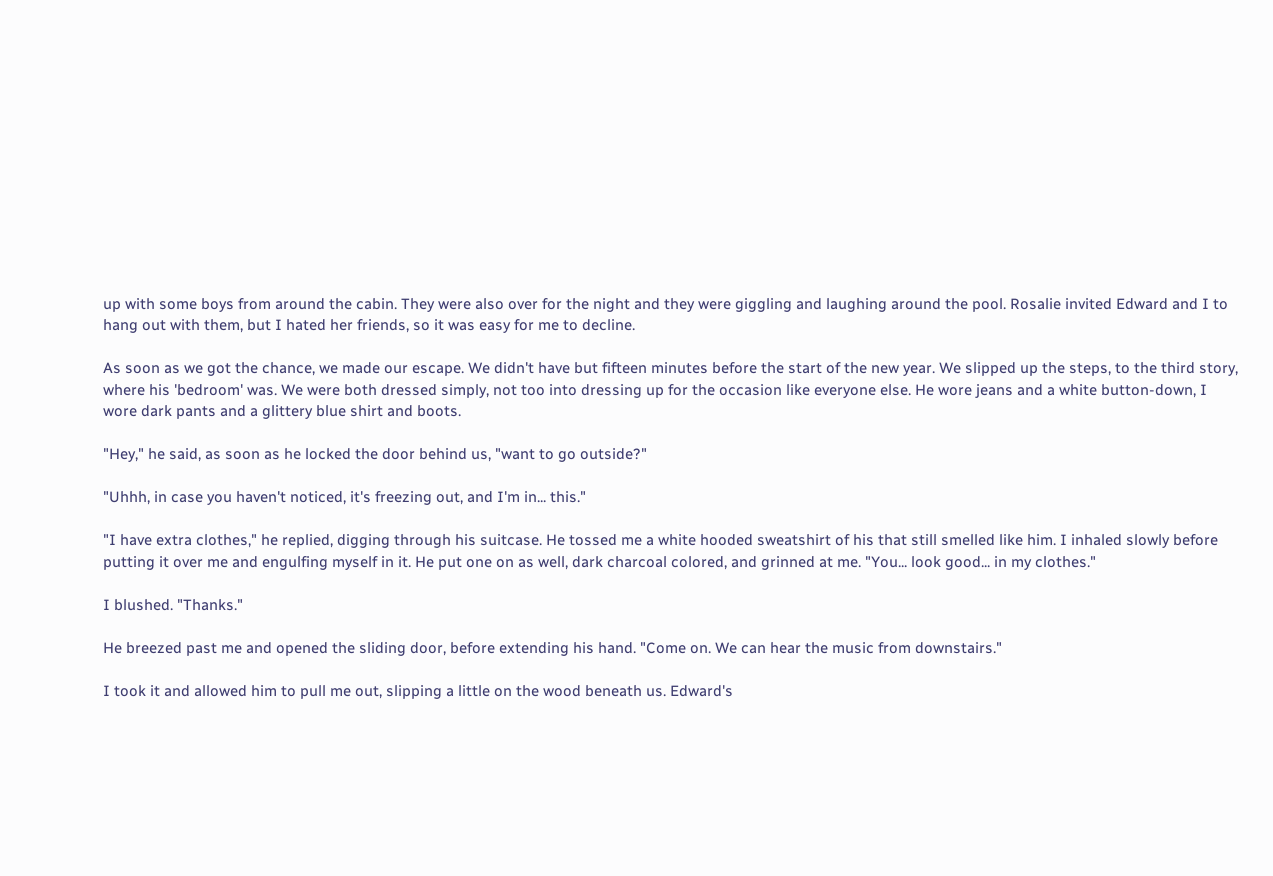up with some boys from around the cabin. They were also over for the night and they were giggling and laughing around the pool. Rosalie invited Edward and I to hang out with them, but I hated her friends, so it was easy for me to decline.

As soon as we got the chance, we made our escape. We didn't have but fifteen minutes before the start of the new year. We slipped up the steps, to the third story, where his 'bedroom' was. We were both dressed simply, not too into dressing up for the occasion like everyone else. He wore jeans and a white button-down, I wore dark pants and a glittery blue shirt and boots.

"Hey," he said, as soon as he locked the door behind us, "want to go outside?"

"Uhhh, in case you haven't noticed, it's freezing out, and I'm in... this."

"I have extra clothes," he replied, digging through his suitcase. He tossed me a white hooded sweatshirt of his that still smelled like him. I inhaled slowly before putting it over me and engulfing myself in it. He put one on as well, dark charcoal colored, and grinned at me. "You... look good... in my clothes."

I blushed. "Thanks."

He breezed past me and opened the sliding door, before extending his hand. "Come on. We can hear the music from downstairs."

I took it and allowed him to pull me out, slipping a little on the wood beneath us. Edward's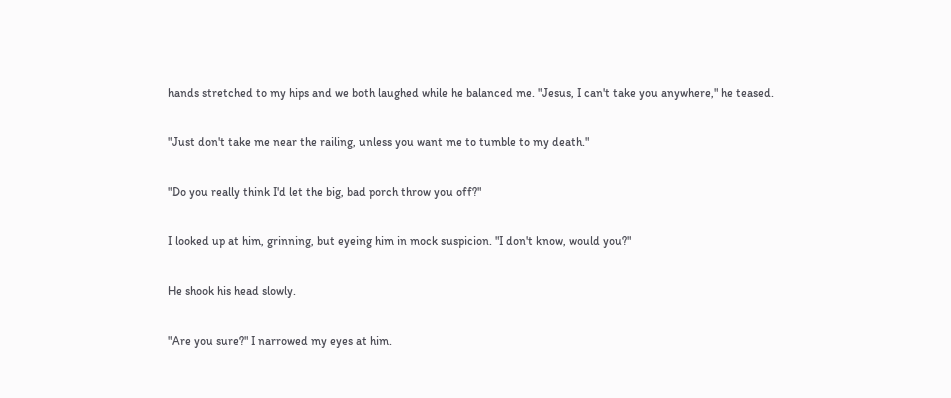hands stretched to my hips and we both laughed while he balanced me. "Jesus, I can't take you anywhere," he teased.

"Just don't take me near the railing, unless you want me to tumble to my death."

"Do you really think I'd let the big, bad porch throw you off?"

I looked up at him, grinning, but eyeing him in mock suspicion. "I don't know, would you?"

He shook his head slowly.

"Are you sure?" I narrowed my eyes at him.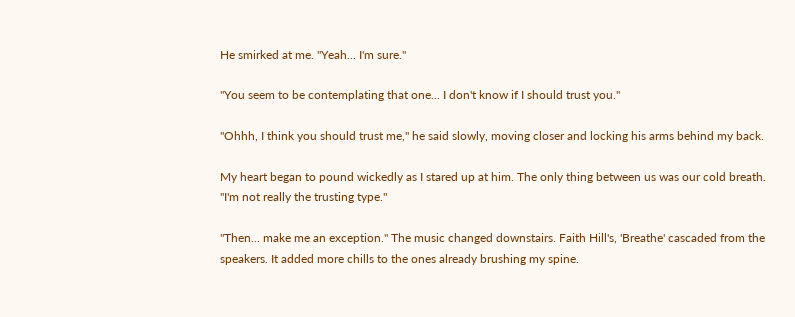He smirked at me. "Yeah... I'm sure."

"You seem to be contemplating that one... I don't know if I should trust you."

"Ohhh, I think you should trust me," he said slowly, moving closer and locking his arms behind my back.

My heart began to pound wickedly as I stared up at him. The only thing between us was our cold breath. "I'm not really the trusting type."

"Then... make me an exception." The music changed downstairs. Faith Hill's, 'Breathe' cascaded from the speakers. It added more chills to the ones already brushing my spine.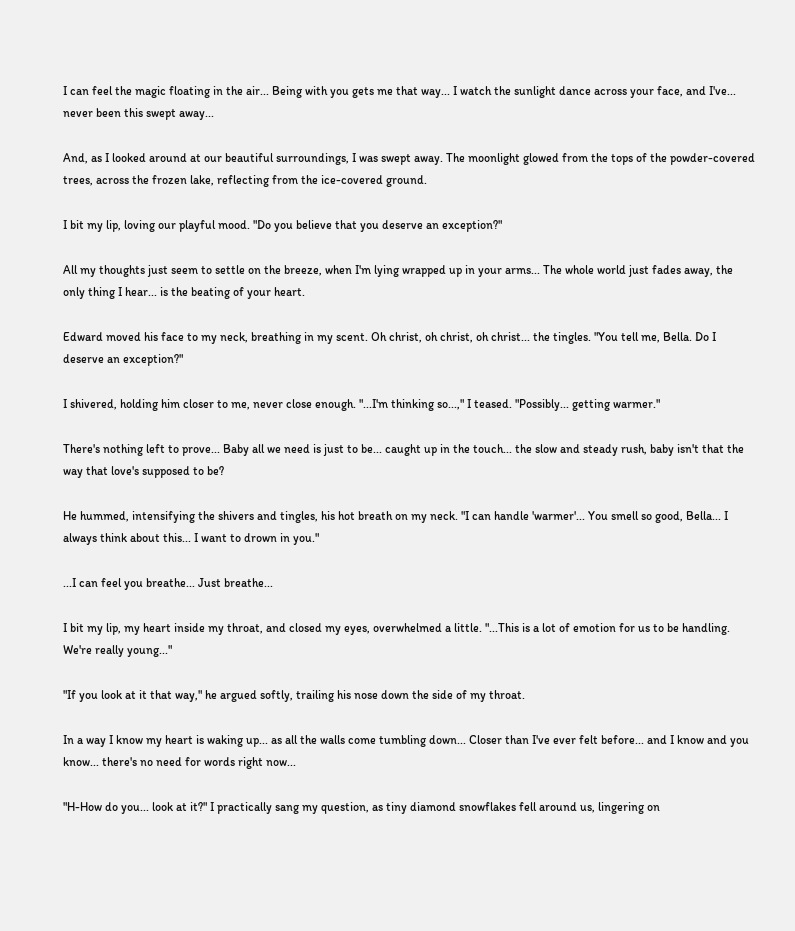I can feel the magic floating in the air... Being with you gets me that way... I watch the sunlight dance across your face, and I've... never been this swept away...

And, as I looked around at our beautiful surroundings, I was swept away. The moonlight glowed from the tops of the powder-covered trees, across the frozen lake, reflecting from the ice-covered ground.

I bit my lip, loving our playful mood. "Do you believe that you deserve an exception?"

All my thoughts just seem to settle on the breeze, when I'm lying wrapped up in your arms... The whole world just fades away, the only thing I hear... is the beating of your heart.

Edward moved his face to my neck, breathing in my scent. Oh christ, oh christ, oh christ... the tingles. "You tell me, Bella. Do I deserve an exception?"

I shivered, holding him closer to me, never close enough. "...I'm thinking so...," I teased. "Possibly... getting warmer."

There's nothing left to prove... Baby all we need is just to be... caught up in the touch... the slow and steady rush, baby isn't that the way that love's supposed to be?

He hummed, intensifying the shivers and tingles, his hot breath on my neck. "I can handle 'warmer'... You smell so good, Bella... I always think about this... I want to drown in you."

...I can feel you breathe... Just breathe...

I bit my lip, my heart inside my throat, and closed my eyes, overwhelmed a little. "...This is a lot of emotion for us to be handling. We're really young..."

"If you look at it that way," he argued softly, trailing his nose down the side of my throat.

In a way I know my heart is waking up... as all the walls come tumbling down... Closer than I've ever felt before... and I know and you know... there's no need for words right now...

"H-How do you... look at it?" I practically sang my question, as tiny diamond snowflakes fell around us, lingering on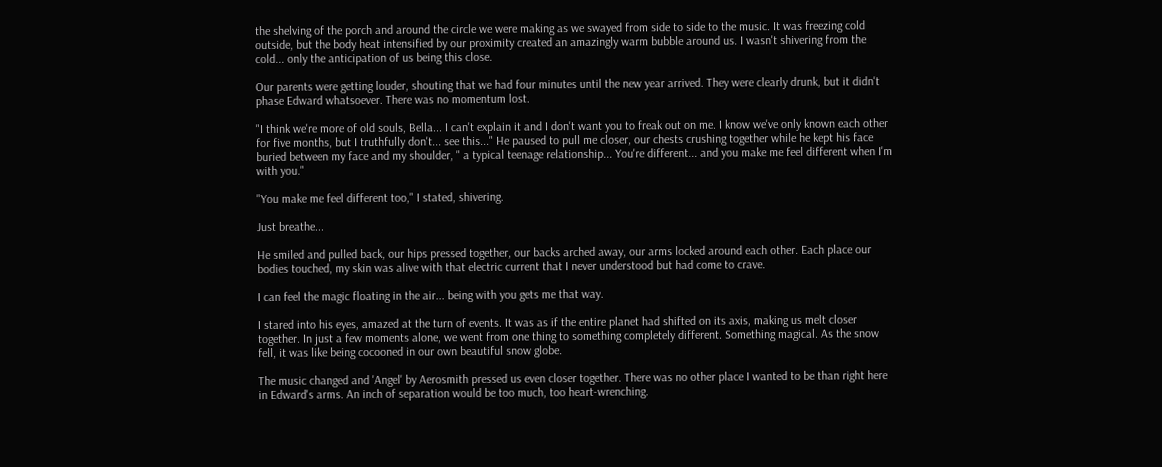the shelving of the porch and around the circle we were making as we swayed from side to side to the music. It was freezing cold outside, but the body heat intensified by our proximity created an amazingly warm bubble around us. I wasn't shivering from the cold... only the anticipation of us being this close.

Our parents were getting louder, shouting that we had four minutes until the new year arrived. They were clearly drunk, but it didn't phase Edward whatsoever. There was no momentum lost.

"I think we're more of old souls, Bella... I can't explain it and I don't want you to freak out on me. I know we've only known each other for five months, but I truthfully don't... see this..." He paused to pull me closer, our chests crushing together while he kept his face buried between my face and my shoulder, " a typical teenage relationship... You're different... and you make me feel different when I'm with you."

"You make me feel different too," I stated, shivering.

Just breathe...

He smiled and pulled back, our hips pressed together, our backs arched away, our arms locked around each other. Each place our bodies touched, my skin was alive with that electric current that I never understood but had come to crave.

I can feel the magic floating in the air... being with you gets me that way.

I stared into his eyes, amazed at the turn of events. It was as if the entire planet had shifted on its axis, making us melt closer together. In just a few moments alone, we went from one thing to something completely different. Something magical. As the snow fell, it was like being cocooned in our own beautiful snow globe.

The music changed and 'Angel' by Aerosmith pressed us even closer together. There was no other place I wanted to be than right here in Edward's arms. An inch of separation would be too much, too heart-wrenching.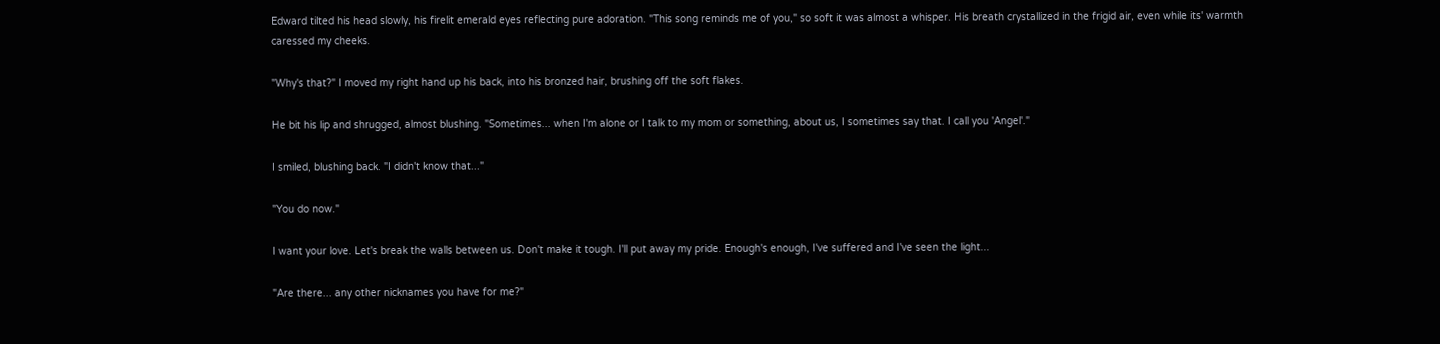Edward tilted his head slowly, his firelit emerald eyes reflecting pure adoration. "This song reminds me of you," so soft it was almost a whisper. His breath crystallized in the frigid air, even while its' warmth caressed my cheeks.

"Why's that?" I moved my right hand up his back, into his bronzed hair, brushing off the soft flakes.

He bit his lip and shrugged, almost blushing. "Sometimes... when I'm alone or I talk to my mom or something, about us, I sometimes say that. I call you 'Angel'."

I smiled, blushing back. "I didn't know that..."

"You do now."

I want your love. Let's break the walls between us. Don't make it tough. I'll put away my pride. Enough's enough, I've suffered and I've seen the light...

"Are there... any other nicknames you have for me?"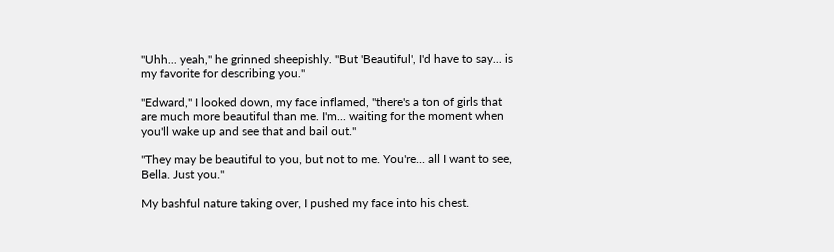"Uhh... yeah," he grinned sheepishly. "But 'Beautiful', I'd have to say... is my favorite for describing you."

"Edward," I looked down, my face inflamed, "there's a ton of girls that are much more beautiful than me. I'm... waiting for the moment when you'll wake up and see that and bail out."

"They may be beautiful to you, but not to me. You're... all I want to see, Bella. Just you."

My bashful nature taking over, I pushed my face into his chest.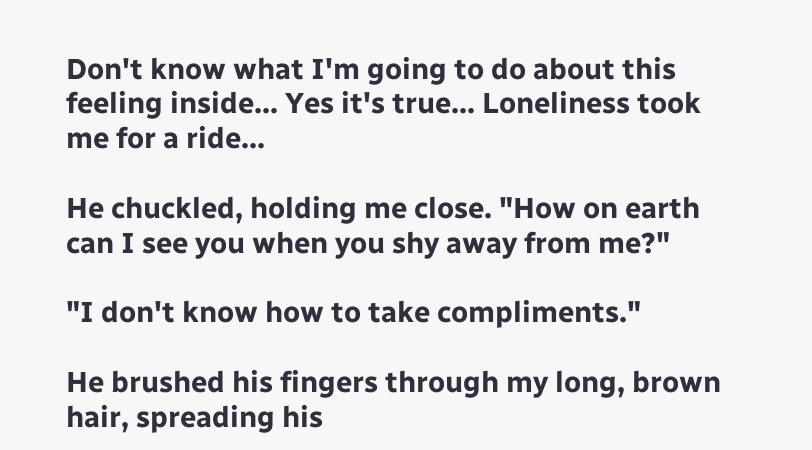Don't know what I'm going to do about this feeling inside... Yes it's true... Loneliness took me for a ride...

He chuckled, holding me close. "How on earth can I see you when you shy away from me?"

"I don't know how to take compliments."

He brushed his fingers through my long, brown hair, spreading his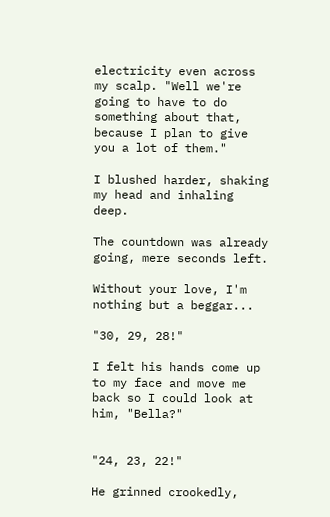electricity even across my scalp. "Well we're going to have to do something about that, because I plan to give you a lot of them."

I blushed harder, shaking my head and inhaling deep.

The countdown was already going, mere seconds left.

Without your love, I'm nothing but a beggar...

"30, 29, 28!"

I felt his hands come up to my face and move me back so I could look at him, "Bella?"


"24, 23, 22!"

He grinned crookedly,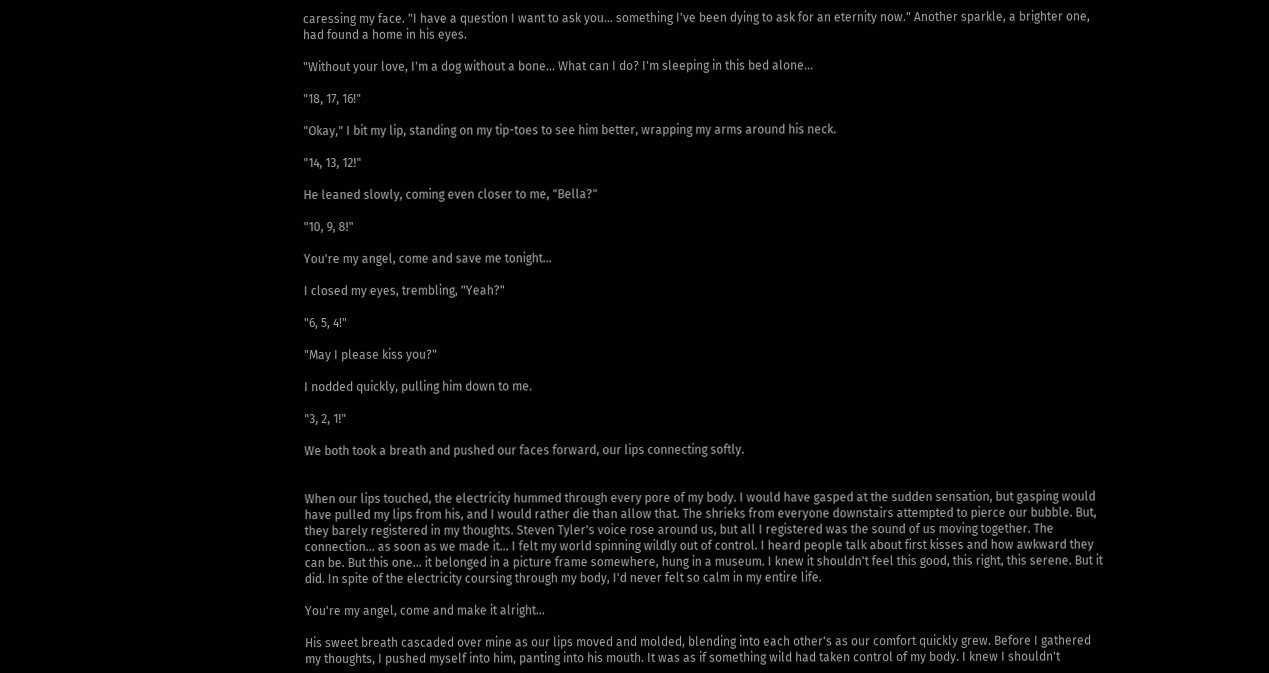caressing my face. "I have a question I want to ask you... something I've been dying to ask for an eternity now." Another sparkle, a brighter one, had found a home in his eyes.

"Without your love, I'm a dog without a bone... What can I do? I'm sleeping in this bed alone...

"18, 17, 16!"

"Okay," I bit my lip, standing on my tip-toes to see him better, wrapping my arms around his neck.

"14, 13, 12!"

He leaned slowly, coming even closer to me, "Bella?"

"10, 9, 8!"

You're my angel, come and save me tonight...

I closed my eyes, trembling, "Yeah?"

"6, 5, 4!"

"May I please kiss you?"

I nodded quickly, pulling him down to me.

"3, 2, 1!"

We both took a breath and pushed our faces forward, our lips connecting softly.


When our lips touched, the electricity hummed through every pore of my body. I would have gasped at the sudden sensation, but gasping would have pulled my lips from his, and I would rather die than allow that. The shrieks from everyone downstairs attempted to pierce our bubble. But, they barely registered in my thoughts. Steven Tyler's voice rose around us, but all I registered was the sound of us moving together. The connection... as soon as we made it… I felt my world spinning wildly out of control. I heard people talk about first kisses and how awkward they can be. But this one... it belonged in a picture frame somewhere, hung in a museum. I knew it shouldn't feel this good, this right, this serene. But it did. In spite of the electricity coursing through my body, I'd never felt so calm in my entire life.

You're my angel, come and make it alright...

His sweet breath cascaded over mine as our lips moved and molded, blending into each other's as our comfort quickly grew. Before I gathered my thoughts, I pushed myself into him, panting into his mouth. It was as if something wild had taken control of my body. I knew I shouldn't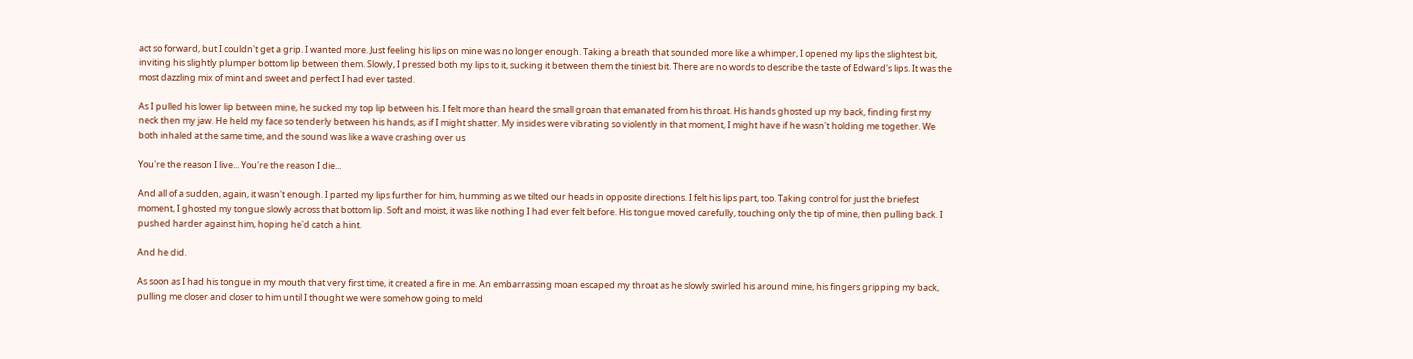act so forward, but I couldn't get a grip. I wanted more. Just feeling his lips on mine was no longer enough. Taking a breath that sounded more like a whimper, I opened my lips the slightest bit, inviting his slightly plumper bottom lip between them. Slowly, I pressed both my lips to it, sucking it between them the tiniest bit. There are no words to describe the taste of Edward's lips. It was the most dazzling mix of mint and sweet and perfect I had ever tasted.

As I pulled his lower lip between mine, he sucked my top lip between his. I felt more than heard the small groan that emanated from his throat. His hands ghosted up my back, finding first my neck then my jaw. He held my face so tenderly between his hands, as if I might shatter. My insides were vibrating so violently in that moment, I might have if he wasn't holding me together. We both inhaled at the same time, and the sound was like a wave crashing over us

You're the reason I live... You're the reason I die...

And all of a sudden, again, it wasn't enough. I parted my lips further for him, humming as we tilted our heads in opposite directions. I felt his lips part, too. Taking control for just the briefest moment, I ghosted my tongue slowly across that bottom lip. Soft and moist, it was like nothing I had ever felt before. His tongue moved carefully, touching only the tip of mine, then pulling back. I pushed harder against him, hoping he'd catch a hint.

And he did.

As soon as I had his tongue in my mouth that very first time, it created a fire in me. An embarrassing moan escaped my throat as he slowly swirled his around mine, his fingers gripping my back, pulling me closer and closer to him until I thought we were somehow going to meld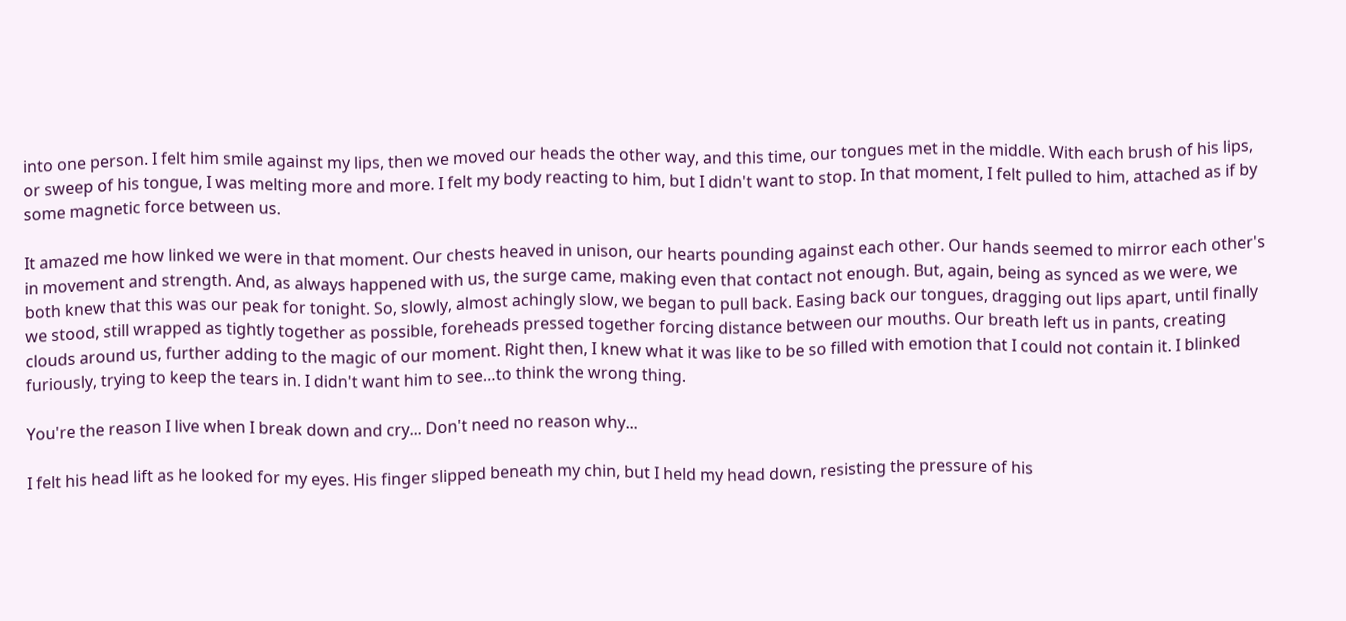into one person. I felt him smile against my lips, then we moved our heads the other way, and this time, our tongues met in the middle. With each brush of his lips, or sweep of his tongue, I was melting more and more. I felt my body reacting to him, but I didn't want to stop. In that moment, I felt pulled to him, attached as if by some magnetic force between us.

It amazed me how linked we were in that moment. Our chests heaved in unison, our hearts pounding against each other. Our hands seemed to mirror each other's in movement and strength. And, as always happened with us, the surge came, making even that contact not enough. But, again, being as synced as we were, we both knew that this was our peak for tonight. So, slowly, almost achingly slow, we began to pull back. Easing back our tongues, dragging out lips apart, until finally we stood, still wrapped as tightly together as possible, foreheads pressed together forcing distance between our mouths. Our breath left us in pants, creating clouds around us, further adding to the magic of our moment. Right then, I knew what it was like to be so filled with emotion that I could not contain it. I blinked furiously, trying to keep the tears in. I didn't want him to see…to think the wrong thing.

You're the reason I live when I break down and cry... Don't need no reason why...

I felt his head lift as he looked for my eyes. His finger slipped beneath my chin, but I held my head down, resisting the pressure of his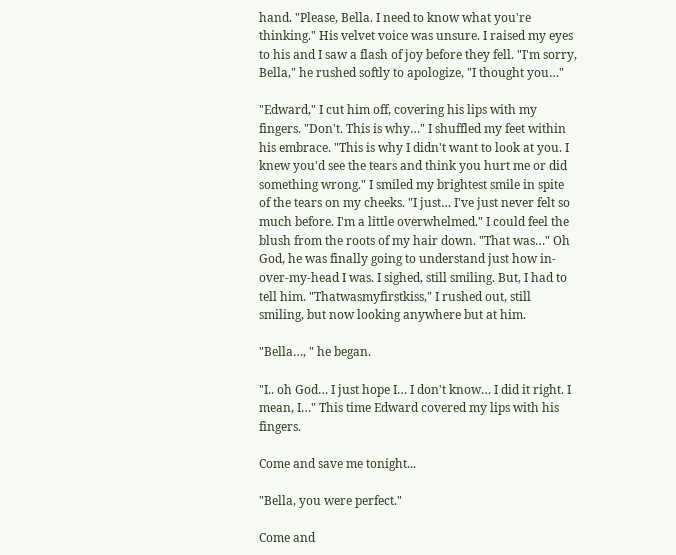hand. "Please, Bella. I need to know what you're thinking." His velvet voice was unsure. I raised my eyes to his and I saw a flash of joy before they fell. "I'm sorry, Bella," he rushed softly to apologize, "I thought you…"

"Edward," I cut him off, covering his lips with my fingers. "Don't. This is why…" I shuffled my feet within his embrace. "This is why I didn't want to look at you. I knew you'd see the tears and think you hurt me or did something wrong." I smiled my brightest smile in spite of the tears on my cheeks. "I just… I've just never felt so much before. I'm a little overwhelmed." I could feel the blush from the roots of my hair down. "That was…" Oh God, he was finally going to understand just how in-over-my-head I was. I sighed, still smiling. But, I had to tell him. "Thatwasmyfirstkiss," I rushed out, still smiling, but now looking anywhere but at him.

"Bella…, " he began.

"I.. oh God… I just hope I… I don't know… I did it right. I mean, I…" This time Edward covered my lips with his fingers.

Come and save me tonight...

"Bella, you were perfect."

Come and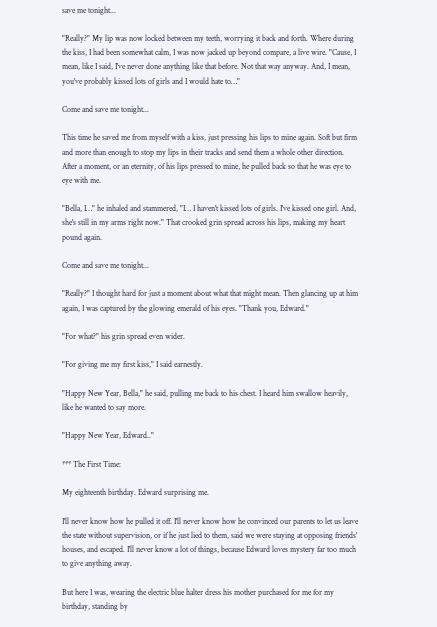save me tonight...

"Really?" My lip was now locked between my teeth, worrying it back and forth. Where during the kiss, I had been somewhat calm, I was now jacked up beyond compare, a live wire. "Cause, I mean, like I said, I've never done anything like that before. Not that way anyway. And, I mean, you've probably kissed lots of girls and I would hate to…"

Come and save me tonight...

This time he saved me from myself with a kiss, just pressing his lips to mine again. Soft but firm and more than enough to stop my lips in their tracks and send them a whole other direction. After a moment, or an eternity, of his lips pressed to mine, he pulled back so that he was eye to eye with me.

"Bella, I…" he inhaled and stammered, "I… I haven't kissed lots of girls. I've kissed one girl. And, she's still in my arms right now." That crooked grin spread across his lips, making my heart pound again.

Come and save me tonight...

"Really?" I thought hard for just a moment about what that might mean. Then glancing up at him again, I was captured by the glowing emerald of his eyes. "Thank you, Edward."

"For what?" his grin spread even wider.

"For giving me my first kiss," I said earnestly.

"Happy New Year, Bella," he said, pulling me back to his chest. I heard him swallow heavily, like he wanted to say more.

"Happy New Year, Edward.."

*** The First Time:

My eighteenth birthday. Edward surprising me.

I'll never know how he pulled it off. I'll never know how he convinced our parents to let us leave the state without supervision, or if he just lied to them, said we were staying at opposing friends' houses, and escaped. I'll never know a lot of things, because Edward loves mystery far too much to give anything away.

But here I was, wearing the electric blue halter dress his mother purchased for me for my birthday, standing by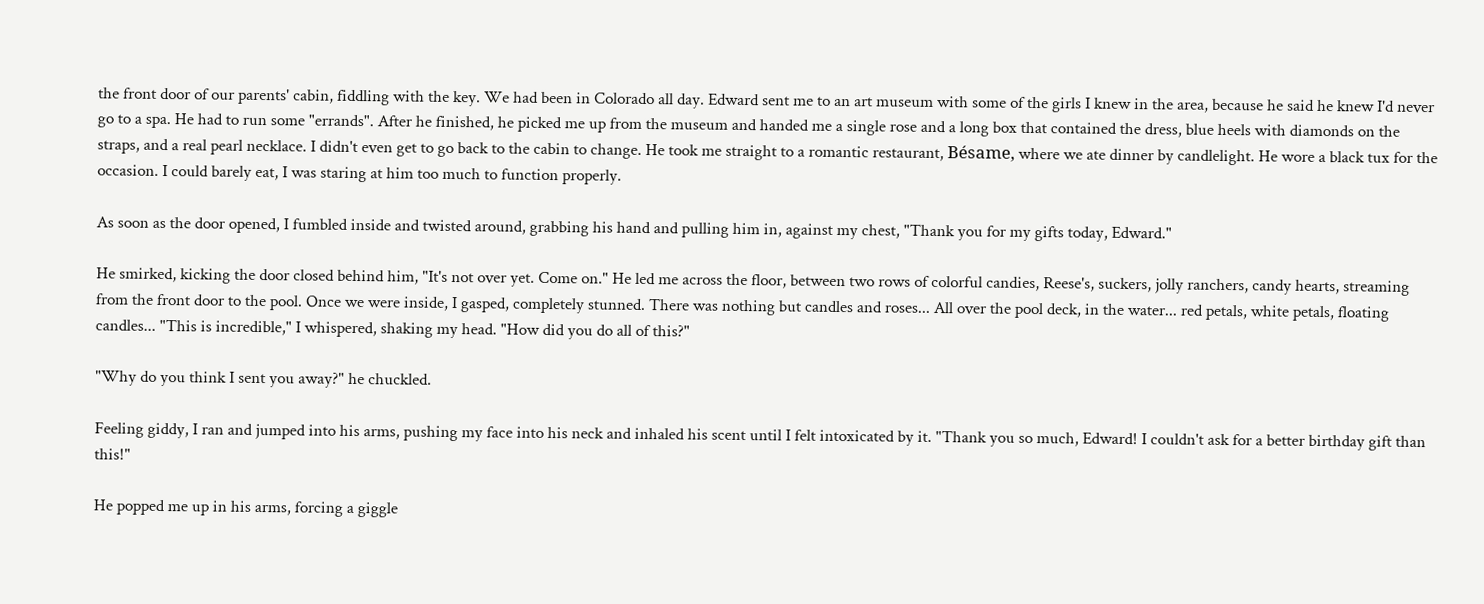the front door of our parents' cabin, fiddling with the key. We had been in Colorado all day. Edward sent me to an art museum with some of the girls I knew in the area, because he said he knew I'd never go to a spa. He had to run some "errands". After he finished, he picked me up from the museum and handed me a single rose and a long box that contained the dress, blue heels with diamonds on the straps, and a real pearl necklace. I didn't even get to go back to the cabin to change. He took me straight to a romantic restaurant, Bésame, where we ate dinner by candlelight. He wore a black tux for the occasion. I could barely eat, I was staring at him too much to function properly.

As soon as the door opened, I fumbled inside and twisted around, grabbing his hand and pulling him in, against my chest, "Thank you for my gifts today, Edward."

He smirked, kicking the door closed behind him, "It's not over yet. Come on." He led me across the floor, between two rows of colorful candies, Reese's, suckers, jolly ranchers, candy hearts, streaming from the front door to the pool. Once we were inside, I gasped, completely stunned. There was nothing but candles and roses... All over the pool deck, in the water... red petals, white petals, floating candles... "This is incredible," I whispered, shaking my head. "How did you do all of this?"

"Why do you think I sent you away?" he chuckled.

Feeling giddy, I ran and jumped into his arms, pushing my face into his neck and inhaled his scent until I felt intoxicated by it. "Thank you so much, Edward! I couldn't ask for a better birthday gift than this!"

He popped me up in his arms, forcing a giggle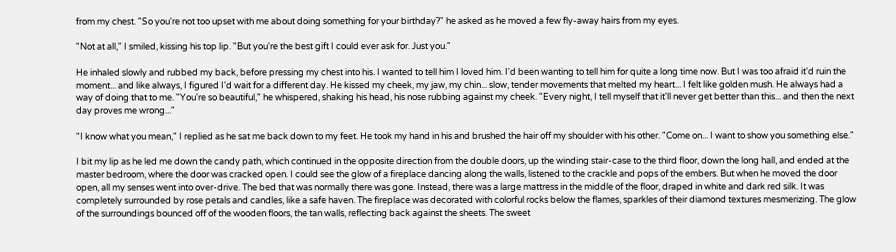from my chest. "So you're not too upset with me about doing something for your birthday?" he asked as he moved a few fly-away hairs from my eyes.

"Not at all," I smiled, kissing his top lip. "But you're the best gift I could ever ask for. Just you."

He inhaled slowly and rubbed my back, before pressing my chest into his. I wanted to tell him I loved him. I'd been wanting to tell him for quite a long time now. But I was too afraid it'd ruin the moment... and like always, I figured I'd wait for a different day. He kissed my cheek, my jaw, my chin... slow, tender movements that melted my heart... I felt like golden mush. He always had a way of doing that to me. "You're so beautiful," he whispered, shaking his head, his nose rubbing against my cheek. "Every night, I tell myself that it'll never get better than this... and then the next day proves me wrong..."

"I know what you mean," I replied as he sat me back down to my feet. He took my hand in his and brushed the hair off my shoulder with his other. "Come on... I want to show you something else."

I bit my lip as he led me down the candy path, which continued in the opposite direction from the double doors, up the winding stair-case to the third floor, down the long hall, and ended at the master bedroom, where the door was cracked open. I could see the glow of a fireplace dancing along the walls, listened to the crackle and pops of the embers. But when he moved the door open, all my senses went into over-drive. The bed that was normally there was gone. Instead, there was a large mattress in the middle of the floor, draped in white and dark red silk. It was completely surrounded by rose petals and candles, like a safe haven. The fireplace was decorated with colorful rocks below the flames, sparkles of their diamond textures mesmerizing. The glow of the surroundings bounced off of the wooden floors, the tan walls, reflecting back against the sheets. The sweet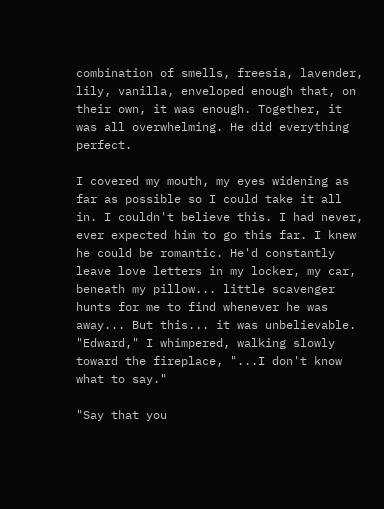combination of smells, freesia, lavender, lily, vanilla, enveloped enough that, on their own, it was enough. Together, it was all overwhelming. He did everything perfect.

I covered my mouth, my eyes widening as far as possible so I could take it all in. I couldn't believe this. I had never, ever expected him to go this far. I knew he could be romantic. He'd constantly leave love letters in my locker, my car, beneath my pillow... little scavenger hunts for me to find whenever he was away... But this... it was unbelievable. "Edward," I whimpered, walking slowly toward the fireplace, "...I don't know what to say."

"Say that you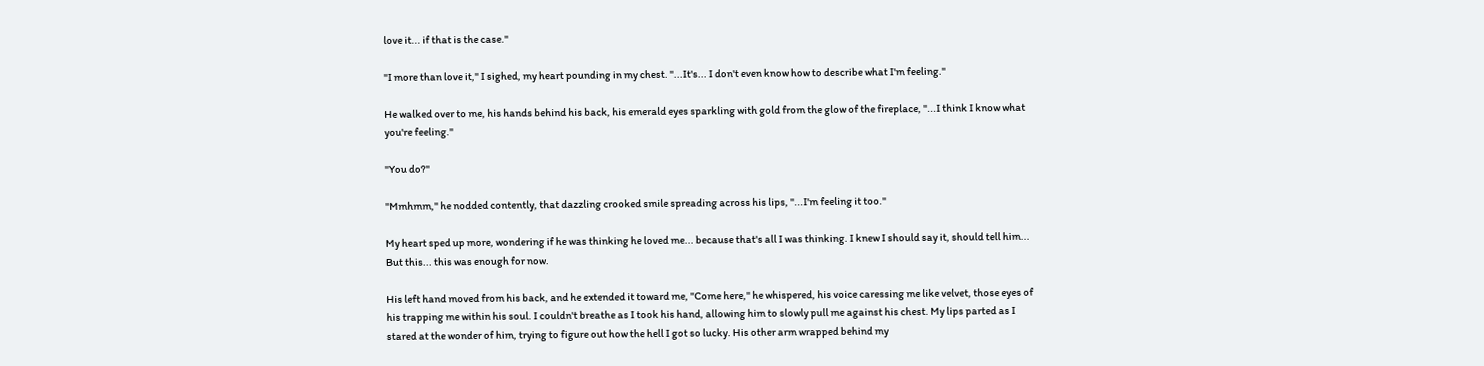love it... if that is the case."

"I more than love it," I sighed, my heart pounding in my chest. "...It's... I don't even know how to describe what I'm feeling."

He walked over to me, his hands behind his back, his emerald eyes sparkling with gold from the glow of the fireplace, "...I think I know what you're feeling."

"You do?"

"Mmhmm," he nodded contently, that dazzling crooked smile spreading across his lips, "...I'm feeling it too."

My heart sped up more, wondering if he was thinking he loved me... because that's all I was thinking. I knew I should say it, should tell him... But this... this was enough for now.

His left hand moved from his back, and he extended it toward me, "Come here," he whispered, his voice caressing me like velvet, those eyes of his trapping me within his soul. I couldn't breathe as I took his hand, allowing him to slowly pull me against his chest. My lips parted as I stared at the wonder of him, trying to figure out how the hell I got so lucky. His other arm wrapped behind my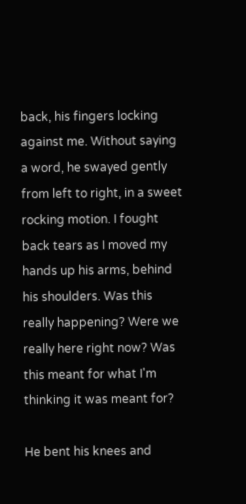back, his fingers locking against me. Without saying a word, he swayed gently from left to right, in a sweet rocking motion. I fought back tears as I moved my hands up his arms, behind his shoulders. Was this really happening? Were we really here right now? Was this meant for what I'm thinking it was meant for?

He bent his knees and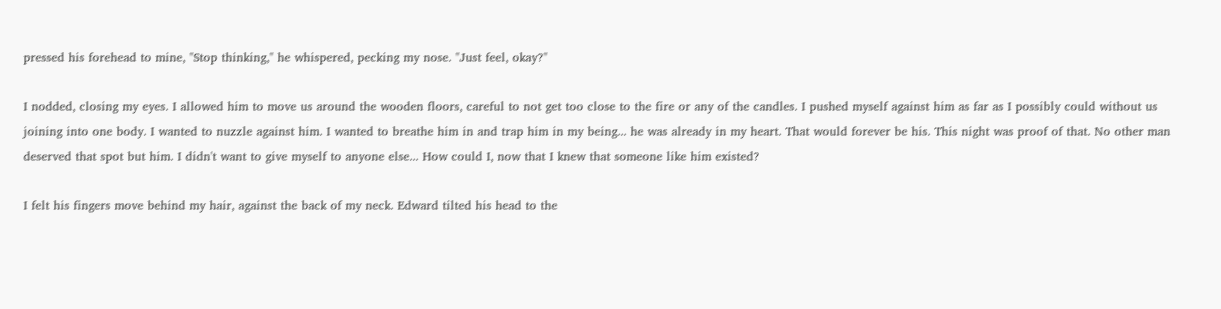pressed his forehead to mine, "Stop thinking," he whispered, pecking my nose. "Just feel, okay?"

I nodded, closing my eyes. I allowed him to move us around the wooden floors, careful to not get too close to the fire or any of the candles. I pushed myself against him as far as I possibly could without us joining into one body. I wanted to nuzzle against him. I wanted to breathe him in and trap him in my being... he was already in my heart. That would forever be his. This night was proof of that. No other man deserved that spot but him. I didn't want to give myself to anyone else... How could I, now that I knew that someone like him existed?

I felt his fingers move behind my hair, against the back of my neck. Edward tilted his head to the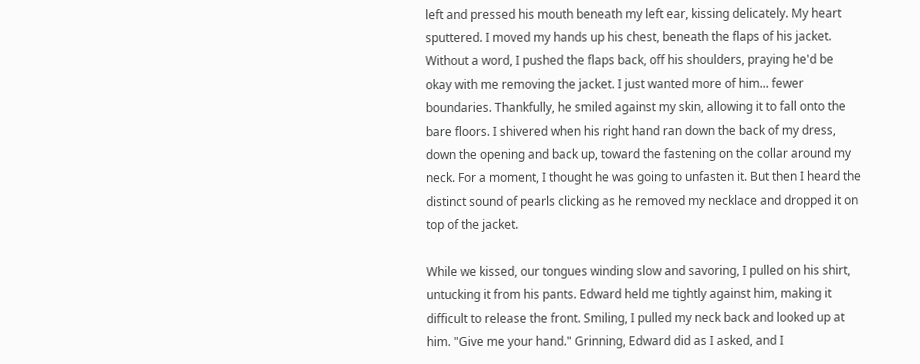left and pressed his mouth beneath my left ear, kissing delicately. My heart sputtered. I moved my hands up his chest, beneath the flaps of his jacket. Without a word, I pushed the flaps back, off his shoulders, praying he'd be okay with me removing the jacket. I just wanted more of him... fewer boundaries. Thankfully, he smiled against my skin, allowing it to fall onto the bare floors. I shivered when his right hand ran down the back of my dress, down the opening and back up, toward the fastening on the collar around my neck. For a moment, I thought he was going to unfasten it. But then I heard the distinct sound of pearls clicking as he removed my necklace and dropped it on top of the jacket.

While we kissed, our tongues winding slow and savoring, I pulled on his shirt, untucking it from his pants. Edward held me tightly against him, making it difficult to release the front. Smiling, I pulled my neck back and looked up at him. "Give me your hand." Grinning, Edward did as I asked, and I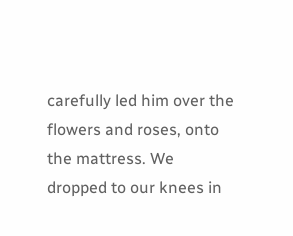carefully led him over the flowers and roses, onto the mattress. We dropped to our knees in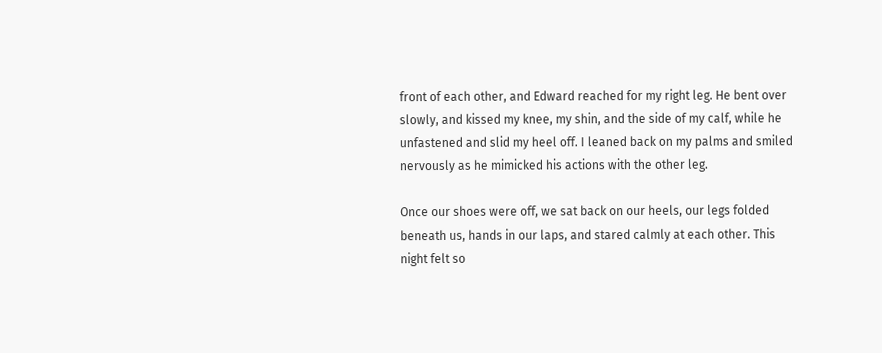front of each other, and Edward reached for my right leg. He bent over slowly, and kissed my knee, my shin, and the side of my calf, while he unfastened and slid my heel off. I leaned back on my palms and smiled nervously as he mimicked his actions with the other leg.

Once our shoes were off, we sat back on our heels, our legs folded beneath us, hands in our laps, and stared calmly at each other. This night felt so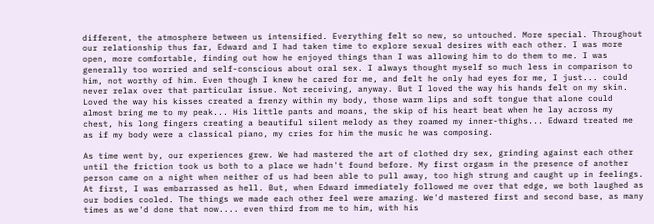different, the atmosphere between us intensified. Everything felt so new, so untouched. More special. Throughout our relationship thus far, Edward and I had taken time to explore sexual desires with each other. I was more open, more comfortable, finding out how he enjoyed things than I was allowing him to do them to me. I was generally too worried and self-conscious about oral sex. I always thought myself so much less in comparison to him, not worthy of him. Even though I knew he cared for me, and felt he only had eyes for me, I just... could never relax over that particular issue. Not receiving, anyway. But I loved the way his hands felt on my skin. Loved the way his kisses created a frenzy within my body, those warm lips and soft tongue that alone could almost bring me to my peak... His little pants and moans, the skip of his heart beat when he lay across my chest, his long fingers creating a beautiful silent melody as they roamed my inner-thighs... Edward treated me as if my body were a classical piano, my cries for him the music he was composing.

As time went by, our experiences grew. We had mastered the art of clothed dry sex, grinding against each other until the friction took us both to a place we hadn't found before. My first orgasm in the presence of another person came on a night when neither of us had been able to pull away, too high strung and caught up in feelings. At first, I was embarrassed as hell. But, when Edward immediately followed me over that edge, we both laughed as our bodies cooled. The things we made each other feel were amazing. We'd mastered first and second base, as many times as we'd done that now.... even third from me to him, with his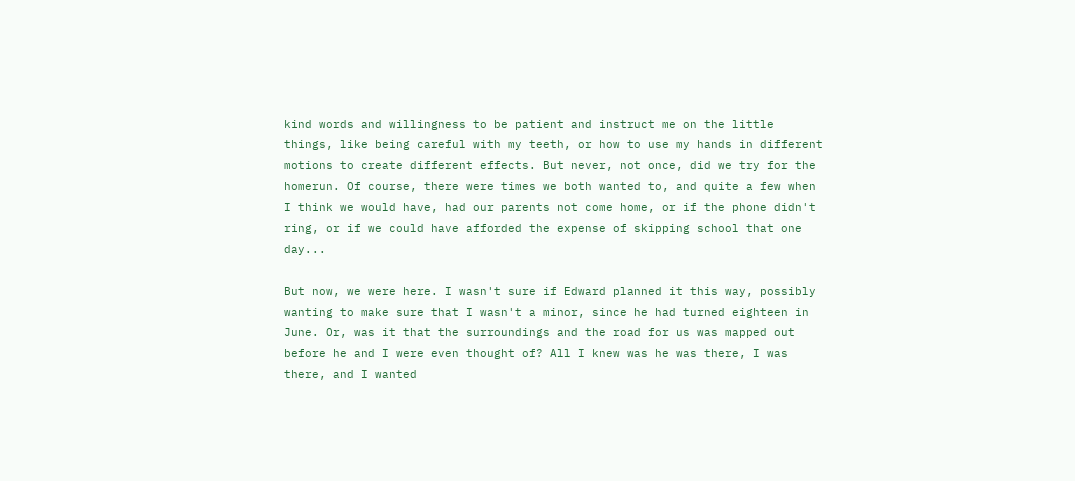kind words and willingness to be patient and instruct me on the little things, like being careful with my teeth, or how to use my hands in different motions to create different effects. But never, not once, did we try for the homerun. Of course, there were times we both wanted to, and quite a few when I think we would have, had our parents not come home, or if the phone didn't ring, or if we could have afforded the expense of skipping school that one day...

But now, we were here. I wasn't sure if Edward planned it this way, possibly wanting to make sure that I wasn't a minor, since he had turned eighteen in June. Or, was it that the surroundings and the road for us was mapped out before he and I were even thought of? All I knew was he was there, I was there, and I wanted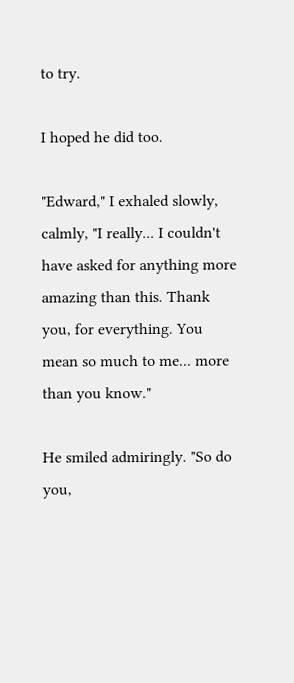to try.

I hoped he did too.

"Edward," I exhaled slowly, calmly, "I really... I couldn't have asked for anything more amazing than this. Thank you, for everything. You mean so much to me... more than you know."

He smiled admiringly. "So do you,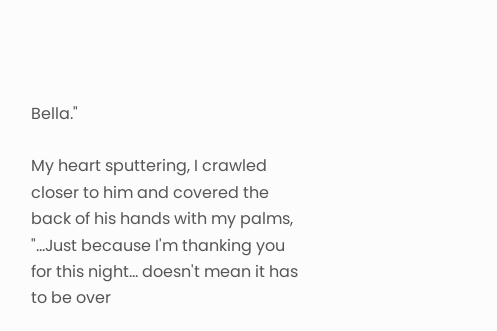Bella."

My heart sputtering, I crawled closer to him and covered the back of his hands with my palms, "...Just because I'm thanking you for this night... doesn't mean it has to be over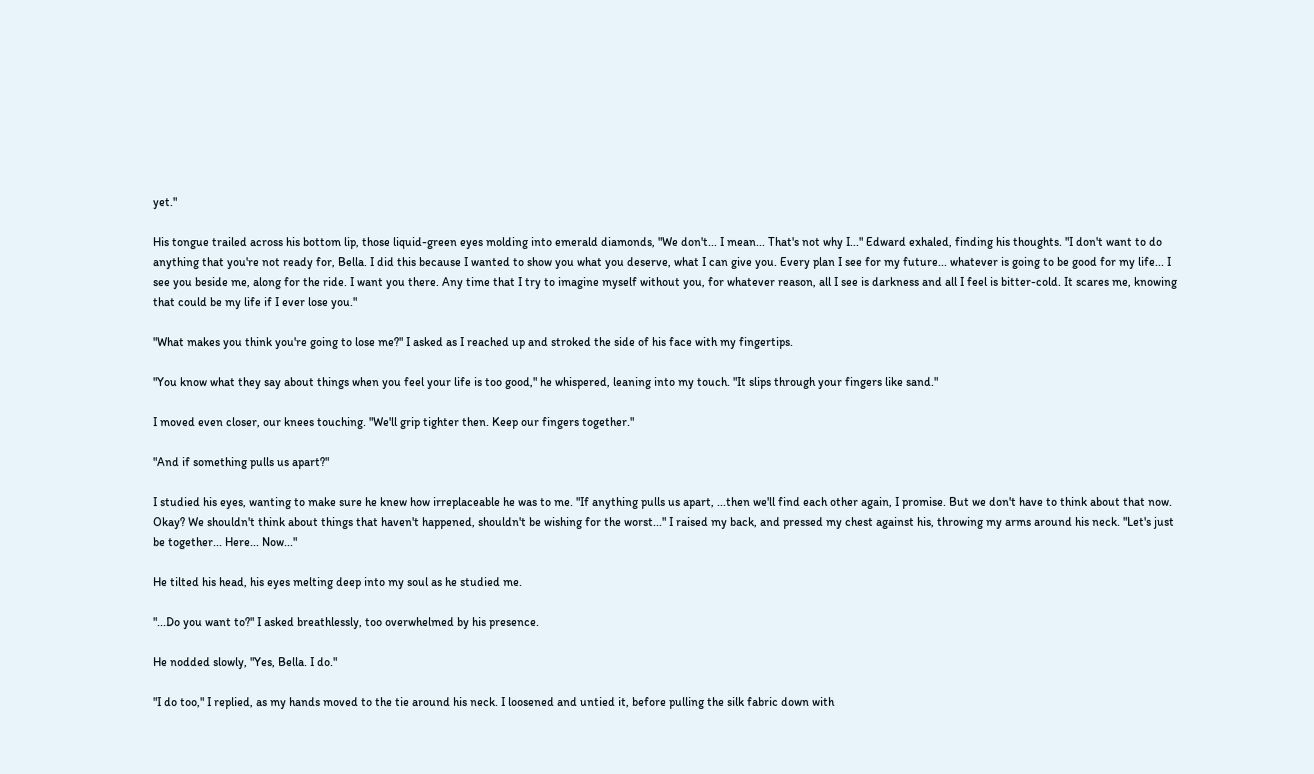yet."

His tongue trailed across his bottom lip, those liquid-green eyes molding into emerald diamonds, "We don't... I mean... That's not why I..." Edward exhaled, finding his thoughts. "I don't want to do anything that you're not ready for, Bella. I did this because I wanted to show you what you deserve, what I can give you. Every plan I see for my future... whatever is going to be good for my life... I see you beside me, along for the ride. I want you there. Any time that I try to imagine myself without you, for whatever reason, all I see is darkness and all I feel is bitter-cold. It scares me, knowing that could be my life if I ever lose you."

"What makes you think you're going to lose me?" I asked as I reached up and stroked the side of his face with my fingertips.

"You know what they say about things when you feel your life is too good," he whispered, leaning into my touch. "It slips through your fingers like sand."

I moved even closer, our knees touching. "We'll grip tighter then. Keep our fingers together."

"And if something pulls us apart?"

I studied his eyes, wanting to make sure he knew how irreplaceable he was to me. "If anything pulls us apart, ...then we'll find each other again, I promise. But we don't have to think about that now. Okay? We shouldn't think about things that haven't happened, shouldn't be wishing for the worst..." I raised my back, and pressed my chest against his, throwing my arms around his neck. "Let's just be together... Here... Now..."

He tilted his head, his eyes melting deep into my soul as he studied me.

"...Do you want to?" I asked breathlessly, too overwhelmed by his presence.

He nodded slowly, "Yes, Bella. I do."

"I do too," I replied, as my hands moved to the tie around his neck. I loosened and untied it, before pulling the silk fabric down with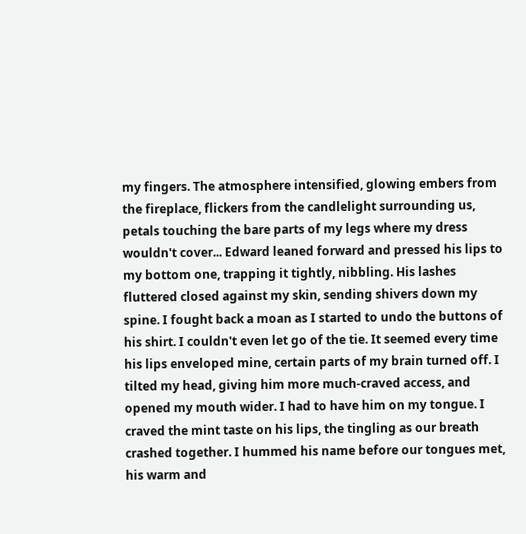my fingers. The atmosphere intensified, glowing embers from the fireplace, flickers from the candlelight surrounding us, petals touching the bare parts of my legs where my dress wouldn't cover... Edward leaned forward and pressed his lips to my bottom one, trapping it tightly, nibbling. His lashes fluttered closed against my skin, sending shivers down my spine. I fought back a moan as I started to undo the buttons of his shirt. I couldn't even let go of the tie. It seemed every time his lips enveloped mine, certain parts of my brain turned off. I tilted my head, giving him more much-craved access, and opened my mouth wider. I had to have him on my tongue. I craved the mint taste on his lips, the tingling as our breath crashed together. I hummed his name before our tongues met, his warm and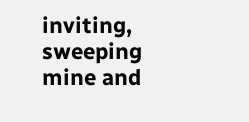inviting, sweeping mine and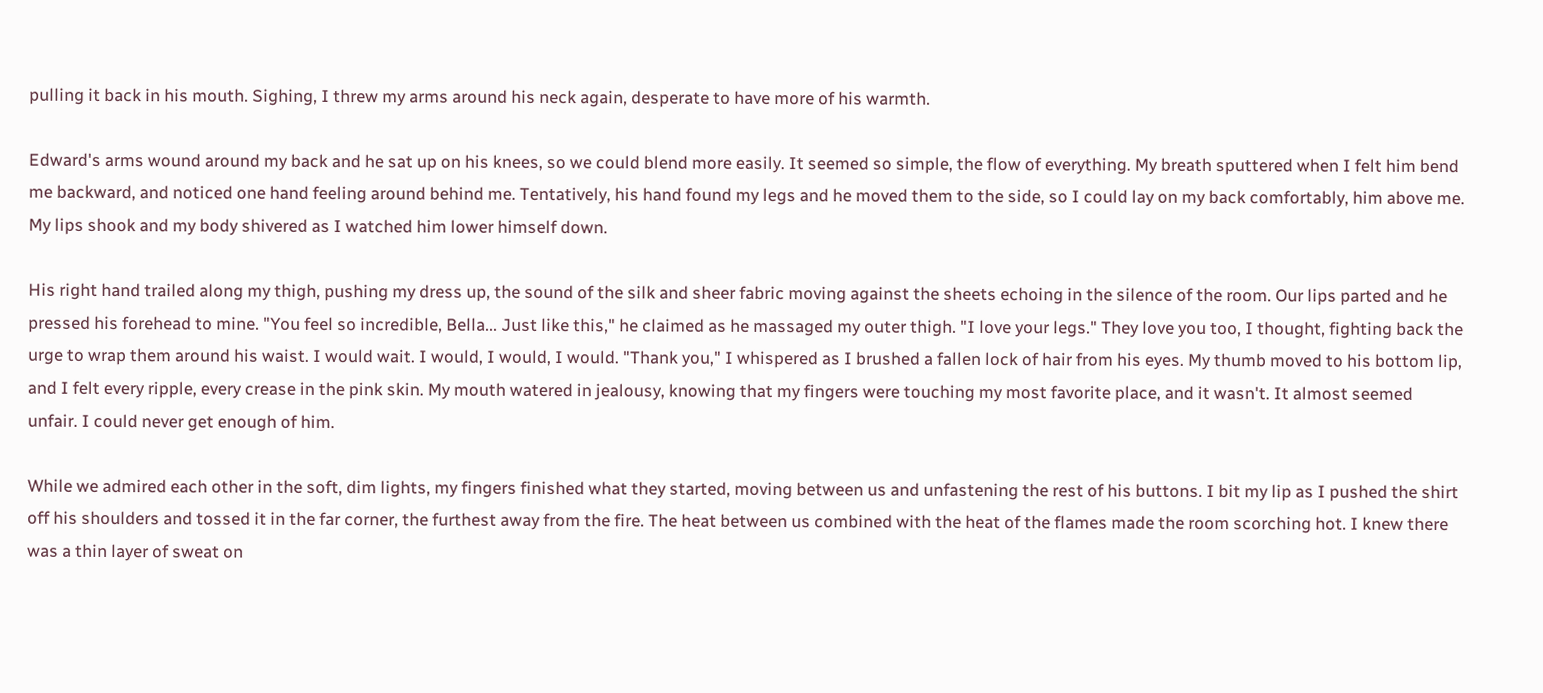pulling it back in his mouth. Sighing, I threw my arms around his neck again, desperate to have more of his warmth.

Edward's arms wound around my back and he sat up on his knees, so we could blend more easily. It seemed so simple, the flow of everything. My breath sputtered when I felt him bend me backward, and noticed one hand feeling around behind me. Tentatively, his hand found my legs and he moved them to the side, so I could lay on my back comfortably, him above me. My lips shook and my body shivered as I watched him lower himself down.

His right hand trailed along my thigh, pushing my dress up, the sound of the silk and sheer fabric moving against the sheets echoing in the silence of the room. Our lips parted and he pressed his forehead to mine. "You feel so incredible, Bella... Just like this," he claimed as he massaged my outer thigh. "I love your legs." They love you too, I thought, fighting back the urge to wrap them around his waist. I would wait. I would, I would, I would. "Thank you," I whispered as I brushed a fallen lock of hair from his eyes. My thumb moved to his bottom lip, and I felt every ripple, every crease in the pink skin. My mouth watered in jealousy, knowing that my fingers were touching my most favorite place, and it wasn't. It almost seemed unfair. I could never get enough of him.

While we admired each other in the soft, dim lights, my fingers finished what they started, moving between us and unfastening the rest of his buttons. I bit my lip as I pushed the shirt off his shoulders and tossed it in the far corner, the furthest away from the fire. The heat between us combined with the heat of the flames made the room scorching hot. I knew there was a thin layer of sweat on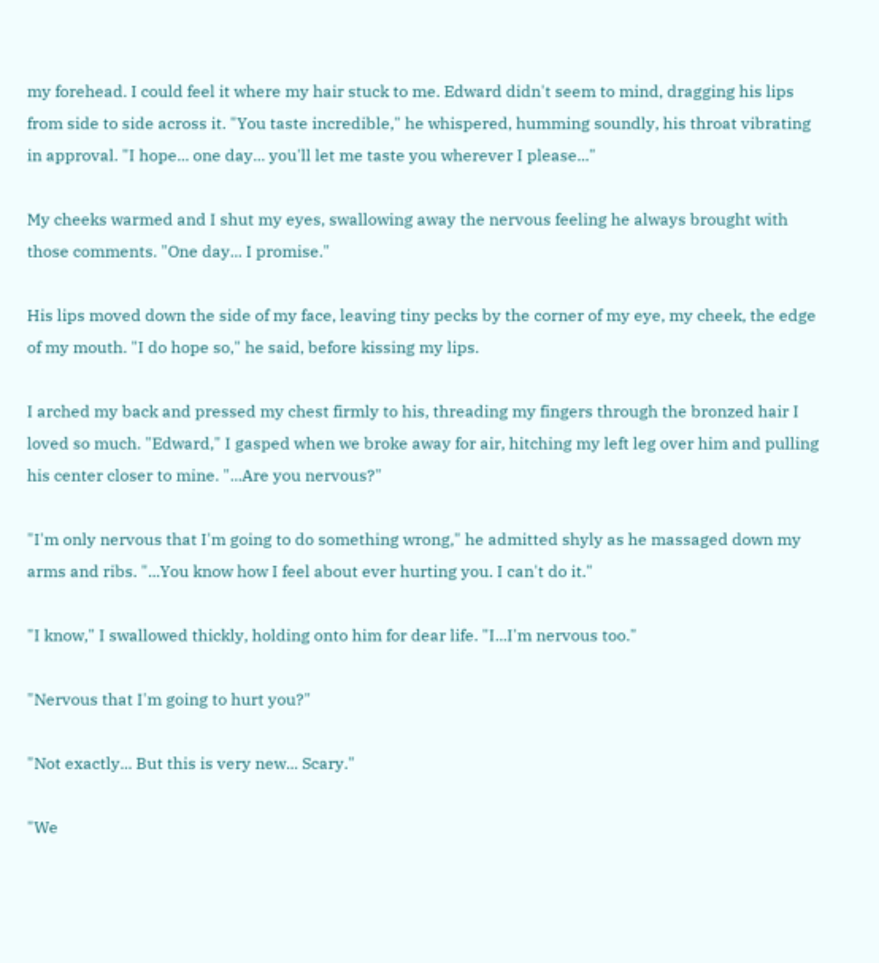my forehead. I could feel it where my hair stuck to me. Edward didn't seem to mind, dragging his lips from side to side across it. "You taste incredible," he whispered, humming soundly, his throat vibrating in approval. "I hope... one day... you'll let me taste you wherever I please..."

My cheeks warmed and I shut my eyes, swallowing away the nervous feeling he always brought with those comments. "One day... I promise."

His lips moved down the side of my face, leaving tiny pecks by the corner of my eye, my cheek, the edge of my mouth. "I do hope so," he said, before kissing my lips.

I arched my back and pressed my chest firmly to his, threading my fingers through the bronzed hair I loved so much. "Edward," I gasped when we broke away for air, hitching my left leg over him and pulling his center closer to mine. "...Are you nervous?"

"I'm only nervous that I'm going to do something wrong," he admitted shyly as he massaged down my arms and ribs. "...You know how I feel about ever hurting you. I can't do it."

"I know," I swallowed thickly, holding onto him for dear life. "I...I'm nervous too."

"Nervous that I'm going to hurt you?"

"Not exactly... But this is very new... Scary."

"We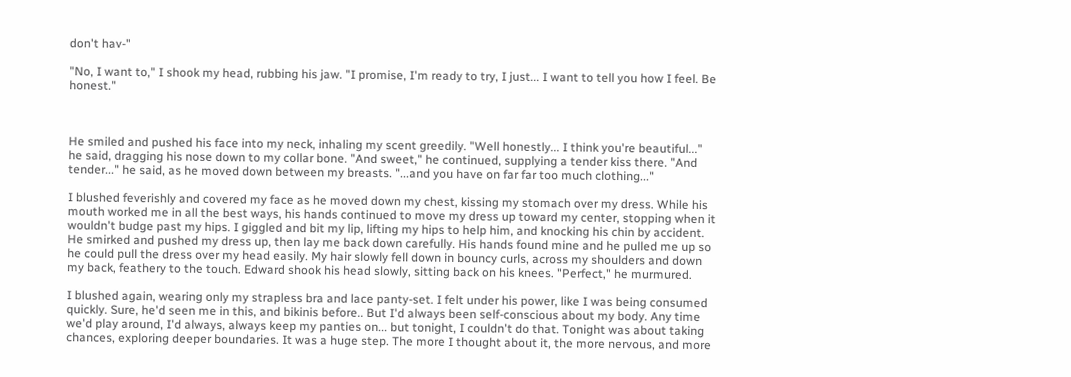don't hav-"

"No, I want to," I shook my head, rubbing his jaw. "I promise, I'm ready to try, I just... I want to tell you how I feel. Be honest."



He smiled and pushed his face into my neck, inhaling my scent greedily. "Well honestly... I think you're beautiful..." he said, dragging his nose down to my collar bone. "And sweet," he continued, supplying a tender kiss there. "And tender..." he said, as he moved down between my breasts. "...and you have on far far too much clothing..."

I blushed feverishly and covered my face as he moved down my chest, kissing my stomach over my dress. While his mouth worked me in all the best ways, his hands continued to move my dress up toward my center, stopping when it wouldn't budge past my hips. I giggled and bit my lip, lifting my hips to help him, and knocking his chin by accident. He smirked and pushed my dress up, then lay me back down carefully. His hands found mine and he pulled me up so he could pull the dress over my head easily. My hair slowly fell down in bouncy curls, across my shoulders and down my back, feathery to the touch. Edward shook his head slowly, sitting back on his knees. "Perfect," he murmured.

I blushed again, wearing only my strapless bra and lace panty-set. I felt under his power, like I was being consumed quickly. Sure, he'd seen me in this, and bikinis before.. But I'd always been self-conscious about my body. Any time we'd play around, I'd always, always keep my panties on... but tonight, I couldn't do that. Tonight was about taking chances, exploring deeper boundaries. It was a huge step. The more I thought about it, the more nervous, and more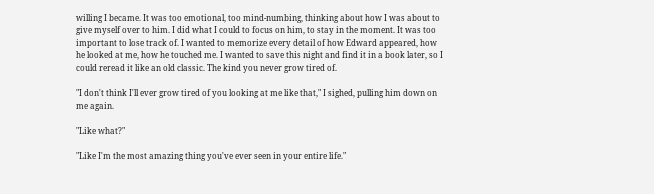willing I became. It was too emotional, too mind-numbing, thinking about how I was about to give myself over to him. I did what I could to focus on him, to stay in the moment. It was too important to lose track of. I wanted to memorize every detail of how Edward appeared, how he looked at me, how he touched me. I wanted to save this night and find it in a book later, so I could reread it like an old classic. The kind you never grow tired of.

"I don't think I'll ever grow tired of you looking at me like that," I sighed, pulling him down on me again.

"Like what?"

"Like I'm the most amazing thing you've ever seen in your entire life."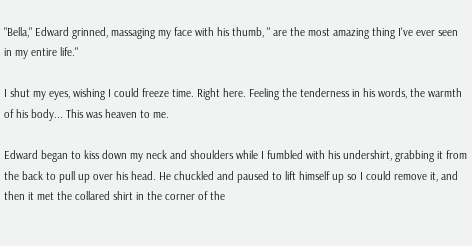"Bella," Edward grinned, massaging my face with his thumb, " are the most amazing thing I've ever seen in my entire life."

I shut my eyes, wishing I could freeze time. Right here. Feeling the tenderness in his words, the warmth of his body... This was heaven to me.

Edward began to kiss down my neck and shoulders while I fumbled with his undershirt, grabbing it from the back to pull up over his head. He chuckled and paused to lift himself up so I could remove it, and then it met the collared shirt in the corner of the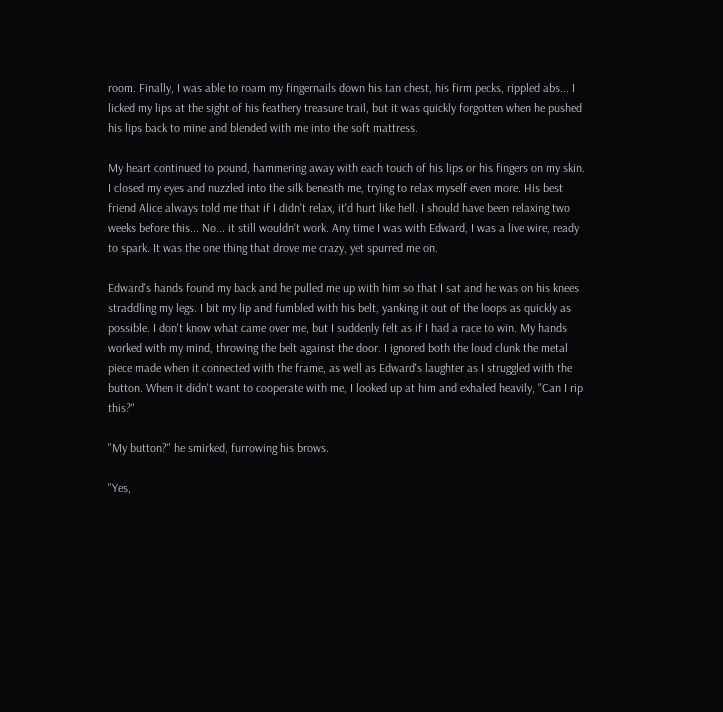room. Finally, I was able to roam my fingernails down his tan chest, his firm pecks, rippled abs... I licked my lips at the sight of his feathery treasure trail, but it was quickly forgotten when he pushed his lips back to mine and blended with me into the soft mattress.

My heart continued to pound, hammering away with each touch of his lips or his fingers on my skin. I closed my eyes and nuzzled into the silk beneath me, trying to relax myself even more. His best friend Alice always told me that if I didn't relax, it'd hurt like hell. I should have been relaxing two weeks before this... No... it still wouldn't work. Any time I was with Edward, I was a live wire, ready to spark. It was the one thing that drove me crazy, yet spurred me on.

Edward's hands found my back and he pulled me up with him so that I sat and he was on his knees straddling my legs. I bit my lip and fumbled with his belt, yanking it out of the loops as quickly as possible. I don't know what came over me, but I suddenly felt as if I had a race to win. My hands worked with my mind, throwing the belt against the door. I ignored both the loud clunk the metal piece made when it connected with the frame, as well as Edward's laughter as I struggled with the button. When it didn't want to cooperate with me, I looked up at him and exhaled heavily, "Can I rip this?"

"My button?" he smirked, furrowing his brows.

"Yes,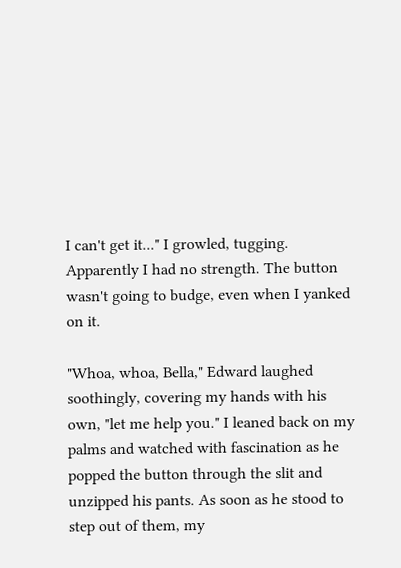I can't get it..." I growled, tugging. Apparently I had no strength. The button wasn't going to budge, even when I yanked on it.

"Whoa, whoa, Bella," Edward laughed soothingly, covering my hands with his own, "let me help you." I leaned back on my palms and watched with fascination as he popped the button through the slit and unzipped his pants. As soon as he stood to step out of them, my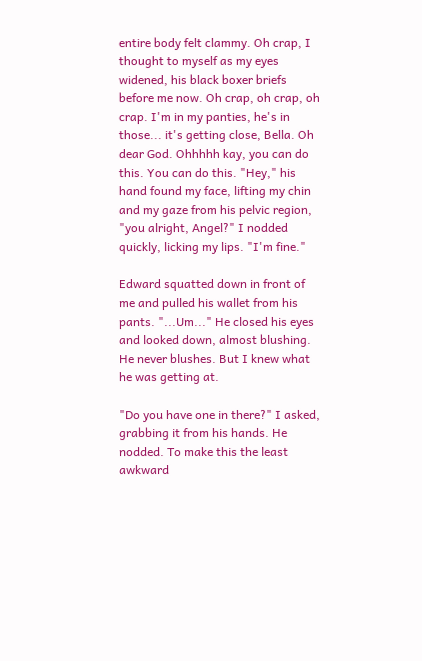entire body felt clammy. Oh crap, I thought to myself as my eyes widened, his black boxer briefs before me now. Oh crap, oh crap, oh crap. I'm in my panties, he's in those... it's getting close, Bella. Oh dear God. Ohhhhh kay, you can do this. You can do this. "Hey," his hand found my face, lifting my chin and my gaze from his pelvic region, "you alright, Angel?" I nodded quickly, licking my lips. "I'm fine."

Edward squatted down in front of me and pulled his wallet from his pants. "...Um..." He closed his eyes and looked down, almost blushing. He never blushes. But I knew what he was getting at.

"Do you have one in there?" I asked, grabbing it from his hands. He nodded. To make this the least awkward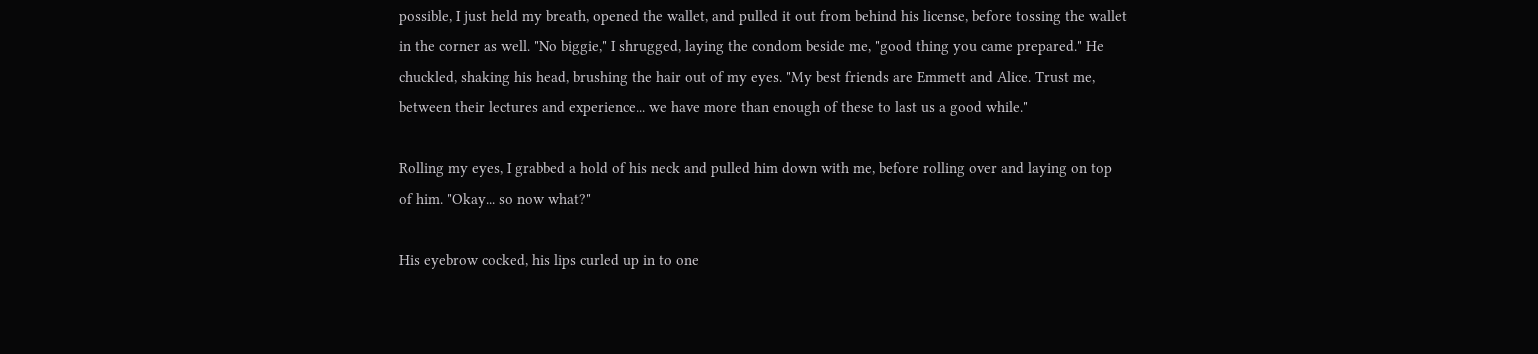possible, I just held my breath, opened the wallet, and pulled it out from behind his license, before tossing the wallet in the corner as well. "No biggie," I shrugged, laying the condom beside me, "good thing you came prepared." He chuckled, shaking his head, brushing the hair out of my eyes. "My best friends are Emmett and Alice. Trust me, between their lectures and experience... we have more than enough of these to last us a good while."

Rolling my eyes, I grabbed a hold of his neck and pulled him down with me, before rolling over and laying on top of him. "Okay... so now what?"

His eyebrow cocked, his lips curled up in to one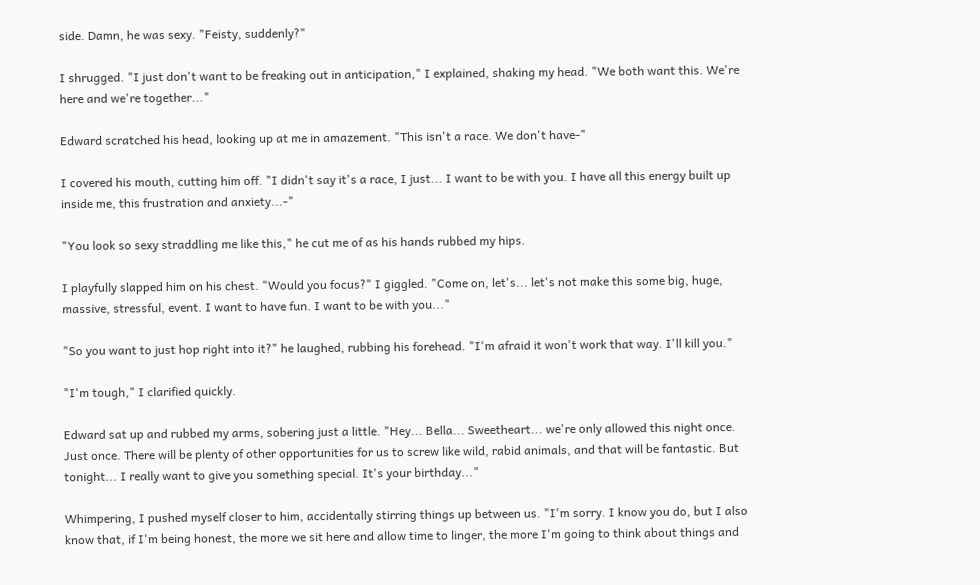side. Damn, he was sexy. "Feisty, suddenly?"

I shrugged. "I just don't want to be freaking out in anticipation," I explained, shaking my head. "We both want this. We're here and we're together..."

Edward scratched his head, looking up at me in amazement. "This isn't a race. We don't have-"

I covered his mouth, cutting him off. "I didn't say it's a race, I just... I want to be with you. I have all this energy built up inside me, this frustration and anxiety...-"

"You look so sexy straddling me like this," he cut me of as his hands rubbed my hips.

I playfully slapped him on his chest. "Would you focus?" I giggled. "Come on, let's... let's not make this some big, huge, massive, stressful, event. I want to have fun. I want to be with you..."

"So you want to just hop right into it?" he laughed, rubbing his forehead. "I'm afraid it won't work that way. I'll kill you."

"I'm tough," I clarified quickly.

Edward sat up and rubbed my arms, sobering just a little. "Hey... Bella... Sweetheart... we're only allowed this night once. Just once. There will be plenty of other opportunities for us to screw like wild, rabid animals, and that will be fantastic. But tonight... I really want to give you something special. It's your birthday..."

Whimpering, I pushed myself closer to him, accidentally stirring things up between us. "I'm sorry. I know you do, but I also know that, if I'm being honest, the more we sit here and allow time to linger, the more I'm going to think about things and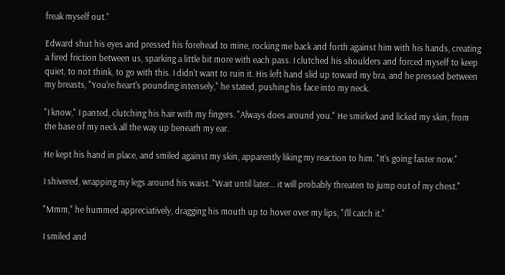freak myself out."

Edward shut his eyes and pressed his forehead to mine, rocking me back and forth against him with his hands, creating a fired friction between us, sparking a little bit more with each pass. I clutched his shoulders and forced myself to keep quiet, to not think, to go with this. I didn't want to ruin it. His left hand slid up toward my bra, and he pressed between my breasts, "You're heart's pounding intensely," he stated, pushing his face into my neck.

"I know," I panted, clutching his hair with my fingers. "Always does around you." He smirked and licked my skin, from the base of my neck all the way up beneath my ear.

He kept his hand in place, and smiled against my skin, apparently liking my reaction to him. "It's going faster now."

I shivered, wrapping my legs around his waist. "Wait until later... it will probably threaten to jump out of my chest."

"Mmm," he hummed appreciatively, dragging his mouth up to hover over my lips, "I'll catch it."

I smiled and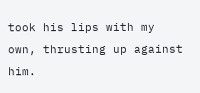took his lips with my own, thrusting up against him.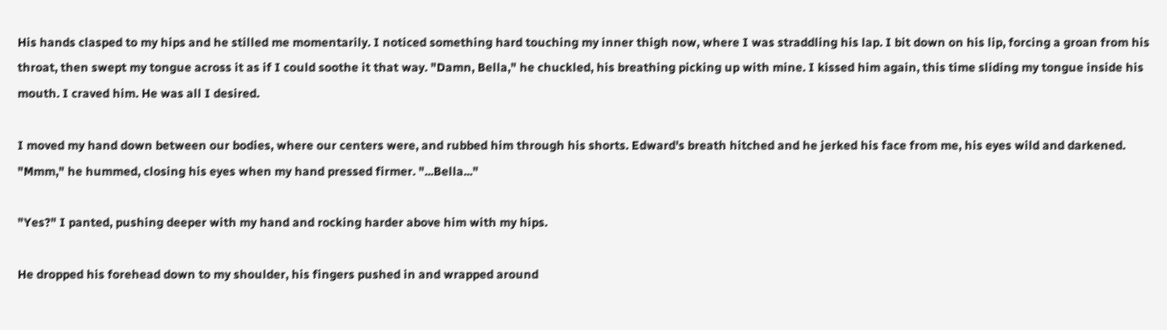His hands clasped to my hips and he stilled me momentarily. I noticed something hard touching my inner thigh now, where I was straddling his lap. I bit down on his lip, forcing a groan from his throat, then swept my tongue across it as if I could soothe it that way. "Damn, Bella," he chuckled, his breathing picking up with mine. I kissed him again, this time sliding my tongue inside his mouth. I craved him. He was all I desired.

I moved my hand down between our bodies, where our centers were, and rubbed him through his shorts. Edward's breath hitched and he jerked his face from me, his eyes wild and darkened. "Mmm," he hummed, closing his eyes when my hand pressed firmer. "...Bella..."

"Yes?" I panted, pushing deeper with my hand and rocking harder above him with my hips.

He dropped his forehead down to my shoulder, his fingers pushed in and wrapped around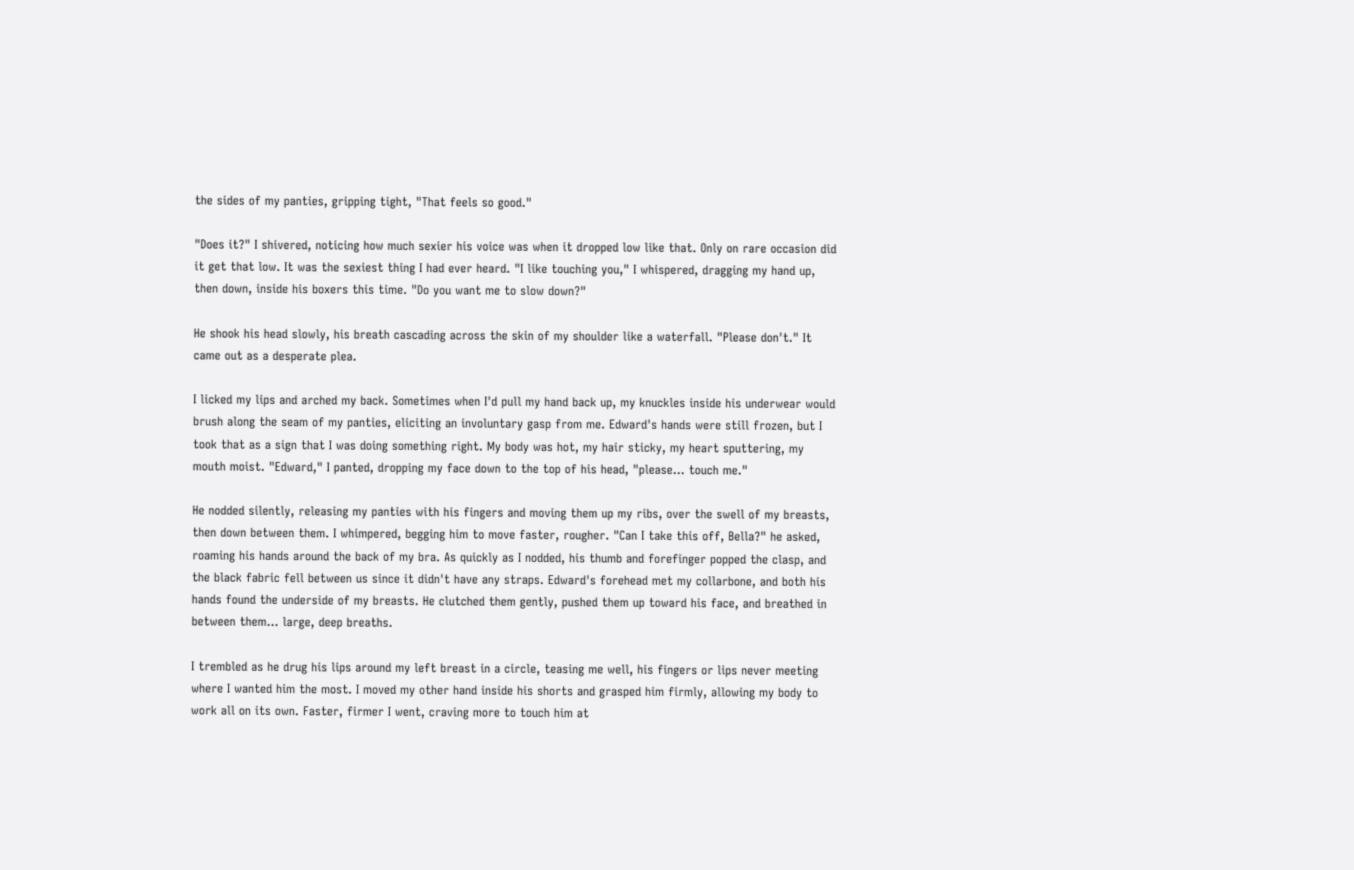the sides of my panties, gripping tight, "That feels so good."

"Does it?" I shivered, noticing how much sexier his voice was when it dropped low like that. Only on rare occasion did it get that low. It was the sexiest thing I had ever heard. "I like touching you," I whispered, dragging my hand up, then down, inside his boxers this time. "Do you want me to slow down?"

He shook his head slowly, his breath cascading across the skin of my shoulder like a waterfall. "Please don't." It came out as a desperate plea.

I licked my lips and arched my back. Sometimes when I'd pull my hand back up, my knuckles inside his underwear would brush along the seam of my panties, eliciting an involuntary gasp from me. Edward's hands were still frozen, but I took that as a sign that I was doing something right. My body was hot, my hair sticky, my heart sputtering, my mouth moist. "Edward," I panted, dropping my face down to the top of his head, "please... touch me."

He nodded silently, releasing my panties with his fingers and moving them up my ribs, over the swell of my breasts, then down between them. I whimpered, begging him to move faster, rougher. "Can I take this off, Bella?" he asked, roaming his hands around the back of my bra. As quickly as I nodded, his thumb and forefinger popped the clasp, and the black fabric fell between us since it didn't have any straps. Edward's forehead met my collarbone, and both his hands found the underside of my breasts. He clutched them gently, pushed them up toward his face, and breathed in between them... large, deep breaths.

I trembled as he drug his lips around my left breast in a circle, teasing me well, his fingers or lips never meeting where I wanted him the most. I moved my other hand inside his shorts and grasped him firmly, allowing my body to work all on its own. Faster, firmer I went, craving more to touch him at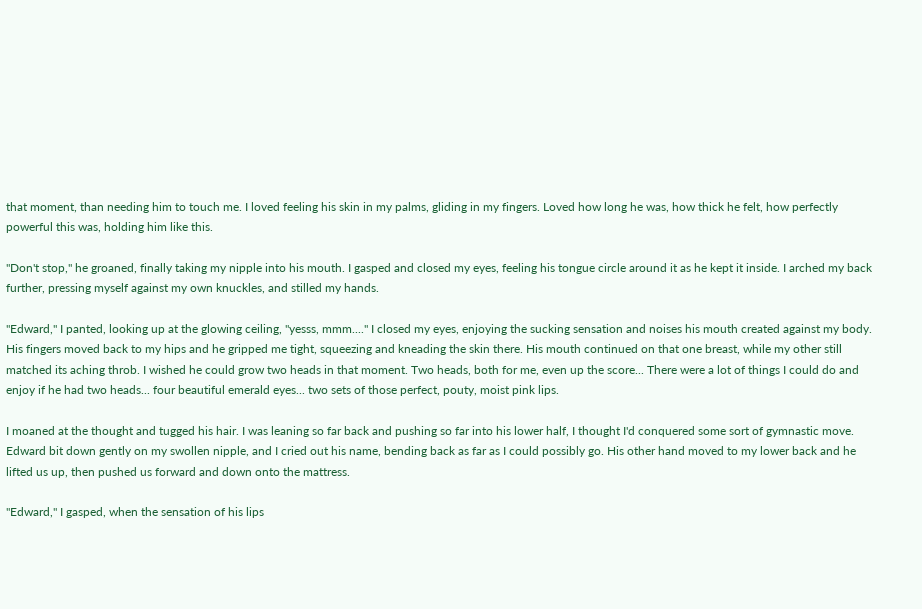that moment, than needing him to touch me. I loved feeling his skin in my palms, gliding in my fingers. Loved how long he was, how thick he felt, how perfectly powerful this was, holding him like this.

"Don't stop," he groaned, finally taking my nipple into his mouth. I gasped and closed my eyes, feeling his tongue circle around it as he kept it inside. I arched my back further, pressing myself against my own knuckles, and stilled my hands.

"Edward," I panted, looking up at the glowing ceiling, "yesss, mmm...." I closed my eyes, enjoying the sucking sensation and noises his mouth created against my body. His fingers moved back to my hips and he gripped me tight, squeezing and kneading the skin there. His mouth continued on that one breast, while my other still matched its aching throb. I wished he could grow two heads in that moment. Two heads, both for me, even up the score... There were a lot of things I could do and enjoy if he had two heads... four beautiful emerald eyes... two sets of those perfect, pouty, moist pink lips.

I moaned at the thought and tugged his hair. I was leaning so far back and pushing so far into his lower half, I thought I'd conquered some sort of gymnastic move. Edward bit down gently on my swollen nipple, and I cried out his name, bending back as far as I could possibly go. His other hand moved to my lower back and he lifted us up, then pushed us forward and down onto the mattress.

"Edward," I gasped, when the sensation of his lips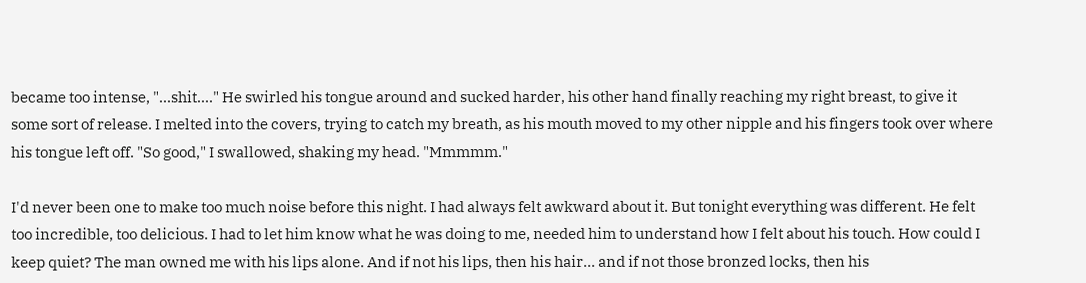became too intense, "...shit...." He swirled his tongue around and sucked harder, his other hand finally reaching my right breast, to give it some sort of release. I melted into the covers, trying to catch my breath, as his mouth moved to my other nipple and his fingers took over where his tongue left off. "So good," I swallowed, shaking my head. "Mmmmm."

I'd never been one to make too much noise before this night. I had always felt awkward about it. But tonight everything was different. He felt too incredible, too delicious. I had to let him know what he was doing to me, needed him to understand how I felt about his touch. How could I keep quiet? The man owned me with his lips alone. And if not his lips, then his hair... and if not those bronzed locks, then his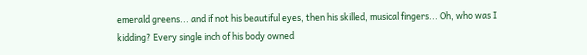emerald greens... and if not his beautiful eyes, then his skilled, musical fingers... Oh, who was I kidding? Every single inch of his body owned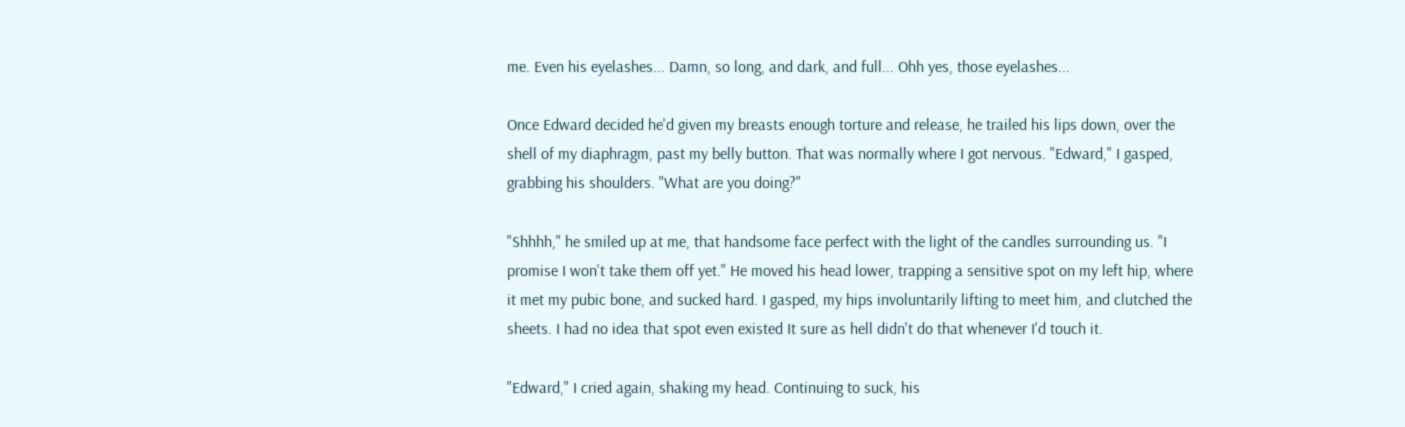me. Even his eyelashes... Damn, so long, and dark, and full... Ohh yes, those eyelashes...

Once Edward decided he'd given my breasts enough torture and release, he trailed his lips down, over the shell of my diaphragm, past my belly button. That was normally where I got nervous. "Edward," I gasped, grabbing his shoulders. "What are you doing?"

"Shhhh," he smiled up at me, that handsome face perfect with the light of the candles surrounding us. "I promise I won't take them off yet." He moved his head lower, trapping a sensitive spot on my left hip, where it met my pubic bone, and sucked hard. I gasped, my hips involuntarily lifting to meet him, and clutched the sheets. I had no idea that spot even existed It sure as hell didn't do that whenever I'd touch it.

"Edward," I cried again, shaking my head. Continuing to suck, his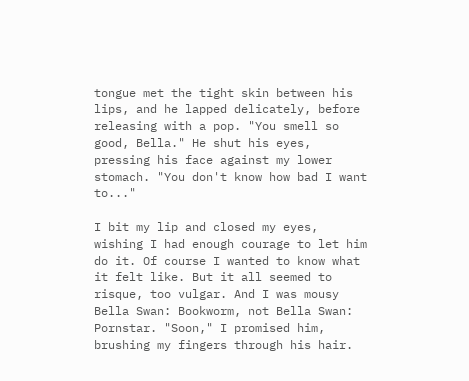tongue met the tight skin between his lips, and he lapped delicately, before releasing with a pop. "You smell so good, Bella." He shut his eyes, pressing his face against my lower stomach. "You don't know how bad I want to..."

I bit my lip and closed my eyes, wishing I had enough courage to let him do it. Of course I wanted to know what it felt like. But it all seemed to risque, too vulgar. And I was mousy Bella Swan: Bookworm, not Bella Swan: Pornstar. "Soon," I promised him, brushing my fingers through his hair.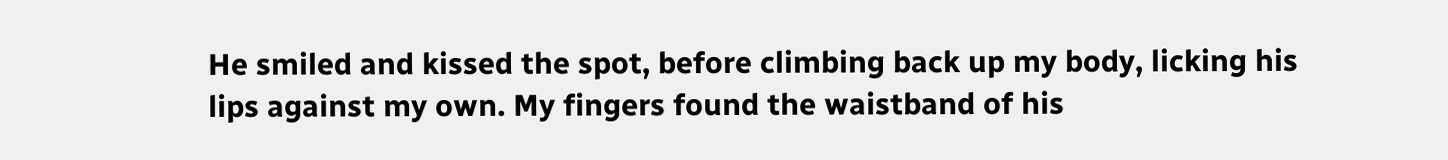He smiled and kissed the spot, before climbing back up my body, licking his lips against my own. My fingers found the waistband of his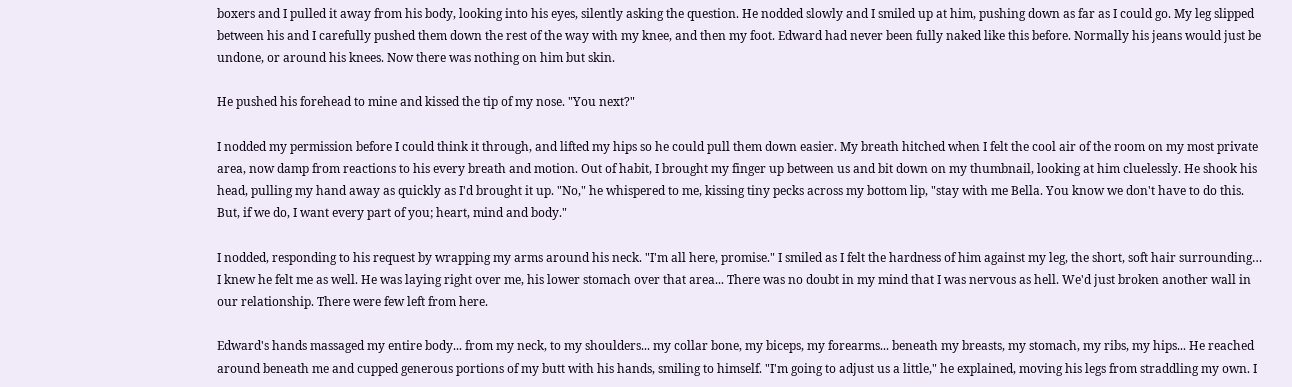boxers and I pulled it away from his body, looking into his eyes, silently asking the question. He nodded slowly and I smiled up at him, pushing down as far as I could go. My leg slipped between his and I carefully pushed them down the rest of the way with my knee, and then my foot. Edward had never been fully naked like this before. Normally his jeans would just be undone, or around his knees. Now there was nothing on him but skin.

He pushed his forehead to mine and kissed the tip of my nose. "You next?"

I nodded my permission before I could think it through, and lifted my hips so he could pull them down easier. My breath hitched when I felt the cool air of the room on my most private area, now damp from reactions to his every breath and motion. Out of habit, I brought my finger up between us and bit down on my thumbnail, looking at him cluelessly. He shook his head, pulling my hand away as quickly as I'd brought it up. "No," he whispered to me, kissing tiny pecks across my bottom lip, "stay with me Bella. You know we don't have to do this. But, if we do, I want every part of you; heart, mind and body."

I nodded, responding to his request by wrapping my arms around his neck. "I'm all here, promise." I smiled as I felt the hardness of him against my leg, the short, soft hair surrounding… I knew he felt me as well. He was laying right over me, his lower stomach over that area... There was no doubt in my mind that I was nervous as hell. We'd just broken another wall in our relationship. There were few left from here.

Edward's hands massaged my entire body... from my neck, to my shoulders... my collar bone, my biceps, my forearms... beneath my breasts, my stomach, my ribs, my hips... He reached around beneath me and cupped generous portions of my butt with his hands, smiling to himself. "I'm going to adjust us a little," he explained, moving his legs from straddling my own. I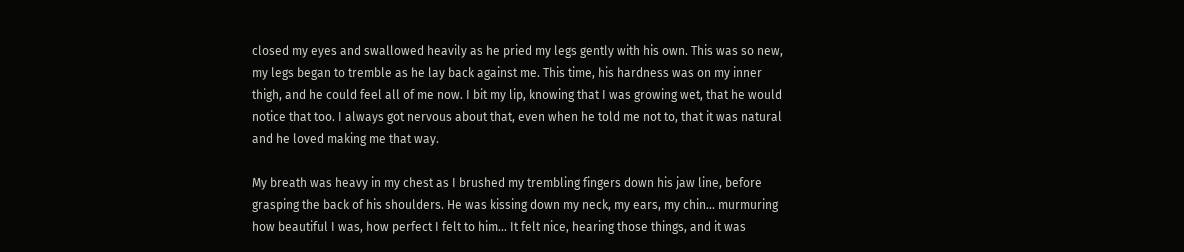closed my eyes and swallowed heavily as he pried my legs gently with his own. This was so new, my legs began to tremble as he lay back against me. This time, his hardness was on my inner thigh, and he could feel all of me now. I bit my lip, knowing that I was growing wet, that he would notice that too. I always got nervous about that, even when he told me not to, that it was natural and he loved making me that way.

My breath was heavy in my chest as I brushed my trembling fingers down his jaw line, before grasping the back of his shoulders. He was kissing down my neck, my ears, my chin... murmuring how beautiful I was, how perfect I felt to him... It felt nice, hearing those things, and it was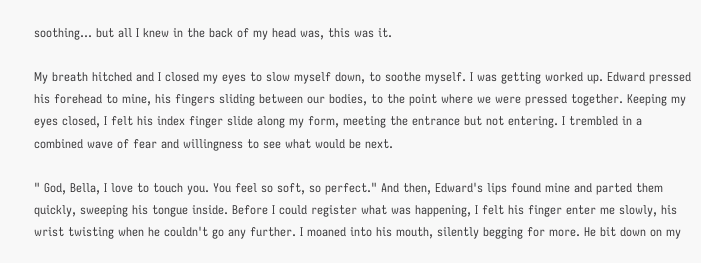soothing... but all I knew in the back of my head was, this was it.

My breath hitched and I closed my eyes to slow myself down, to soothe myself. I was getting worked up. Edward pressed his forehead to mine, his fingers sliding between our bodies, to the point where we were pressed together. Keeping my eyes closed, I felt his index finger slide along my form, meeting the entrance but not entering. I trembled in a combined wave of fear and willingness to see what would be next.

" God, Bella, I love to touch you. You feel so soft, so perfect." And then, Edward's lips found mine and parted them quickly, sweeping his tongue inside. Before I could register what was happening, I felt his finger enter me slowly, his wrist twisting when he couldn't go any further. I moaned into his mouth, silently begging for more. He bit down on my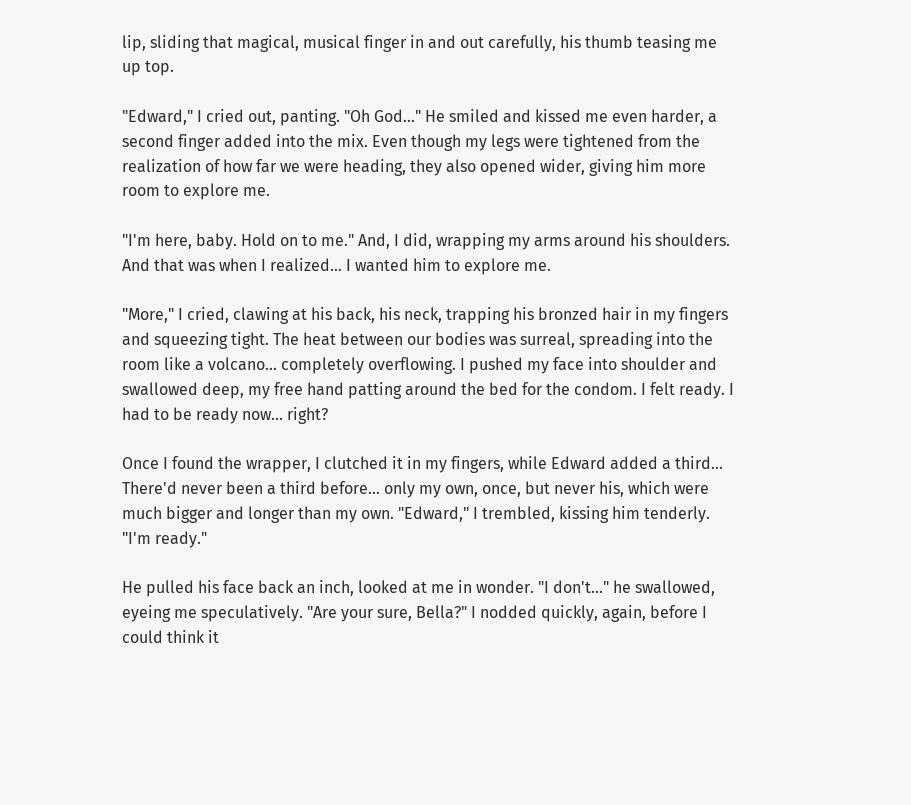lip, sliding that magical, musical finger in and out carefully, his thumb teasing me up top.

"Edward," I cried out, panting. "Oh God..." He smiled and kissed me even harder, a second finger added into the mix. Even though my legs were tightened from the realization of how far we were heading, they also opened wider, giving him more room to explore me.

"I'm here, baby. Hold on to me." And, I did, wrapping my arms around his shoulders. And that was when I realized... I wanted him to explore me.

"More," I cried, clawing at his back, his neck, trapping his bronzed hair in my fingers and squeezing tight. The heat between our bodies was surreal, spreading into the room like a volcano... completely overflowing. I pushed my face into shoulder and swallowed deep, my free hand patting around the bed for the condom. I felt ready. I had to be ready now... right?

Once I found the wrapper, I clutched it in my fingers, while Edward added a third... There'd never been a third before... only my own, once, but never his, which were much bigger and longer than my own. "Edward," I trembled, kissing him tenderly. "I'm ready."

He pulled his face back an inch, looked at me in wonder. "I don't..." he swallowed, eyeing me speculatively. "Are your sure, Bella?" I nodded quickly, again, before I could think it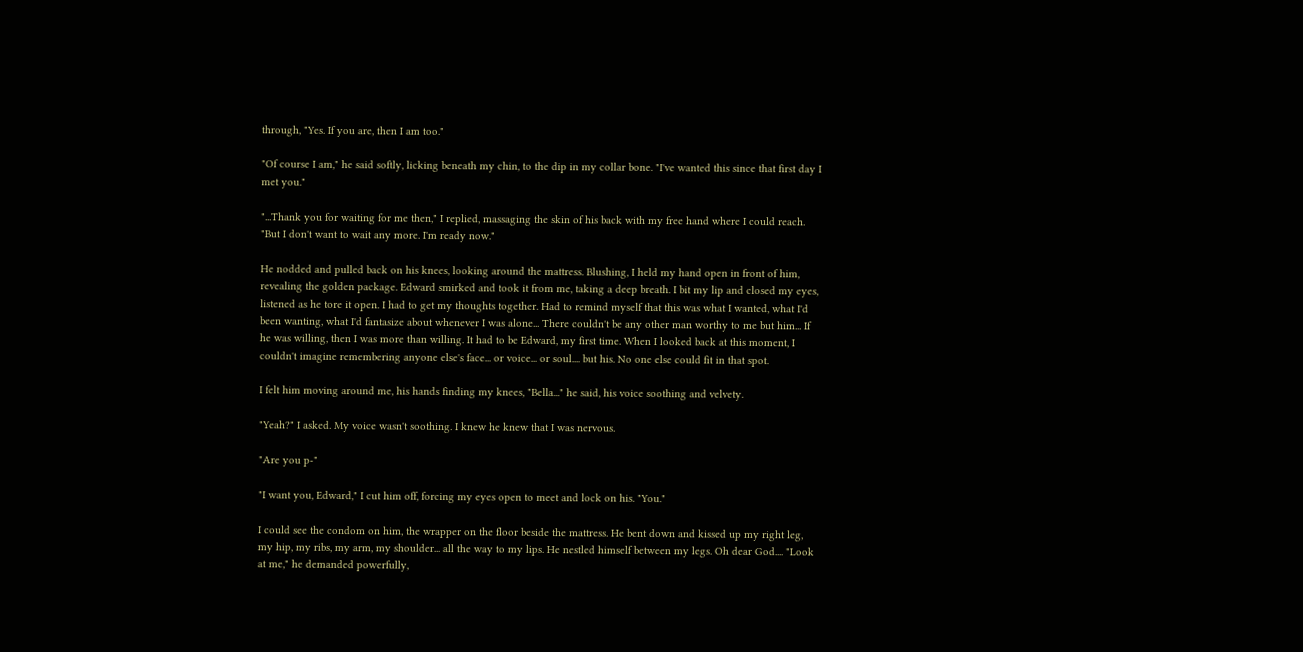through, "Yes. If you are, then I am too."

"Of course I am," he said softly, licking beneath my chin, to the dip in my collar bone. "I've wanted this since that first day I met you."

"...Thank you for waiting for me then," I replied, massaging the skin of his back with my free hand where I could reach. "But I don't want to wait any more. I'm ready now."

He nodded and pulled back on his knees, looking around the mattress. Blushing, I held my hand open in front of him, revealing the golden package. Edward smirked and took it from me, taking a deep breath. I bit my lip and closed my eyes, listened as he tore it open. I had to get my thoughts together. Had to remind myself that this was what I wanted, what I'd been wanting, what I'd fantasize about whenever I was alone... There couldn't be any other man worthy to me but him... If he was willing, then I was more than willing. It had to be Edward, my first time. When I looked back at this moment, I couldn't imagine remembering anyone else's face... or voice... or soul.... but his. No one else could fit in that spot.

I felt him moving around me, his hands finding my knees, "Bella..." he said, his voice soothing and velvety.

"Yeah?" I asked. My voice wasn't soothing. I knew he knew that I was nervous.

"Are you p-"

"I want you, Edward," I cut him off, forcing my eyes open to meet and lock on his. "You."

I could see the condom on him, the wrapper on the floor beside the mattress. He bent down and kissed up my right leg, my hip, my ribs, my arm, my shoulder... all the way to my lips. He nestled himself between my legs. Oh dear God.... "Look at me," he demanded powerfully,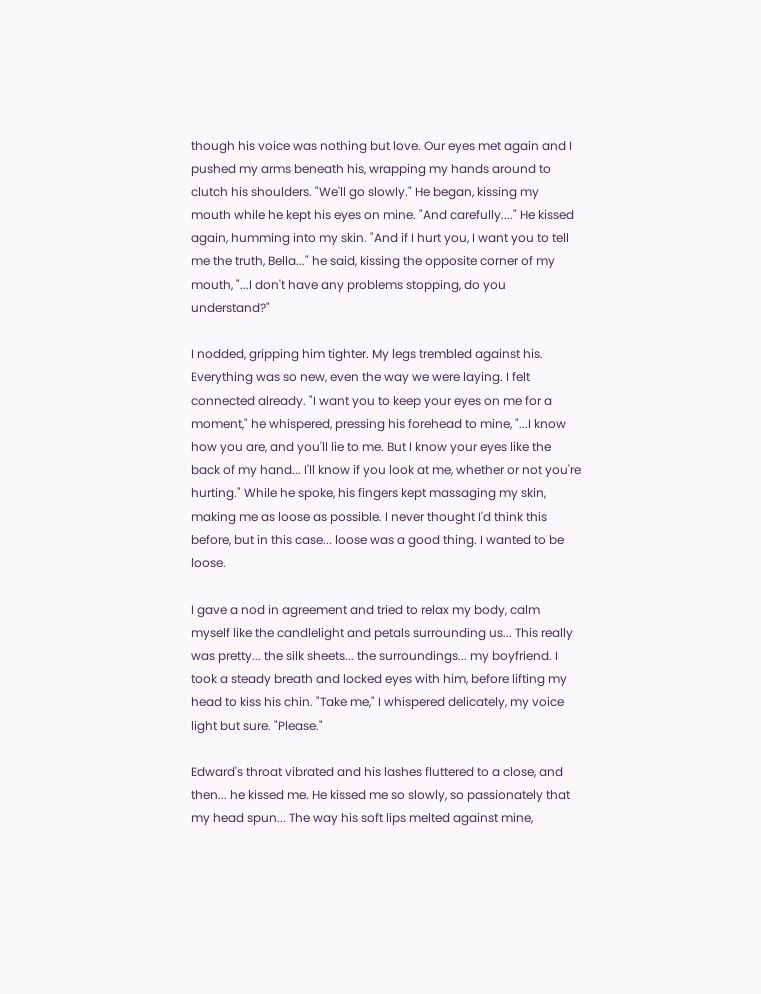though his voice was nothing but love. Our eyes met again and I pushed my arms beneath his, wrapping my hands around to clutch his shoulders. "We'll go slowly." He began, kissing my mouth while he kept his eyes on mine. "And carefully...." He kissed again, humming into my skin. "And if I hurt you, I want you to tell me the truth, Bella..." he said, kissing the opposite corner of my mouth, "...I don't have any problems stopping, do you understand?"

I nodded, gripping him tighter. My legs trembled against his. Everything was so new, even the way we were laying. I felt connected already. "I want you to keep your eyes on me for a moment," he whispered, pressing his forehead to mine, "...I know how you are, and you'll lie to me. But I know your eyes like the back of my hand... I'll know if you look at me, whether or not you're hurting." While he spoke, his fingers kept massaging my skin, making me as loose as possible. I never thought I'd think this before, but in this case... loose was a good thing. I wanted to be loose.

I gave a nod in agreement and tried to relax my body, calm myself like the candlelight and petals surrounding us... This really was pretty... the silk sheets... the surroundings... my boyfriend. I took a steady breath and locked eyes with him, before lifting my head to kiss his chin. "Take me," I whispered delicately, my voice light but sure. "Please."

Edward's throat vibrated and his lashes fluttered to a close, and then... he kissed me. He kissed me so slowly, so passionately that my head spun... The way his soft lips melted against mine,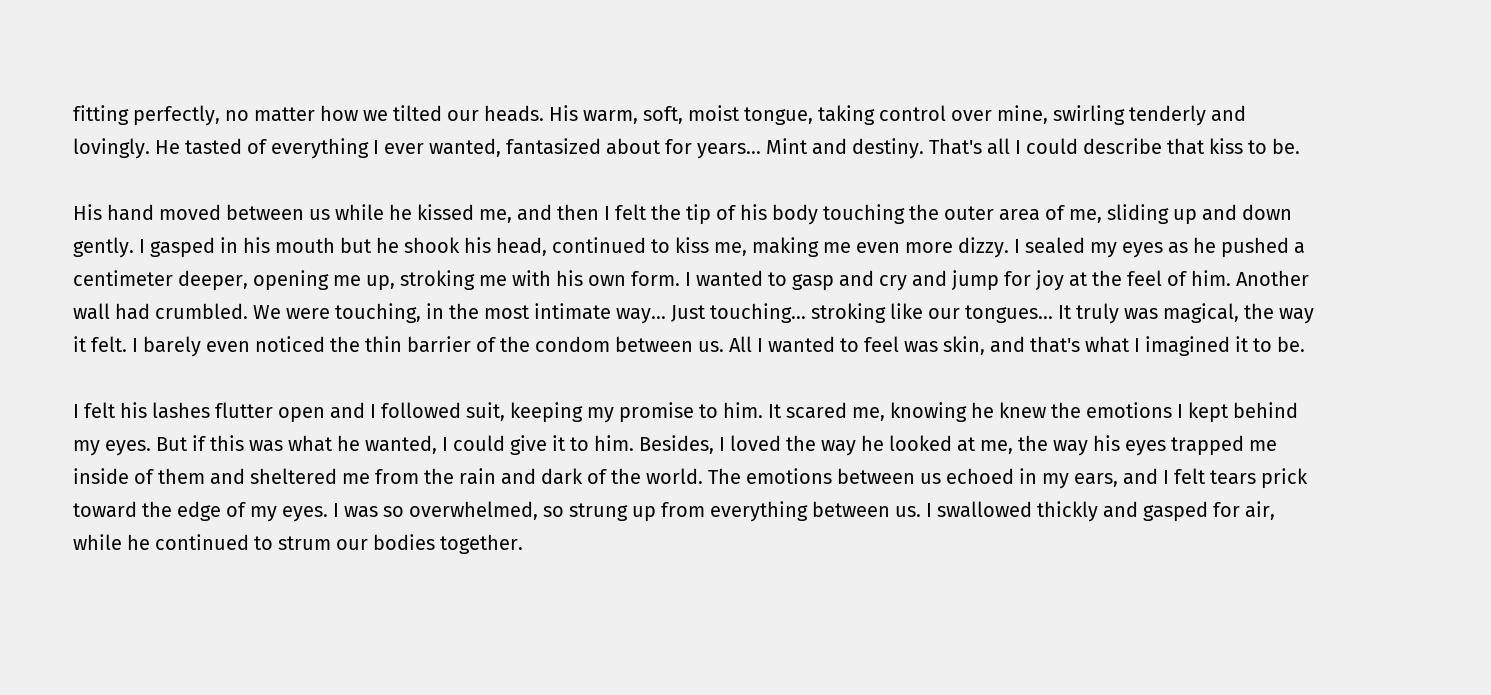fitting perfectly, no matter how we tilted our heads. His warm, soft, moist tongue, taking control over mine, swirling tenderly and lovingly. He tasted of everything I ever wanted, fantasized about for years... Mint and destiny. That's all I could describe that kiss to be.

His hand moved between us while he kissed me, and then I felt the tip of his body touching the outer area of me, sliding up and down gently. I gasped in his mouth but he shook his head, continued to kiss me, making me even more dizzy. I sealed my eyes as he pushed a centimeter deeper, opening me up, stroking me with his own form. I wanted to gasp and cry and jump for joy at the feel of him. Another wall had crumbled. We were touching, in the most intimate way... Just touching... stroking like our tongues... It truly was magical, the way it felt. I barely even noticed the thin barrier of the condom between us. All I wanted to feel was skin, and that's what I imagined it to be.

I felt his lashes flutter open and I followed suit, keeping my promise to him. It scared me, knowing he knew the emotions I kept behind my eyes. But if this was what he wanted, I could give it to him. Besides, I loved the way he looked at me, the way his eyes trapped me inside of them and sheltered me from the rain and dark of the world. The emotions between us echoed in my ears, and I felt tears prick toward the edge of my eyes. I was so overwhelmed, so strung up from everything between us. I swallowed thickly and gasped for air, while he continued to strum our bodies together.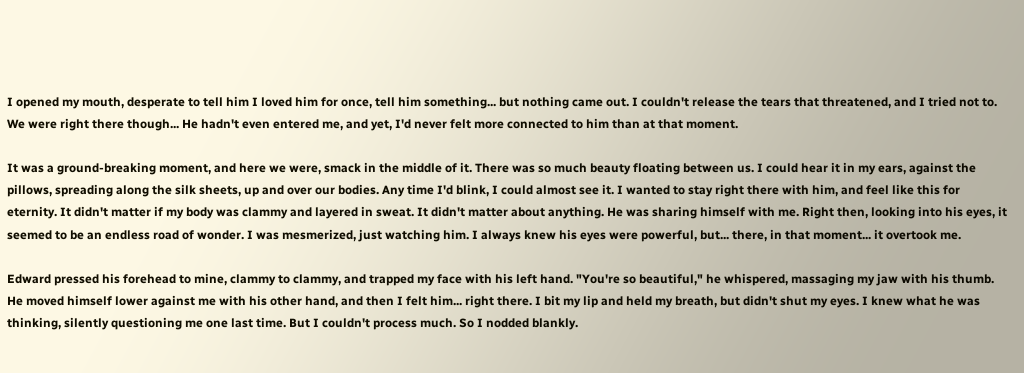I opened my mouth, desperate to tell him I loved him for once, tell him something... but nothing came out. I couldn't release the tears that threatened, and I tried not to. We were right there though... He hadn't even entered me, and yet, I'd never felt more connected to him than at that moment.

It was a ground-breaking moment, and here we were, smack in the middle of it. There was so much beauty floating between us. I could hear it in my ears, against the pillows, spreading along the silk sheets, up and over our bodies. Any time I'd blink, I could almost see it. I wanted to stay right there with him, and feel like this for eternity. It didn't matter if my body was clammy and layered in sweat. It didn't matter about anything. He was sharing himself with me. Right then, looking into his eyes, it seemed to be an endless road of wonder. I was mesmerized, just watching him. I always knew his eyes were powerful, but... there, in that moment... it overtook me.

Edward pressed his forehead to mine, clammy to clammy, and trapped my face with his left hand. "You're so beautiful," he whispered, massaging my jaw with his thumb. He moved himself lower against me with his other hand, and then I felt him... right there. I bit my lip and held my breath, but didn't shut my eyes. I knew what he was thinking, silently questioning me one last time. But I couldn't process much. So I nodded blankly.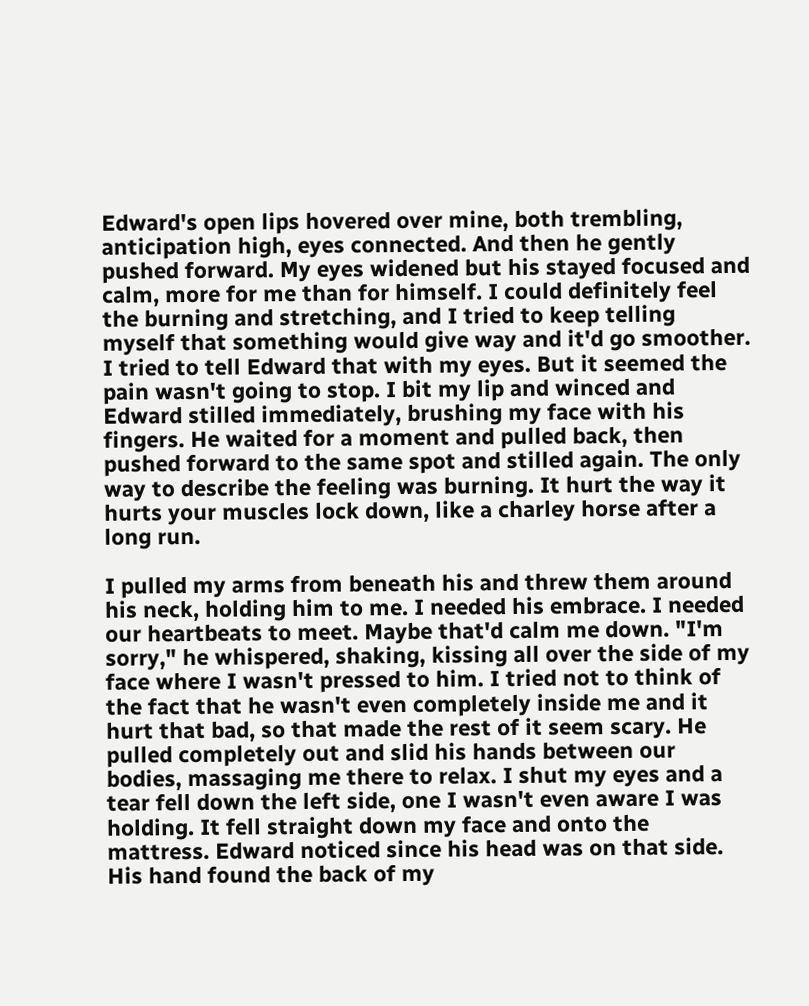Edward's open lips hovered over mine, both trembling, anticipation high, eyes connected. And then he gently pushed forward. My eyes widened but his stayed focused and calm, more for me than for himself. I could definitely feel the burning and stretching, and I tried to keep telling myself that something would give way and it'd go smoother. I tried to tell Edward that with my eyes. But it seemed the pain wasn't going to stop. I bit my lip and winced and Edward stilled immediately, brushing my face with his fingers. He waited for a moment and pulled back, then pushed forward to the same spot and stilled again. The only way to describe the feeling was burning. It hurt the way it hurts your muscles lock down, like a charley horse after a long run.

I pulled my arms from beneath his and threw them around his neck, holding him to me. I needed his embrace. I needed our heartbeats to meet. Maybe that'd calm me down. "I'm sorry," he whispered, shaking, kissing all over the side of my face where I wasn't pressed to him. I tried not to think of the fact that he wasn't even completely inside me and it hurt that bad, so that made the rest of it seem scary. He pulled completely out and slid his hands between our bodies, massaging me there to relax. I shut my eyes and a tear fell down the left side, one I wasn't even aware I was holding. It fell straight down my face and onto the mattress. Edward noticed since his head was on that side. His hand found the back of my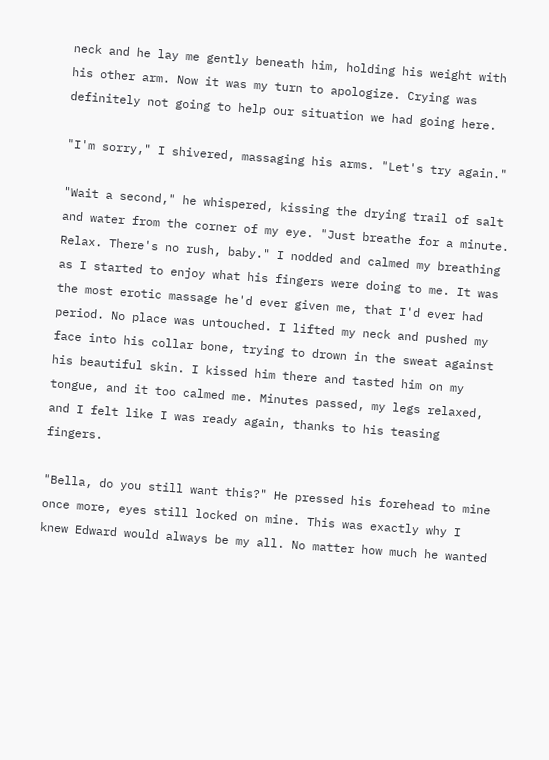neck and he lay me gently beneath him, holding his weight with his other arm. Now it was my turn to apologize. Crying was definitely not going to help our situation we had going here.

"I'm sorry," I shivered, massaging his arms. "Let's try again."

"Wait a second," he whispered, kissing the drying trail of salt and water from the corner of my eye. "Just breathe for a minute. Relax. There's no rush, baby." I nodded and calmed my breathing as I started to enjoy what his fingers were doing to me. It was the most erotic massage he'd ever given me, that I'd ever had period. No place was untouched. I lifted my neck and pushed my face into his collar bone, trying to drown in the sweat against his beautiful skin. I kissed him there and tasted him on my tongue, and it too calmed me. Minutes passed, my legs relaxed, and I felt like I was ready again, thanks to his teasing fingers.

"Bella, do you still want this?" He pressed his forehead to mine once more, eyes still locked on mine. This was exactly why I knew Edward would always be my all. No matter how much he wanted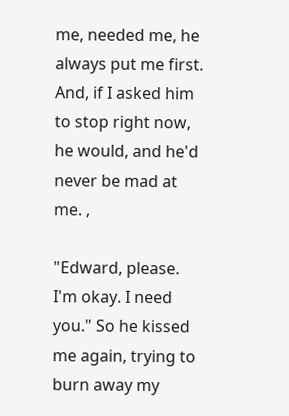me, needed me, he always put me first. And, if I asked him to stop right now, he would, and he'd never be mad at me. ,

"Edward, please. I'm okay. I need you." So he kissed me again, trying to burn away my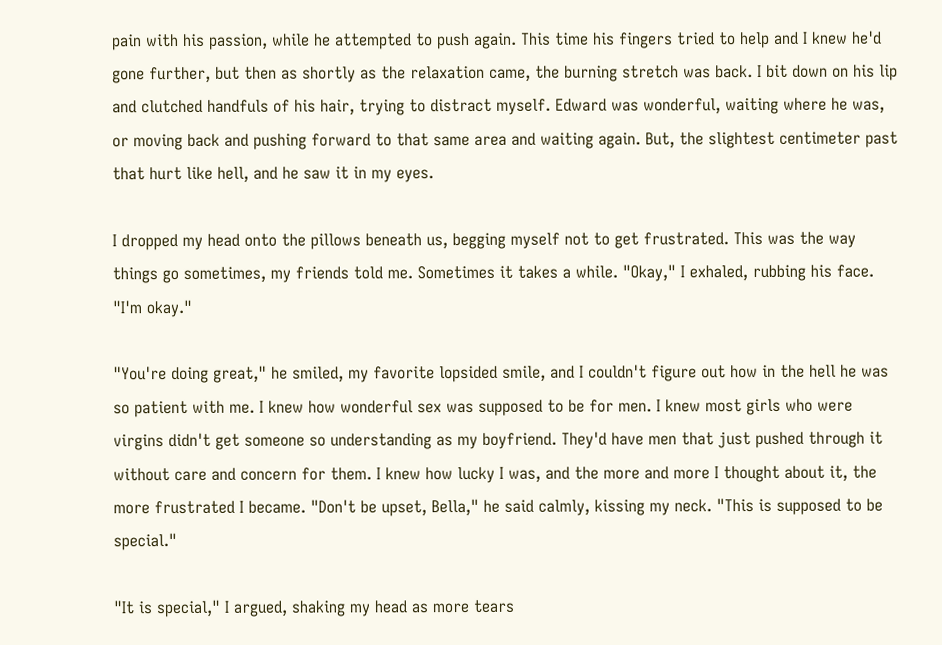pain with his passion, while he attempted to push again. This time his fingers tried to help and I knew he'd gone further, but then as shortly as the relaxation came, the burning stretch was back. I bit down on his lip and clutched handfuls of his hair, trying to distract myself. Edward was wonderful, waiting where he was, or moving back and pushing forward to that same area and waiting again. But, the slightest centimeter past that hurt like hell, and he saw it in my eyes.

I dropped my head onto the pillows beneath us, begging myself not to get frustrated. This was the way things go sometimes, my friends told me. Sometimes it takes a while. "Okay," I exhaled, rubbing his face. "I'm okay."

"You're doing great," he smiled, my favorite lopsided smile, and I couldn't figure out how in the hell he was so patient with me. I knew how wonderful sex was supposed to be for men. I knew most girls who were virgins didn't get someone so understanding as my boyfriend. They'd have men that just pushed through it without care and concern for them. I knew how lucky I was, and the more and more I thought about it, the more frustrated I became. "Don't be upset, Bella," he said calmly, kissing my neck. "This is supposed to be special."

"It is special," I argued, shaking my head as more tears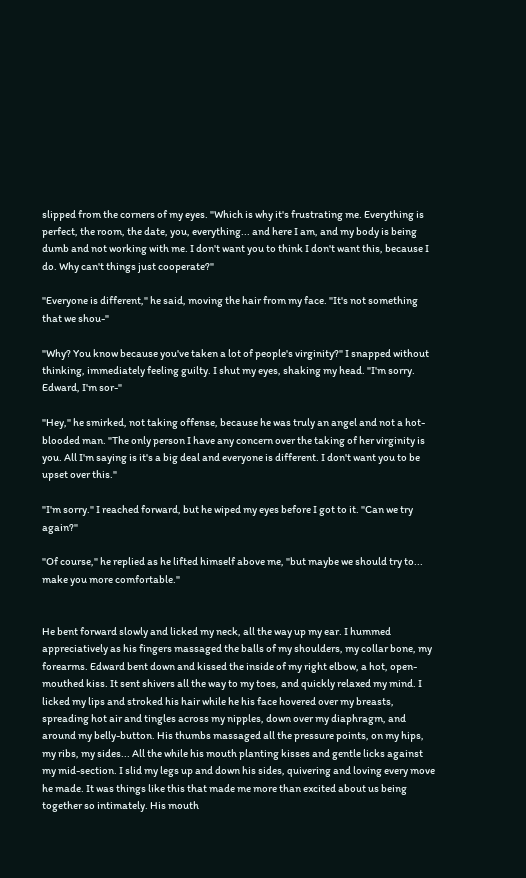slipped from the corners of my eyes. "Which is why it's frustrating me. Everything is perfect, the room, the date, you, everything... and here I am, and my body is being dumb and not working with me. I don't want you to think I don't want this, because I do. Why can't things just cooperate?"

"Everyone is different," he said, moving the hair from my face. "It's not something that we shou-"

"Why? You know because you've taken a lot of people's virginity?" I snapped without thinking, immediately feeling guilty. I shut my eyes, shaking my head. "I'm sorry. Edward, I'm sor-"

"Hey," he smirked, not taking offense, because he was truly an angel and not a hot-blooded man. "The only person I have any concern over the taking of her virginity is you. All I'm saying is it's a big deal and everyone is different. I don't want you to be upset over this."

"I'm sorry." I reached forward, but he wiped my eyes before I got to it. "Can we try again?"

"Of course," he replied as he lifted himself above me, "but maybe we should try to... make you more comfortable."


He bent forward slowly and licked my neck, all the way up my ear. I hummed appreciatively as his fingers massaged the balls of my shoulders, my collar bone, my forearms. Edward bent down and kissed the inside of my right elbow, a hot, open-mouthed kiss. It sent shivers all the way to my toes, and quickly relaxed my mind. I licked my lips and stroked his hair while he his face hovered over my breasts, spreading hot air and tingles across my nipples, down over my diaphragm, and around my belly-button. His thumbs massaged all the pressure points, on my hips, my ribs, my sides... All the while his mouth planting kisses and gentle licks against my mid-section. I slid my legs up and down his sides, quivering and loving every move he made. It was things like this that made me more than excited about us being together so intimately. His mouth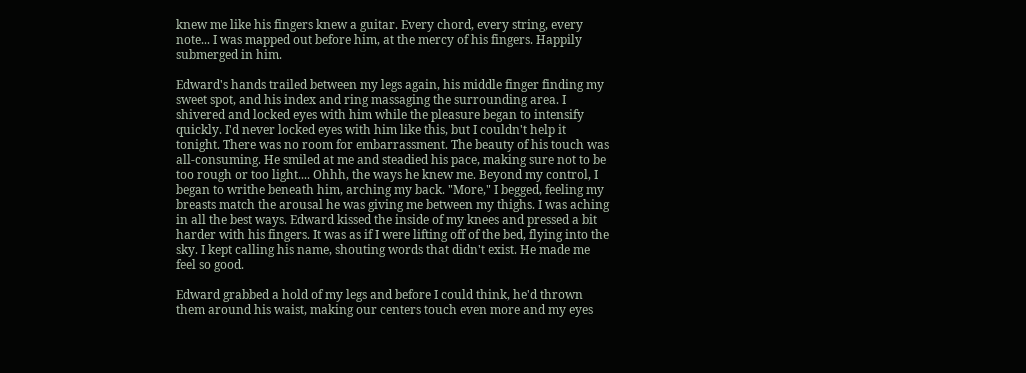knew me like his fingers knew a guitar. Every chord, every string, every note... I was mapped out before him, at the mercy of his fingers. Happily submerged in him.

Edward's hands trailed between my legs again, his middle finger finding my sweet spot, and his index and ring massaging the surrounding area. I shivered and locked eyes with him while the pleasure began to intensify quickly. I'd never locked eyes with him like this, but I couldn't help it tonight. There was no room for embarrassment. The beauty of his touch was all-consuming. He smiled at me and steadied his pace, making sure not to be too rough or too light.... Ohhh, the ways he knew me. Beyond my control, I began to writhe beneath him, arching my back. "More," I begged, feeling my breasts match the arousal he was giving me between my thighs. I was aching in all the best ways. Edward kissed the inside of my knees and pressed a bit harder with his fingers. It was as if I were lifting off of the bed, flying into the sky. I kept calling his name, shouting words that didn't exist. He made me feel so good.

Edward grabbed a hold of my legs and before I could think, he'd thrown them around his waist, making our centers touch even more and my eyes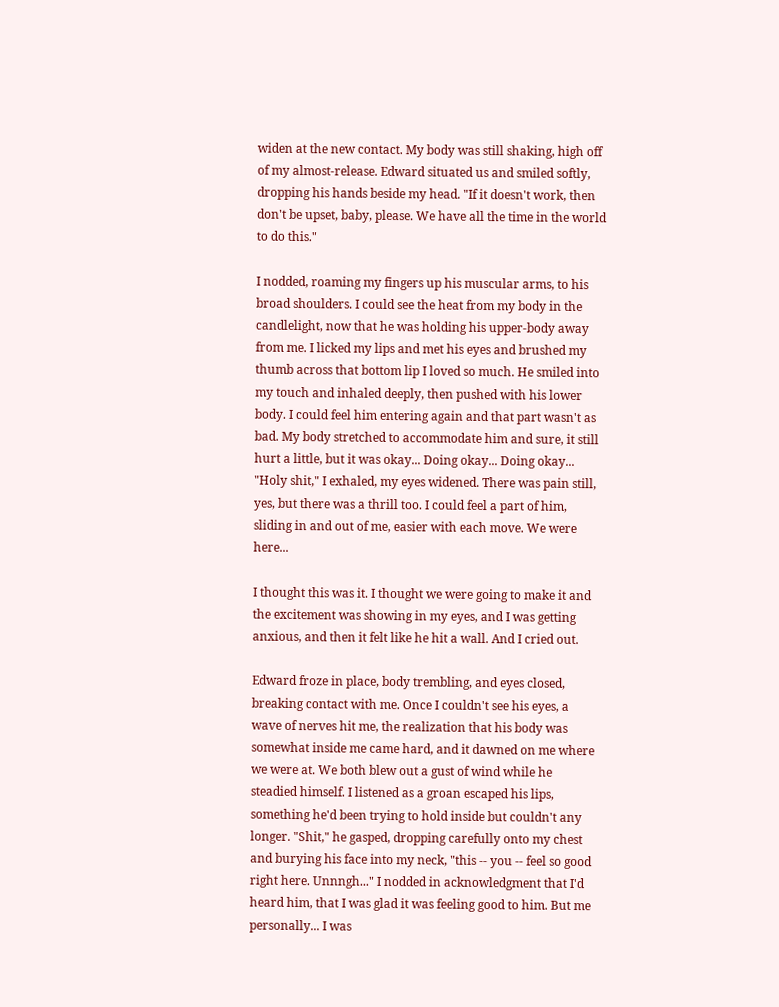widen at the new contact. My body was still shaking, high off of my almost-release. Edward situated us and smiled softly, dropping his hands beside my head. "If it doesn't work, then don't be upset, baby, please. We have all the time in the world to do this."

I nodded, roaming my fingers up his muscular arms, to his broad shoulders. I could see the heat from my body in the candlelight, now that he was holding his upper-body away from me. I licked my lips and met his eyes and brushed my thumb across that bottom lip I loved so much. He smiled into my touch and inhaled deeply, then pushed with his lower body. I could feel him entering again and that part wasn't as bad. My body stretched to accommodate him and sure, it still hurt a little, but it was okay... Doing okay... Doing okay... "Holy shit," I exhaled, my eyes widened. There was pain still, yes, but there was a thrill too. I could feel a part of him, sliding in and out of me, easier with each move. We were here...

I thought this was it. I thought we were going to make it and the excitement was showing in my eyes, and I was getting anxious, and then it felt like he hit a wall. And I cried out.

Edward froze in place, body trembling, and eyes closed, breaking contact with me. Once I couldn't see his eyes, a wave of nerves hit me, the realization that his body was somewhat inside me came hard, and it dawned on me where we were at. We both blew out a gust of wind while he steadied himself. I listened as a groan escaped his lips, something he'd been trying to hold inside but couldn't any longer. "Shit," he gasped, dropping carefully onto my chest and burying his face into my neck, "this -- you -- feel so good right here. Unnngh..." I nodded in acknowledgment that I'd heard him, that I was glad it was feeling good to him. But me personally... I was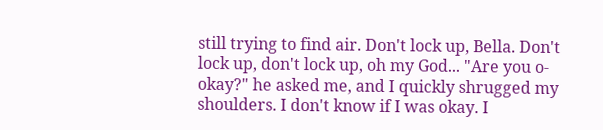still trying to find air. Don't lock up, Bella. Don't lock up, don't lock up, oh my God... "Are you o-okay?" he asked me, and I quickly shrugged my shoulders. I don't know if I was okay. I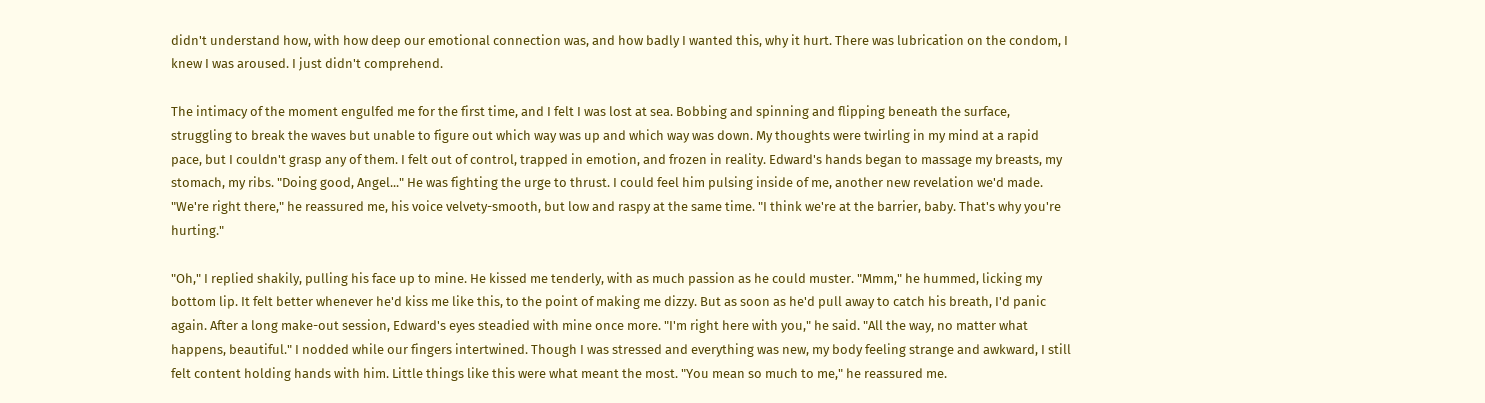didn't understand how, with how deep our emotional connection was, and how badly I wanted this, why it hurt. There was lubrication on the condom, I knew I was aroused. I just didn't comprehend.

The intimacy of the moment engulfed me for the first time, and I felt I was lost at sea. Bobbing and spinning and flipping beneath the surface, struggling to break the waves but unable to figure out which way was up and which way was down. My thoughts were twirling in my mind at a rapid pace, but I couldn't grasp any of them. I felt out of control, trapped in emotion, and frozen in reality. Edward's hands began to massage my breasts, my stomach, my ribs. "Doing good, Angel..." He was fighting the urge to thrust. I could feel him pulsing inside of me, another new revelation we'd made. "We're right there," he reassured me, his voice velvety-smooth, but low and raspy at the same time. "I think we're at the barrier, baby. That's why you're hurting."

"Oh," I replied shakily, pulling his face up to mine. He kissed me tenderly, with as much passion as he could muster. "Mmm," he hummed, licking my bottom lip. It felt better whenever he'd kiss me like this, to the point of making me dizzy. But as soon as he'd pull away to catch his breath, I'd panic again. After a long make-out session, Edward's eyes steadied with mine once more. "I'm right here with you," he said. "All the way, no matter what happens, beautiful." I nodded while our fingers intertwined. Though I was stressed and everything was new, my body feeling strange and awkward, I still felt content holding hands with him. Little things like this were what meant the most. "You mean so much to me," he reassured me.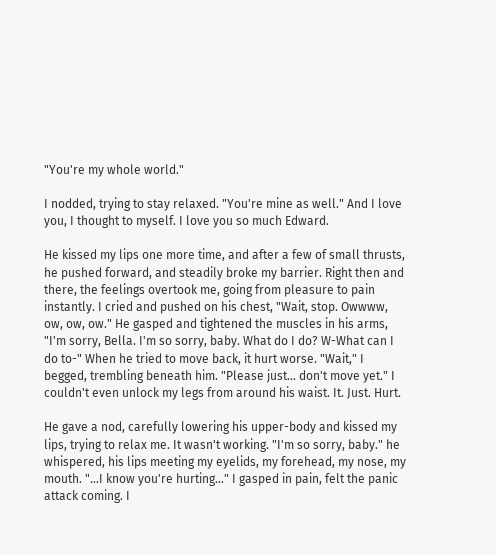"You're my whole world."

I nodded, trying to stay relaxed. "You're mine as well." And I love you, I thought to myself. I love you so much Edward.

He kissed my lips one more time, and after a few of small thrusts, he pushed forward, and steadily broke my barrier. Right then and there, the feelings overtook me, going from pleasure to pain instantly. I cried and pushed on his chest, "Wait, stop. Owwww, ow, ow, ow." He gasped and tightened the muscles in his arms, "I'm sorry, Bella. I'm so sorry, baby. What do I do? W-What can I do to-" When he tried to move back, it hurt worse. "Wait," I begged, trembling beneath him. "Please just... don't move yet." I couldn't even unlock my legs from around his waist. It. Just. Hurt.

He gave a nod, carefully lowering his upper-body and kissed my lips, trying to relax me. It wasn't working. "I'm so sorry, baby." he whispered, his lips meeting my eyelids, my forehead, my nose, my mouth. "...I know you're hurting..." I gasped in pain, felt the panic attack coming. I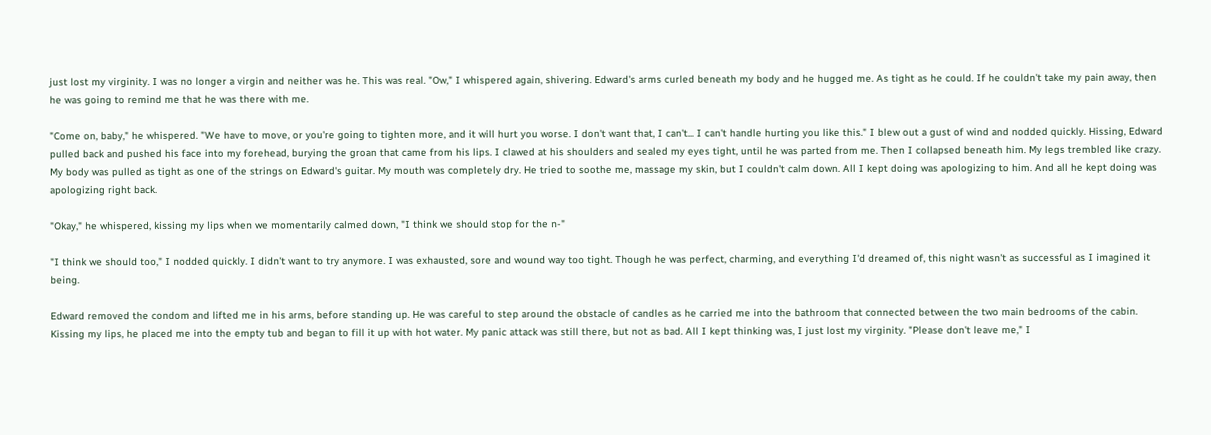just lost my virginity. I was no longer a virgin and neither was he. This was real. "Ow," I whispered again, shivering. Edward's arms curled beneath my body and he hugged me. As tight as he could. If he couldn't take my pain away, then he was going to remind me that he was there with me.

"Come on, baby," he whispered. "We have to move, or you're going to tighten more, and it will hurt you worse. I don't want that, I can't... I can't handle hurting you like this." I blew out a gust of wind and nodded quickly. Hissing, Edward pulled back and pushed his face into my forehead, burying the groan that came from his lips. I clawed at his shoulders and sealed my eyes tight, until he was parted from me. Then I collapsed beneath him. My legs trembled like crazy. My body was pulled as tight as one of the strings on Edward's guitar. My mouth was completely dry. He tried to soothe me, massage my skin, but I couldn't calm down. All I kept doing was apologizing to him. And all he kept doing was apologizing right back.

"Okay," he whispered, kissing my lips when we momentarily calmed down, "I think we should stop for the n-"

"I think we should too," I nodded quickly. I didn't want to try anymore. I was exhausted, sore and wound way too tight. Though he was perfect, charming, and everything I'd dreamed of, this night wasn't as successful as I imagined it being.

Edward removed the condom and lifted me in his arms, before standing up. He was careful to step around the obstacle of candles as he carried me into the bathroom that connected between the two main bedrooms of the cabin. Kissing my lips, he placed me into the empty tub and began to fill it up with hot water. My panic attack was still there, but not as bad. All I kept thinking was, I just lost my virginity. "Please don't leave me," I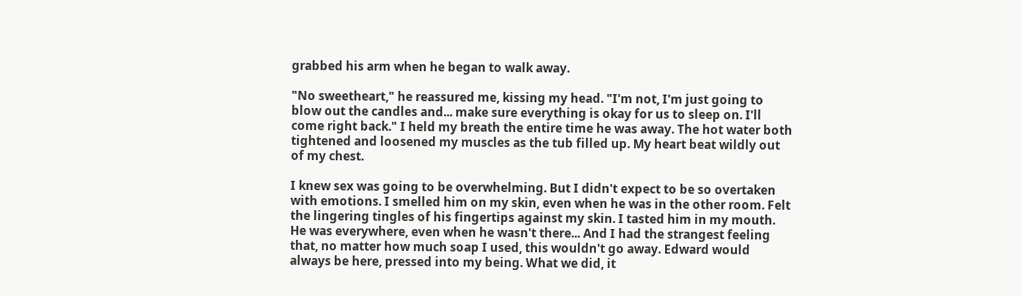grabbed his arm when he began to walk away.

"No sweetheart," he reassured me, kissing my head. "I'm not, I'm just going to blow out the candles and... make sure everything is okay for us to sleep on. I'll come right back." I held my breath the entire time he was away. The hot water both tightened and loosened my muscles as the tub filled up. My heart beat wildly out of my chest.

I knew sex was going to be overwhelming. But I didn't expect to be so overtaken with emotions. I smelled him on my skin, even when he was in the other room. Felt the lingering tingles of his fingertips against my skin. I tasted him in my mouth. He was everywhere, even when he wasn't there... And I had the strangest feeling that, no matter how much soap I used, this wouldn't go away. Edward would always be here, pressed into my being. What we did, it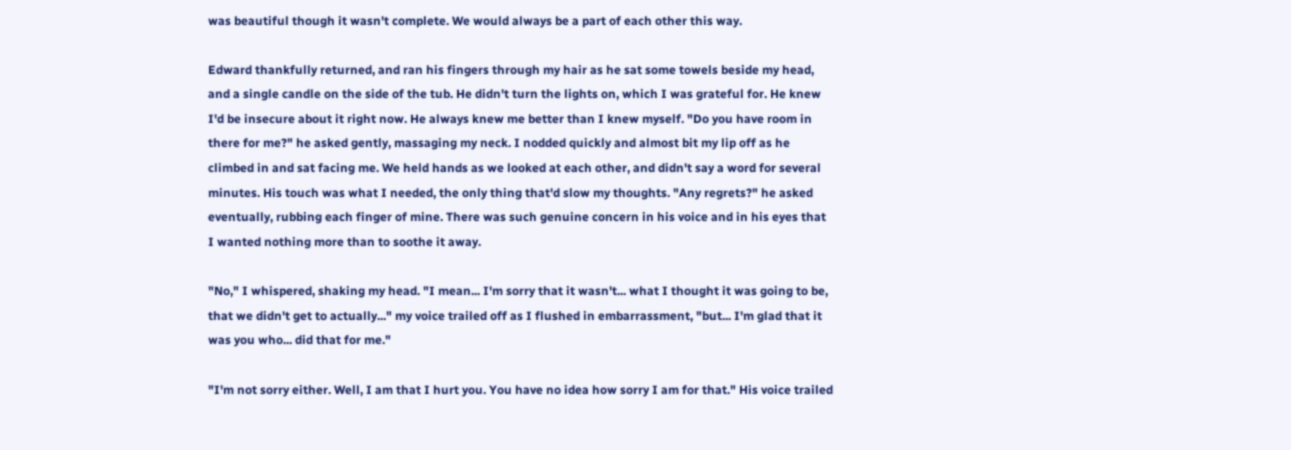was beautiful though it wasn't complete. We would always be a part of each other this way.

Edward thankfully returned, and ran his fingers through my hair as he sat some towels beside my head, and a single candle on the side of the tub. He didn't turn the lights on, which I was grateful for. He knew I'd be insecure about it right now. He always knew me better than I knew myself. "Do you have room in there for me?" he asked gently, massaging my neck. I nodded quickly and almost bit my lip off as he climbed in and sat facing me. We held hands as we looked at each other, and didn't say a word for several minutes. His touch was what I needed, the only thing that'd slow my thoughts. "Any regrets?" he asked eventually, rubbing each finger of mine. There was such genuine concern in his voice and in his eyes that I wanted nothing more than to soothe it away.

"No," I whispered, shaking my head. "I mean... I'm sorry that it wasn't... what I thought it was going to be, that we didn't get to actually..." my voice trailed off as I flushed in embarrassment, "but... I'm glad that it was you who... did that for me."

"I'm not sorry either. Well, I am that I hurt you. You have no idea how sorry I am for that." His voice trailed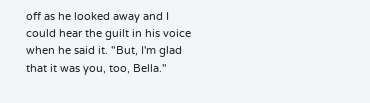off as he looked away and I could hear the guilt in his voice when he said it. "But, I'm glad that it was you, too, Bella."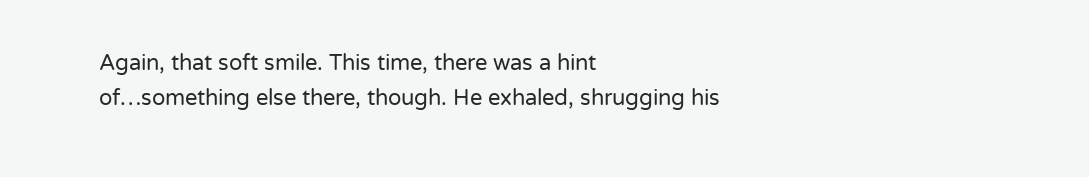Again, that soft smile. This time, there was a hint of…something else there, though. He exhaled, shrugging his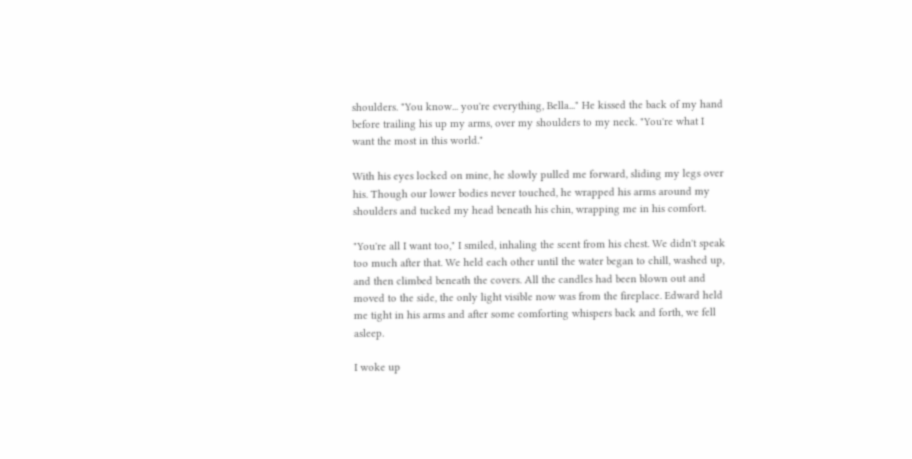shoulders. "You know... you're everything, Bella..." He kissed the back of my hand before trailing his up my arms, over my shoulders to my neck. "You're what I want the most in this world."

With his eyes locked on mine, he slowly pulled me forward, sliding my legs over his. Though our lower bodies never touched, he wrapped his arms around my shoulders and tucked my head beneath his chin, wrapping me in his comfort.

"You're all I want too," I smiled, inhaling the scent from his chest. We didn't speak too much after that. We held each other until the water began to chill, washed up, and then climbed beneath the covers. All the candles had been blown out and moved to the side, the only light visible now was from the fireplace. Edward held me tight in his arms and after some comforting whispers back and forth, we fell asleep.

I woke up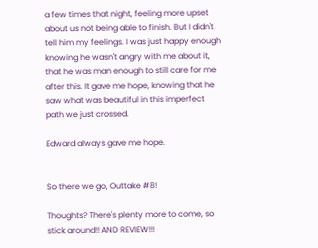a few times that night, feeling more upset about us not being able to finish. But I didn't tell him my feelings. I was just happy enough knowing he wasn't angry with me about it, that he was man enough to still care for me after this. It gave me hope, knowing that he saw what was beautiful in this imperfect path we just crossed.

Edward always gave me hope.


So there we go, Outtake #8!

Thoughts? There's plenty more to come, so stick around!! AND REVIEW!!!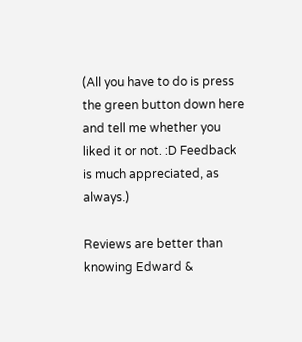(All you have to do is press the green button down here and tell me whether you liked it or not. :D Feedback is much appreciated, as always.)

Reviews are better than knowing Edward &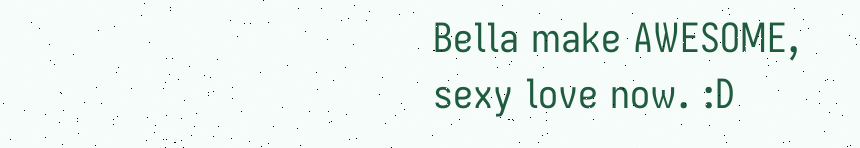Bella make AWESOME, sexy love now. :D